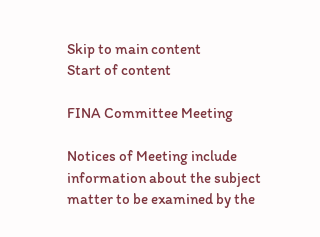Skip to main content
Start of content

FINA Committee Meeting

Notices of Meeting include information about the subject matter to be examined by the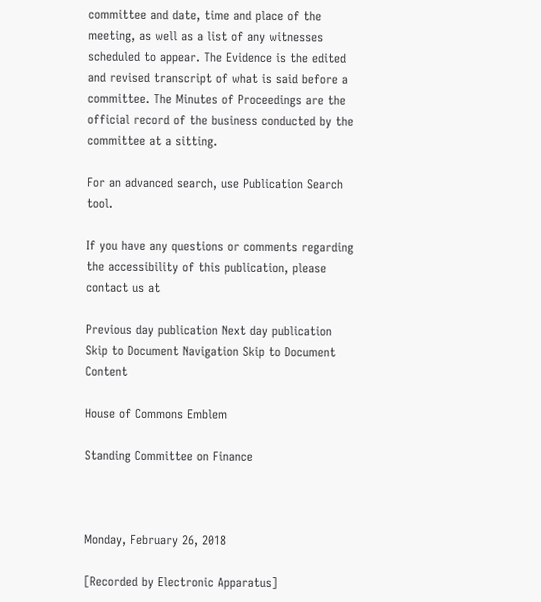committee and date, time and place of the meeting, as well as a list of any witnesses scheduled to appear. The Evidence is the edited and revised transcript of what is said before a committee. The Minutes of Proceedings are the official record of the business conducted by the committee at a sitting.

For an advanced search, use Publication Search tool.

If you have any questions or comments regarding the accessibility of this publication, please contact us at

Previous day publication Next day publication
Skip to Document Navigation Skip to Document Content

House of Commons Emblem

Standing Committee on Finance



Monday, February 26, 2018

[Recorded by Electronic Apparatus]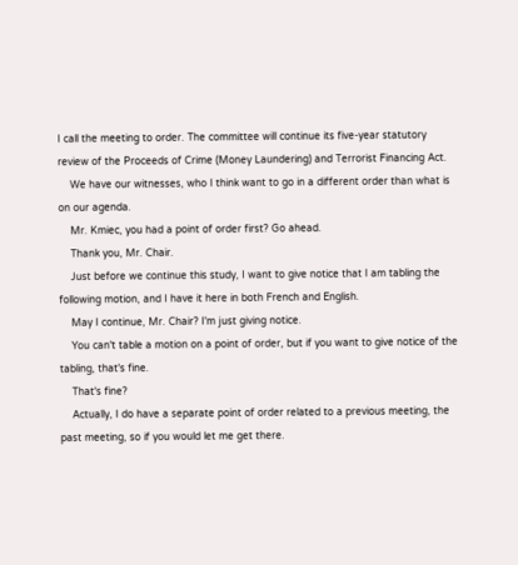I call the meeting to order. The committee will continue its five-year statutory review of the Proceeds of Crime (Money Laundering) and Terrorist Financing Act.
    We have our witnesses, who I think want to go in a different order than what is on our agenda.
    Mr. Kmiec, you had a point of order first? Go ahead.
    Thank you, Mr. Chair.
    Just before we continue this study, I want to give notice that I am tabling the following motion, and I have it here in both French and English.
    May I continue, Mr. Chair? I'm just giving notice.
    You can't table a motion on a point of order, but if you want to give notice of the tabling, that's fine.
    That's fine?
    Actually, I do have a separate point of order related to a previous meeting, the past meeting, so if you would let me get there.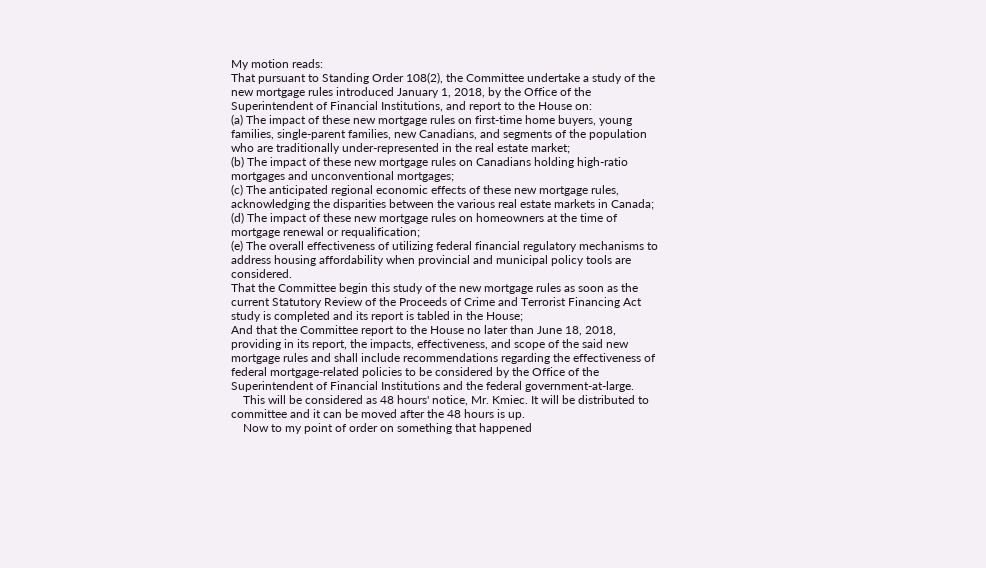My motion reads:
That pursuant to Standing Order 108(2), the Committee undertake a study of the new mortgage rules introduced January 1, 2018, by the Office of the Superintendent of Financial Institutions, and report to the House on:
(a) The impact of these new mortgage rules on first-time home buyers, young families, single-parent families, new Canadians, and segments of the population who are traditionally under-represented in the real estate market;
(b) The impact of these new mortgage rules on Canadians holding high-ratio mortgages and unconventional mortgages;
(c) The anticipated regional economic effects of these new mortgage rules, acknowledging the disparities between the various real estate markets in Canada;
(d) The impact of these new mortgage rules on homeowners at the time of mortgage renewal or requalification;
(e) The overall effectiveness of utilizing federal financial regulatory mechanisms to address housing affordability when provincial and municipal policy tools are considered.
That the Committee begin this study of the new mortgage rules as soon as the current Statutory Review of the Proceeds of Crime and Terrorist Financing Act study is completed and its report is tabled in the House;
And that the Committee report to the House no later than June 18, 2018, providing in its report, the impacts, effectiveness, and scope of the said new mortgage rules and shall include recommendations regarding the effectiveness of federal mortgage-related policies to be considered by the Office of the Superintendent of Financial Institutions and the federal government-at-large.
    This will be considered as 48 hours' notice, Mr. Kmiec. It will be distributed to committee and it can be moved after the 48 hours is up.
    Now to my point of order on something that happened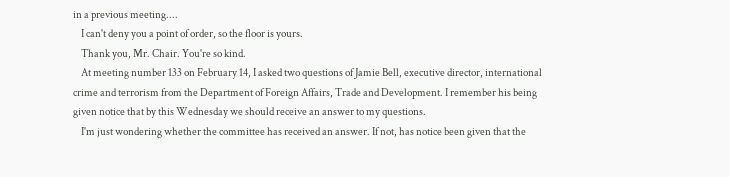in a previous meeting....
    I can't deny you a point of order, so the floor is yours.
    Thank you, Mr. Chair. You're so kind.
    At meeting number 133 on February 14, I asked two questions of Jamie Bell, executive director, international crime and terrorism from the Department of Foreign Affairs, Trade and Development. I remember his being given notice that by this Wednesday we should receive an answer to my questions.
    I'm just wondering whether the committee has received an answer. If not, has notice been given that the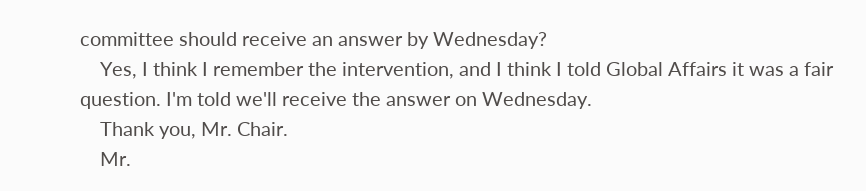committee should receive an answer by Wednesday?
    Yes, I think I remember the intervention, and I think I told Global Affairs it was a fair question. I'm told we'll receive the answer on Wednesday.
    Thank you, Mr. Chair.
    Mr.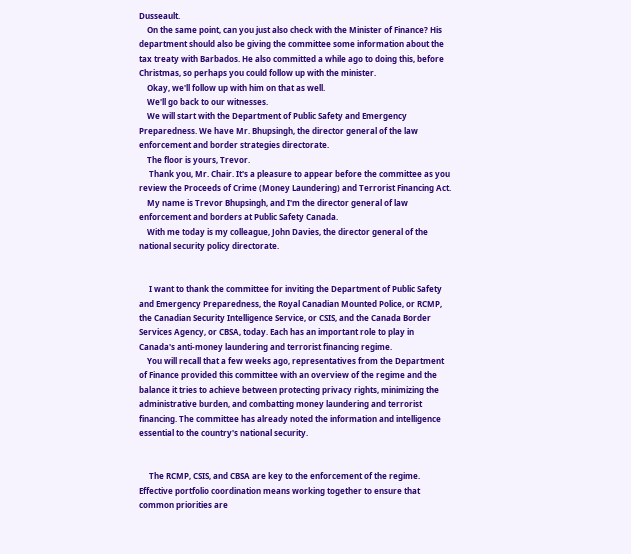Dusseault.
    On the same point, can you just also check with the Minister of Finance? His department should also be giving the committee some information about the tax treaty with Barbados. He also committed a while ago to doing this, before Christmas, so perhaps you could follow up with the minister.
    Okay, we'll follow up with him on that as well.
    We'll go back to our witnesses.
    We will start with the Department of Public Safety and Emergency Preparedness. We have Mr. Bhupsingh, the director general of the law enforcement and border strategies directorate.
    The floor is yours, Trevor.
     Thank you, Mr. Chair. It's a pleasure to appear before the committee as you review the Proceeds of Crime (Money Laundering) and Terrorist Financing Act.
    My name is Trevor Bhupsingh, and I'm the director general of law enforcement and borders at Public Safety Canada.
    With me today is my colleague, John Davies, the director general of the national security policy directorate.


     I want to thank the committee for inviting the Department of Public Safety and Emergency Preparedness, the Royal Canadian Mounted Police, or RCMP, the Canadian Security Intelligence Service, or CSIS, and the Canada Border Services Agency, or CBSA, today. Each has an important role to play in Canada's anti-money laundering and terrorist financing regime.
    You will recall that a few weeks ago, representatives from the Department of Finance provided this committee with an overview of the regime and the balance it tries to achieve between protecting privacy rights, minimizing the administrative burden, and combatting money laundering and terrorist financing. The committee has already noted the information and intelligence essential to the country's national security.


     The RCMP, CSIS, and CBSA are key to the enforcement of the regime. Effective portfolio coordination means working together to ensure that common priorities are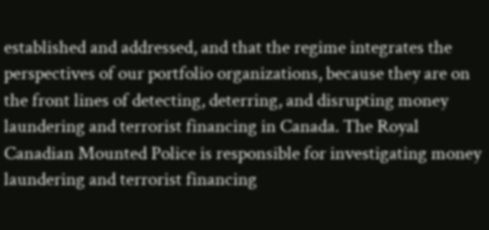established and addressed, and that the regime integrates the perspectives of our portfolio organizations, because they are on the front lines of detecting, deterring, and disrupting money laundering and terrorist financing in Canada. The Royal Canadian Mounted Police is responsible for investigating money laundering and terrorist financing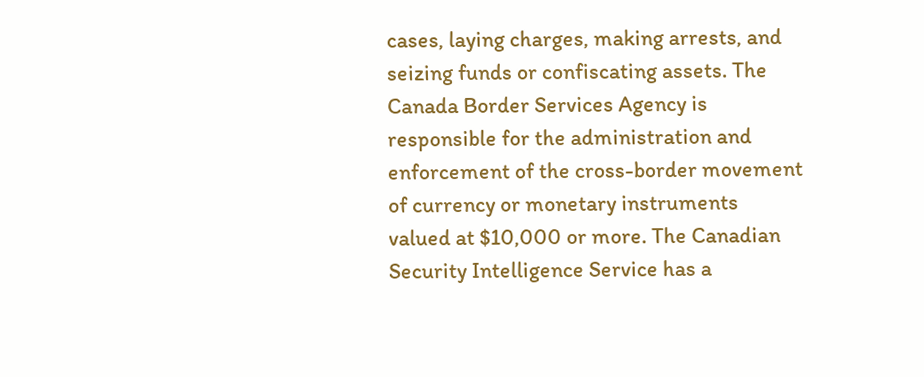cases, laying charges, making arrests, and seizing funds or confiscating assets. The Canada Border Services Agency is responsible for the administration and enforcement of the cross-border movement of currency or monetary instruments valued at $10,000 or more. The Canadian Security Intelligence Service has a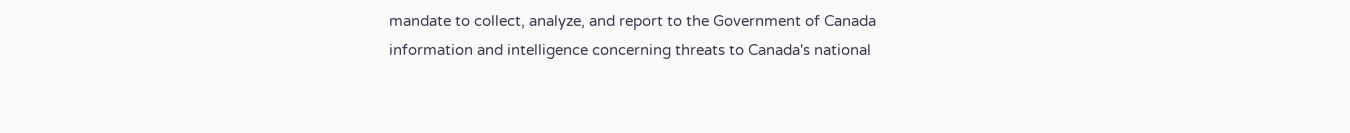mandate to collect, analyze, and report to the Government of Canada information and intelligence concerning threats to Canada's national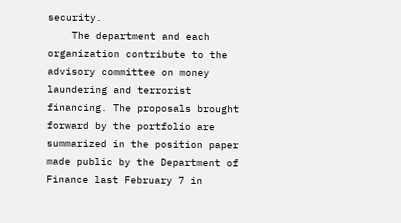security.
    The department and each organization contribute to the advisory committee on money laundering and terrorist financing. The proposals brought forward by the portfolio are summarized in the position paper made public by the Department of Finance last February 7 in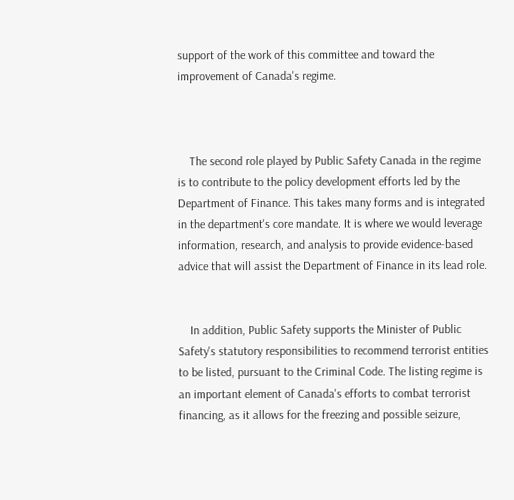support of the work of this committee and toward the improvement of Canada's regime.



    The second role played by Public Safety Canada in the regime is to contribute to the policy development efforts led by the Department of Finance. This takes many forms and is integrated in the department's core mandate. It is where we would leverage information, research, and analysis to provide evidence-based advice that will assist the Department of Finance in its lead role.


    In addition, Public Safety supports the Minister of Public Safety's statutory responsibilities to recommend terrorist entities to be listed, pursuant to the Criminal Code. The listing regime is an important element of Canada's efforts to combat terrorist financing, as it allows for the freezing and possible seizure,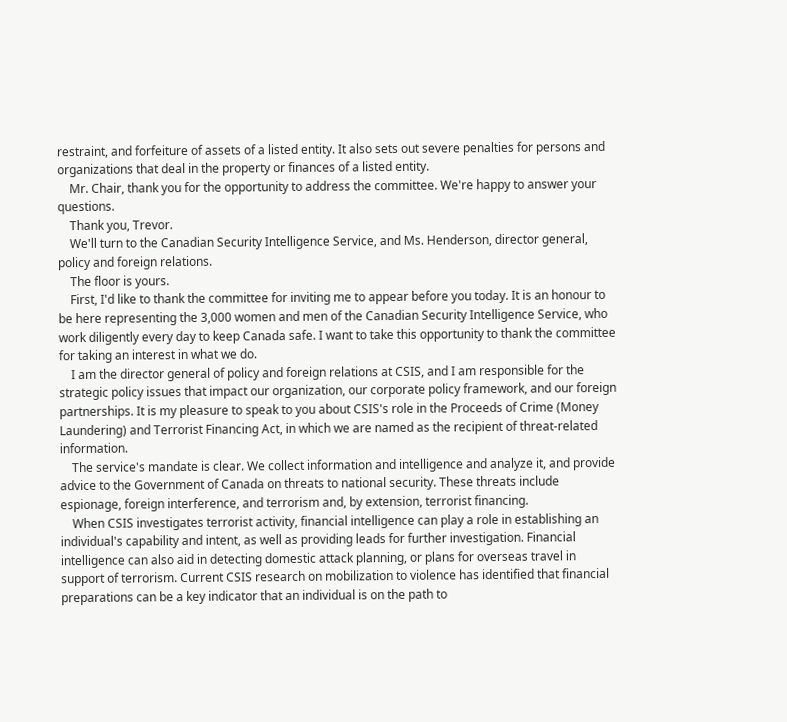restraint, and forfeiture of assets of a listed entity. It also sets out severe penalties for persons and organizations that deal in the property or finances of a listed entity.
    Mr. Chair, thank you for the opportunity to address the committee. We're happy to answer your questions.
    Thank you, Trevor.
    We'll turn to the Canadian Security Intelligence Service, and Ms. Henderson, director general, policy and foreign relations.
    The floor is yours.
    First, I'd like to thank the committee for inviting me to appear before you today. It is an honour to be here representing the 3,000 women and men of the Canadian Security Intelligence Service, who work diligently every day to keep Canada safe. I want to take this opportunity to thank the committee for taking an interest in what we do.
    I am the director general of policy and foreign relations at CSIS, and I am responsible for the strategic policy issues that impact our organization, our corporate policy framework, and our foreign partnerships. It is my pleasure to speak to you about CSIS's role in the Proceeds of Crime (Money Laundering) and Terrorist Financing Act, in which we are named as the recipient of threat-related information.
    The service's mandate is clear. We collect information and intelligence and analyze it, and provide advice to the Government of Canada on threats to national security. These threats include espionage, foreign interference, and terrorism and, by extension, terrorist financing.
    When CSIS investigates terrorist activity, financial intelligence can play a role in establishing an individual's capability and intent, as well as providing leads for further investigation. Financial intelligence can also aid in detecting domestic attack planning, or plans for overseas travel in support of terrorism. Current CSIS research on mobilization to violence has identified that financial preparations can be a key indicator that an individual is on the path to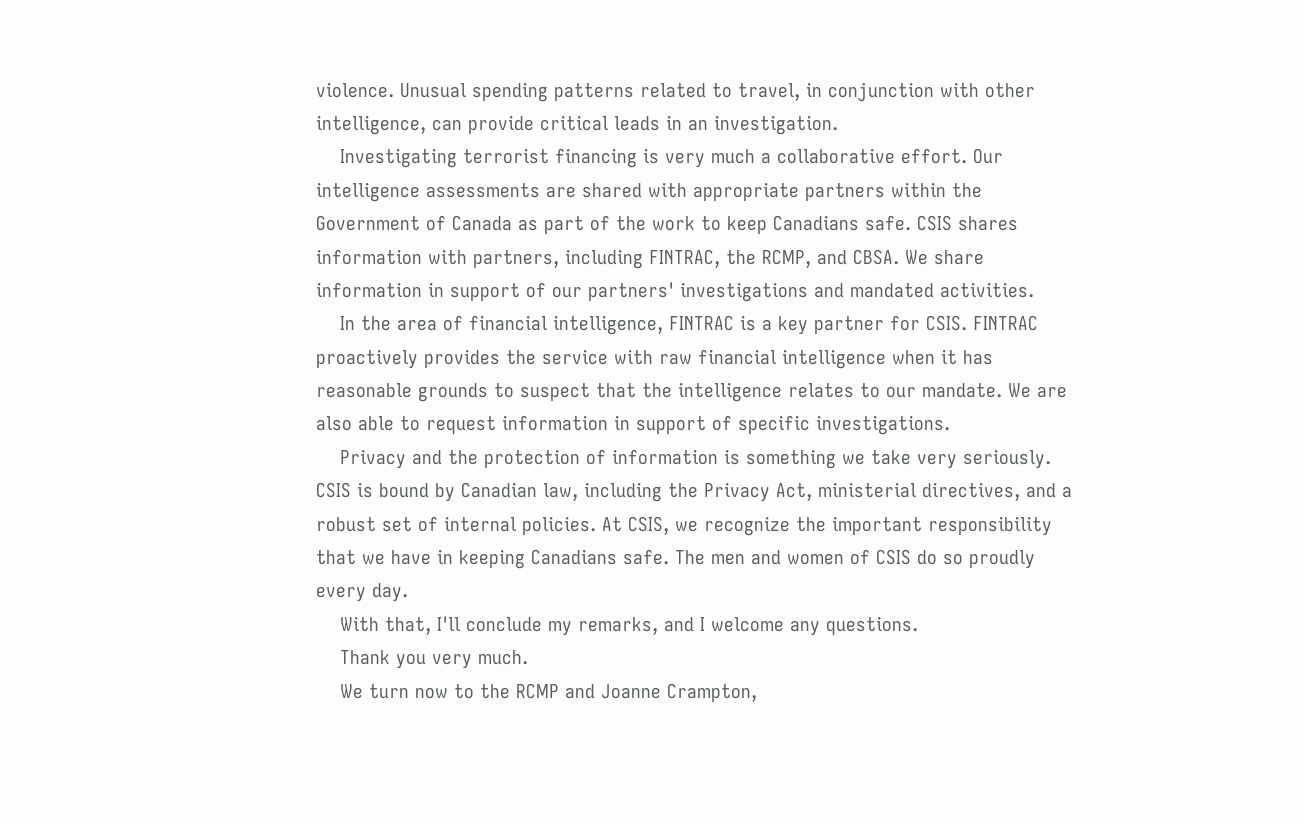violence. Unusual spending patterns related to travel, in conjunction with other intelligence, can provide critical leads in an investigation.
    Investigating terrorist financing is very much a collaborative effort. Our intelligence assessments are shared with appropriate partners within the Government of Canada as part of the work to keep Canadians safe. CSIS shares information with partners, including FINTRAC, the RCMP, and CBSA. We share information in support of our partners' investigations and mandated activities.
    In the area of financial intelligence, FINTRAC is a key partner for CSIS. FINTRAC proactively provides the service with raw financial intelligence when it has reasonable grounds to suspect that the intelligence relates to our mandate. We are also able to request information in support of specific investigations.
    Privacy and the protection of information is something we take very seriously. CSIS is bound by Canadian law, including the Privacy Act, ministerial directives, and a robust set of internal policies. At CSIS, we recognize the important responsibility that we have in keeping Canadians safe. The men and women of CSIS do so proudly every day.
    With that, I'll conclude my remarks, and I welcome any questions.
    Thank you very much.
    We turn now to the RCMP and Joanne Crampton,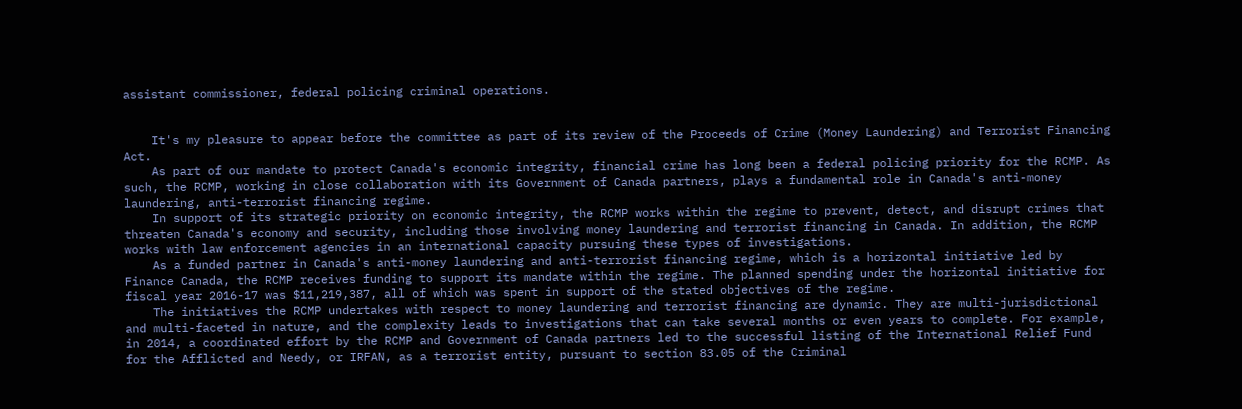assistant commissioner, federal policing criminal operations.


    It's my pleasure to appear before the committee as part of its review of the Proceeds of Crime (Money Laundering) and Terrorist Financing Act.
    As part of our mandate to protect Canada's economic integrity, financial crime has long been a federal policing priority for the RCMP. As such, the RCMP, working in close collaboration with its Government of Canada partners, plays a fundamental role in Canada's anti-money laundering, anti-terrorist financing regime.
    In support of its strategic priority on economic integrity, the RCMP works within the regime to prevent, detect, and disrupt crimes that threaten Canada's economy and security, including those involving money laundering and terrorist financing in Canada. In addition, the RCMP works with law enforcement agencies in an international capacity pursuing these types of investigations.
    As a funded partner in Canada's anti-money laundering and anti-terrorist financing regime, which is a horizontal initiative led by Finance Canada, the RCMP receives funding to support its mandate within the regime. The planned spending under the horizontal initiative for fiscal year 2016-17 was $11,219,387, all of which was spent in support of the stated objectives of the regime.
    The initiatives the RCMP undertakes with respect to money laundering and terrorist financing are dynamic. They are multi-jurisdictional and multi-faceted in nature, and the complexity leads to investigations that can take several months or even years to complete. For example, in 2014, a coordinated effort by the RCMP and Government of Canada partners led to the successful listing of the International Relief Fund for the Afflicted and Needy, or IRFAN, as a terrorist entity, pursuant to section 83.05 of the Criminal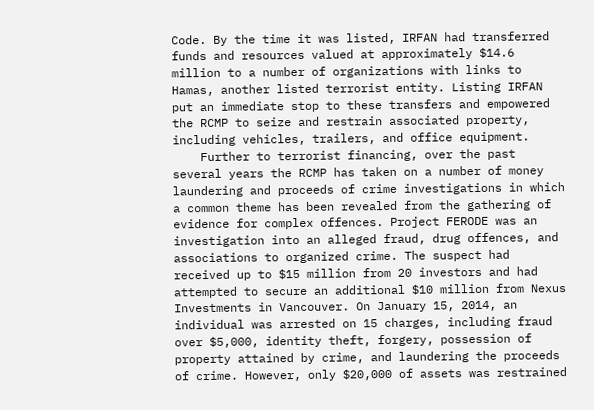Code. By the time it was listed, IRFAN had transferred funds and resources valued at approximately $14.6 million to a number of organizations with links to Hamas, another listed terrorist entity. Listing IRFAN put an immediate stop to these transfers and empowered the RCMP to seize and restrain associated property, including vehicles, trailers, and office equipment.
    Further to terrorist financing, over the past several years the RCMP has taken on a number of money laundering and proceeds of crime investigations in which a common theme has been revealed from the gathering of evidence for complex offences. Project FERODE was an investigation into an alleged fraud, drug offences, and associations to organized crime. The suspect had received up to $15 million from 20 investors and had attempted to secure an additional $10 million from Nexus Investments in Vancouver. On January 15, 2014, an individual was arrested on 15 charges, including fraud over $5,000, identity theft, forgery, possession of property attained by crime, and laundering the proceeds of crime. However, only $20,000 of assets was restrained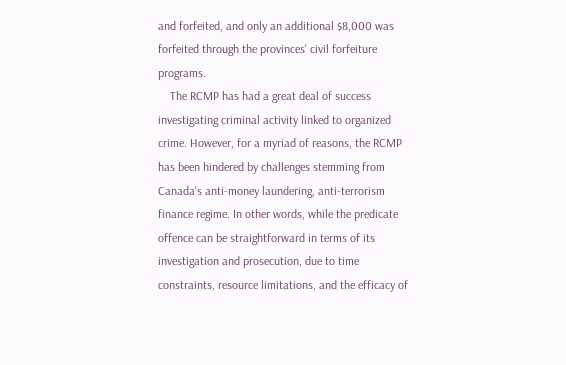and forfeited, and only an additional $8,000 was forfeited through the provinces' civil forfeiture programs.
    The RCMP has had a great deal of success investigating criminal activity linked to organized crime. However, for a myriad of reasons, the RCMP has been hindered by challenges stemming from Canada's anti-money laundering, anti-terrorism finance regime. In other words, while the predicate offence can be straightforward in terms of its investigation and prosecution, due to time constraints, resource limitations, and the efficacy of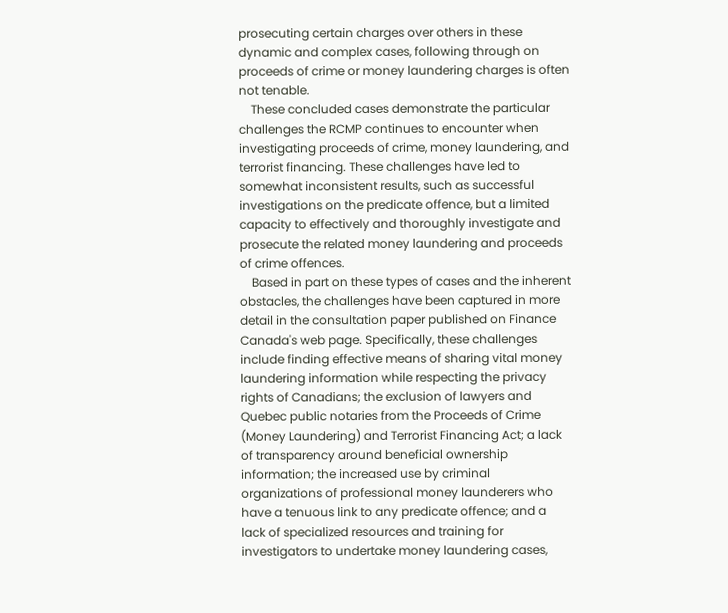prosecuting certain charges over others in these dynamic and complex cases, following through on proceeds of crime or money laundering charges is often not tenable.
    These concluded cases demonstrate the particular challenges the RCMP continues to encounter when investigating proceeds of crime, money laundering, and terrorist financing. These challenges have led to somewhat inconsistent results, such as successful investigations on the predicate offence, but a limited capacity to effectively and thoroughly investigate and prosecute the related money laundering and proceeds of crime offences.
    Based in part on these types of cases and the inherent obstacles, the challenges have been captured in more detail in the consultation paper published on Finance Canada's web page. Specifically, these challenges include finding effective means of sharing vital money laundering information while respecting the privacy rights of Canadians; the exclusion of lawyers and Quebec public notaries from the Proceeds of Crime (Money Laundering) and Terrorist Financing Act; a lack of transparency around beneficial ownership information; the increased use by criminal organizations of professional money launderers who have a tenuous link to any predicate offence; and a lack of specialized resources and training for investigators to undertake money laundering cases,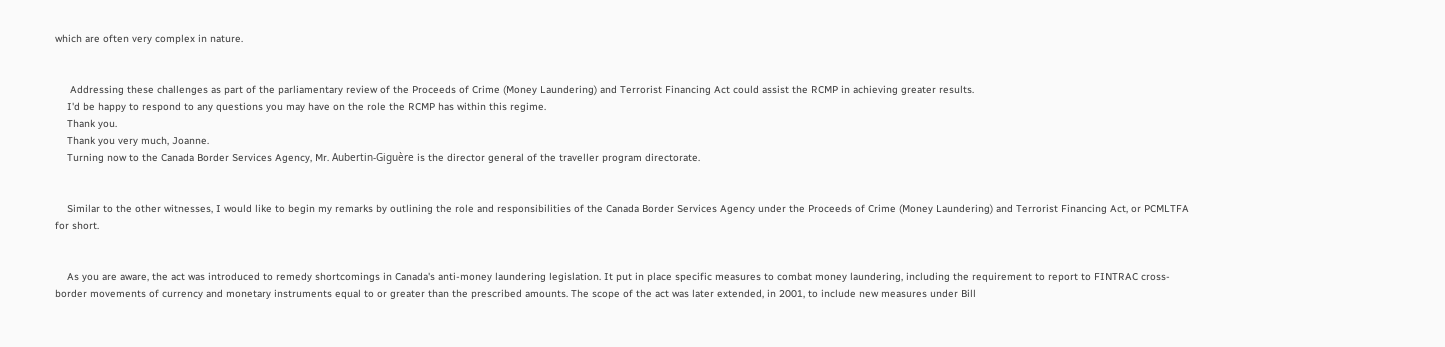which are often very complex in nature.


     Addressing these challenges as part of the parliamentary review of the Proceeds of Crime (Money Laundering) and Terrorist Financing Act could assist the RCMP in achieving greater results.
    I'd be happy to respond to any questions you may have on the role the RCMP has within this regime.
    Thank you.
    Thank you very much, Joanne.
    Turning now to the Canada Border Services Agency, Mr. Aubertin-Giguère is the director general of the traveller program directorate.


    Similar to the other witnesses, I would like to begin my remarks by outlining the role and responsibilities of the Canada Border Services Agency under the Proceeds of Crime (Money Laundering) and Terrorist Financing Act, or PCMLTFA for short.


    As you are aware, the act was introduced to remedy shortcomings in Canada's anti-money laundering legislation. It put in place specific measures to combat money laundering, including the requirement to report to FINTRAC cross-border movements of currency and monetary instruments equal to or greater than the prescribed amounts. The scope of the act was later extended, in 2001, to include new measures under Bill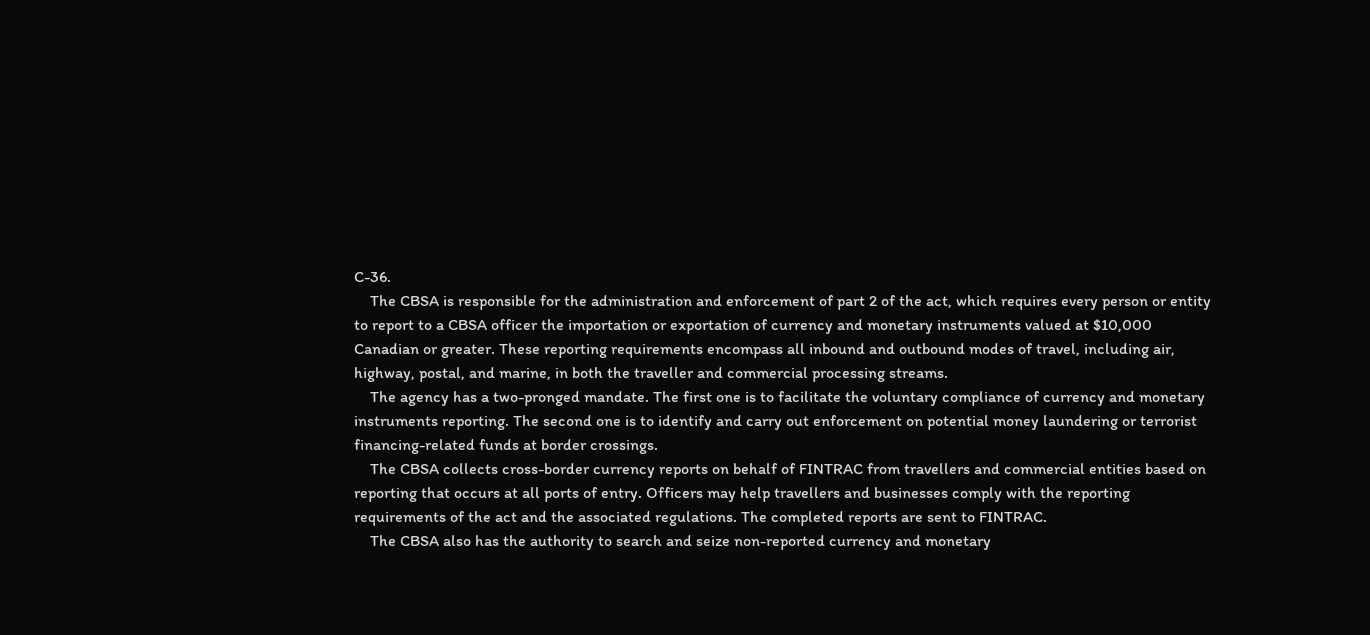C-36.
    The CBSA is responsible for the administration and enforcement of part 2 of the act, which requires every person or entity to report to a CBSA officer the importation or exportation of currency and monetary instruments valued at $10,000 Canadian or greater. These reporting requirements encompass all inbound and outbound modes of travel, including air, highway, postal, and marine, in both the traveller and commercial processing streams.
    The agency has a two-pronged mandate. The first one is to facilitate the voluntary compliance of currency and monetary instruments reporting. The second one is to identify and carry out enforcement on potential money laundering or terrorist financing-related funds at border crossings.
    The CBSA collects cross-border currency reports on behalf of FINTRAC from travellers and commercial entities based on reporting that occurs at all ports of entry. Officers may help travellers and businesses comply with the reporting requirements of the act and the associated regulations. The completed reports are sent to FINTRAC.
    The CBSA also has the authority to search and seize non-reported currency and monetary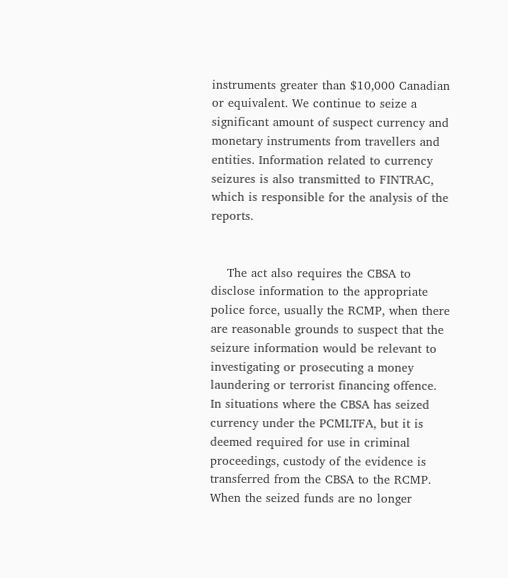instruments greater than $10,000 Canadian or equivalent. We continue to seize a significant amount of suspect currency and monetary instruments from travellers and entities. Information related to currency seizures is also transmitted to FINTRAC, which is responsible for the analysis of the reports.


    The act also requires the CBSA to disclose information to the appropriate police force, usually the RCMP, when there are reasonable grounds to suspect that the seizure information would be relevant to investigating or prosecuting a money laundering or terrorist financing offence. In situations where the CBSA has seized currency under the PCMLTFA, but it is deemed required for use in criminal proceedings, custody of the evidence is transferred from the CBSA to the RCMP. When the seized funds are no longer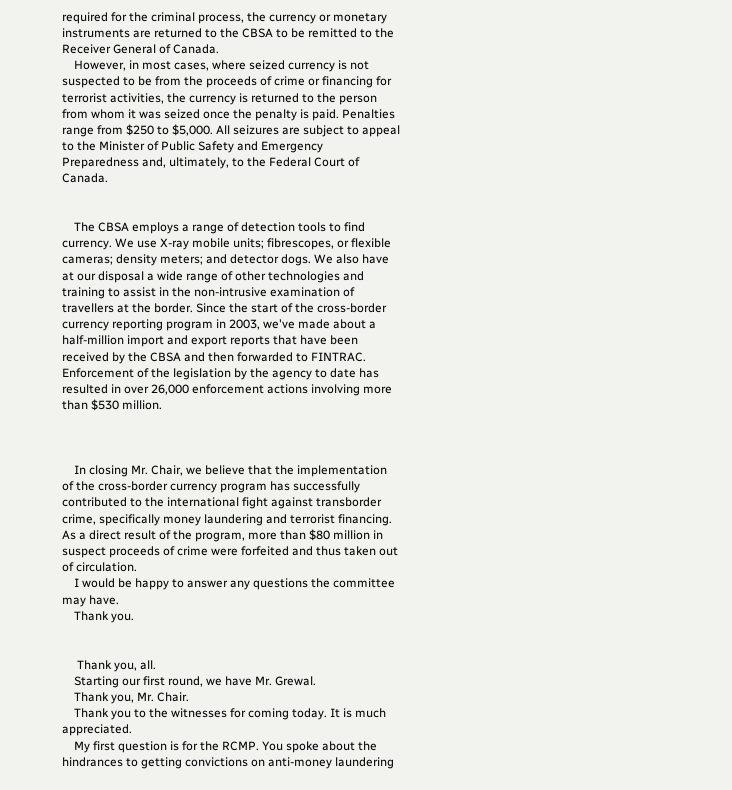required for the criminal process, the currency or monetary instruments are returned to the CBSA to be remitted to the Receiver General of Canada.
    However, in most cases, where seized currency is not suspected to be from the proceeds of crime or financing for terrorist activities, the currency is returned to the person from whom it was seized once the penalty is paid. Penalties range from $250 to $5,000. All seizures are subject to appeal to the Minister of Public Safety and Emergency Preparedness and, ultimately, to the Federal Court of Canada.


    The CBSA employs a range of detection tools to find currency. We use X-ray mobile units; fibrescopes, or flexible cameras; density meters; and detector dogs. We also have at our disposal a wide range of other technologies and training to assist in the non-intrusive examination of travellers at the border. Since the start of the cross-border currency reporting program in 2003, we've made about a half-million import and export reports that have been received by the CBSA and then forwarded to FINTRAC. Enforcement of the legislation by the agency to date has resulted in over 26,000 enforcement actions involving more than $530 million.



    In closing Mr. Chair, we believe that the implementation of the cross-border currency program has successfully contributed to the international fight against transborder crime, specifically money laundering and terrorist financing. As a direct result of the program, more than $80 million in suspect proceeds of crime were forfeited and thus taken out of circulation.
    I would be happy to answer any questions the committee may have.
    Thank you.


     Thank you, all.
    Starting our first round, we have Mr. Grewal.
    Thank you, Mr. Chair.
    Thank you to the witnesses for coming today. It is much appreciated.
    My first question is for the RCMP. You spoke about the hindrances to getting convictions on anti-money laundering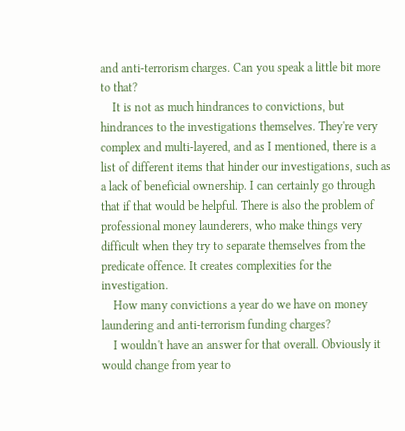and anti-terrorism charges. Can you speak a little bit more to that?
    It is not as much hindrances to convictions, but hindrances to the investigations themselves. They're very complex and multi-layered, and as I mentioned, there is a list of different items that hinder our investigations, such as a lack of beneficial ownership. I can certainly go through that if that would be helpful. There is also the problem of professional money launderers, who make things very difficult when they try to separate themselves from the predicate offence. It creates complexities for the investigation.
    How many convictions a year do we have on money laundering and anti-terrorism funding charges?
    I wouldn't have an answer for that overall. Obviously it would change from year to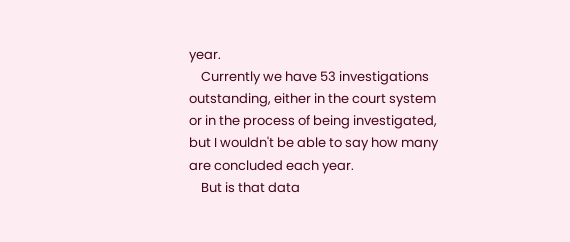year.
    Currently we have 53 investigations outstanding, either in the court system or in the process of being investigated, but I wouldn't be able to say how many are concluded each year.
    But is that data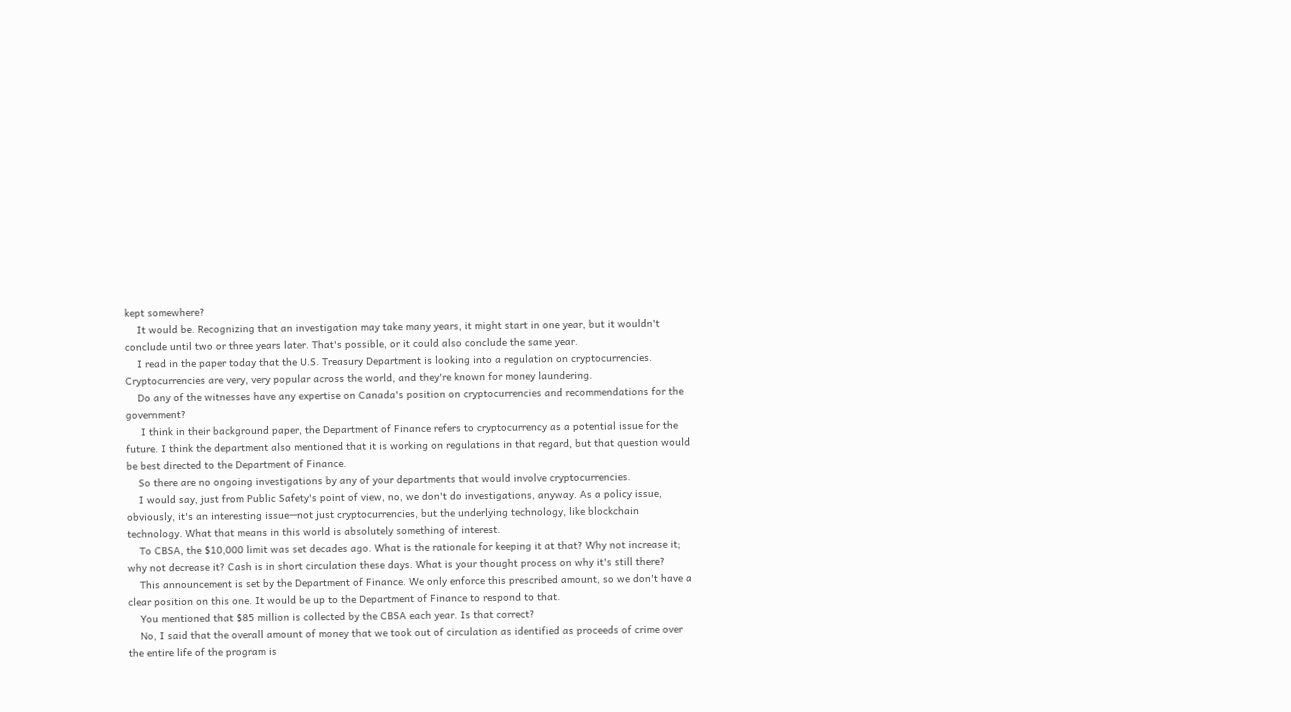kept somewhere?
    It would be. Recognizing that an investigation may take many years, it might start in one year, but it wouldn't conclude until two or three years later. That's possible, or it could also conclude the same year.
    I read in the paper today that the U.S. Treasury Department is looking into a regulation on cryptocurrencies. Cryptocurrencies are very, very popular across the world, and they're known for money laundering.
    Do any of the witnesses have any expertise on Canada's position on cryptocurrencies and recommendations for the government?
     I think in their background paper, the Department of Finance refers to cryptocurrency as a potential issue for the future. I think the department also mentioned that it is working on regulations in that regard, but that question would be best directed to the Department of Finance.
    So there are no ongoing investigations by any of your departments that would involve cryptocurrencies.
    I would say, just from Public Safety's point of view, no, we don't do investigations, anyway. As a policy issue, obviously, it's an interesting issue—not just cryptocurrencies, but the underlying technology, like blockchain technology. What that means in this world is absolutely something of interest.
    To CBSA, the $10,000 limit was set decades ago. What is the rationale for keeping it at that? Why not increase it; why not decrease it? Cash is in short circulation these days. What is your thought process on why it's still there?
    This announcement is set by the Department of Finance. We only enforce this prescribed amount, so we don't have a clear position on this one. It would be up to the Department of Finance to respond to that.
    You mentioned that $85 million is collected by the CBSA each year. Is that correct?
    No, I said that the overall amount of money that we took out of circulation as identified as proceeds of crime over the entire life of the program is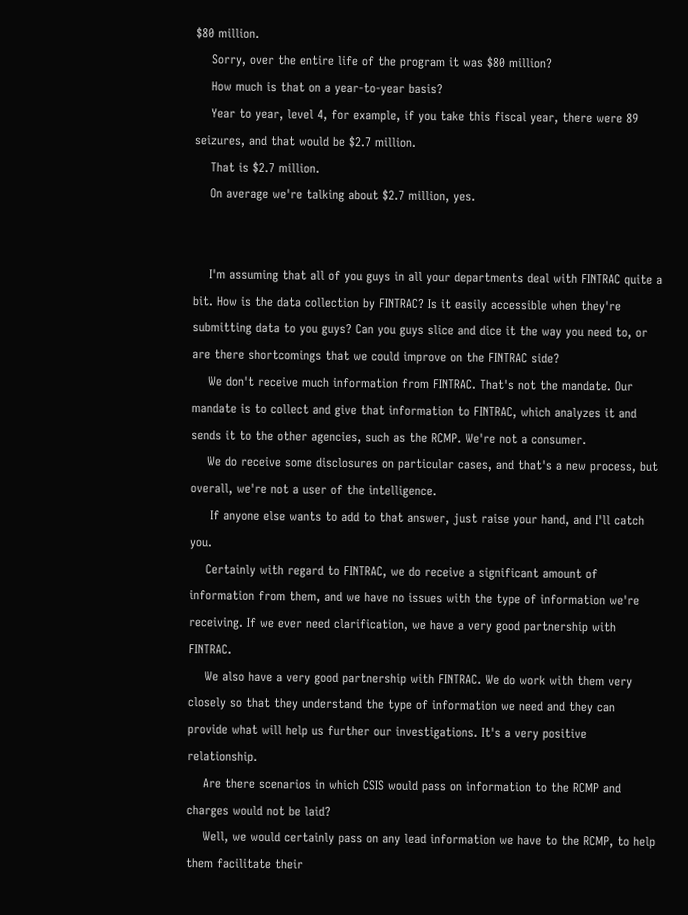$80 million.
    Sorry, over the entire life of the program it was $80 million?
    How much is that on a year-to-year basis?
    Year to year, level 4, for example, if you take this fiscal year, there were 89 seizures, and that would be $2.7 million.
    That is $2.7 million.
    On average we're talking about $2.7 million, yes.


    I'm assuming that all of you guys in all your departments deal with FINTRAC quite a bit. How is the data collection by FINTRAC? Is it easily accessible when they're submitting data to you guys? Can you guys slice and dice it the way you need to, or are there shortcomings that we could improve on the FINTRAC side?
    We don't receive much information from FINTRAC. That's not the mandate. Our mandate is to collect and give that information to FINTRAC, which analyzes it and sends it to the other agencies, such as the RCMP. We're not a consumer.
    We do receive some disclosures on particular cases, and that's a new process, but overall, we're not a user of the intelligence.
     If anyone else wants to add to that answer, just raise your hand, and I'll catch you.
    Certainly with regard to FINTRAC, we do receive a significant amount of information from them, and we have no issues with the type of information we're receiving. If we ever need clarification, we have a very good partnership with FINTRAC.
    We also have a very good partnership with FINTRAC. We do work with them very closely so that they understand the type of information we need and they can provide what will help us further our investigations. It's a very positive relationship.
    Are there scenarios in which CSIS would pass on information to the RCMP and charges would not be laid?
    Well, we would certainly pass on any lead information we have to the RCMP, to help them facilitate their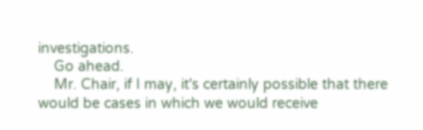investigations.
    Go ahead.
    Mr. Chair, if I may, it's certainly possible that there would be cases in which we would receive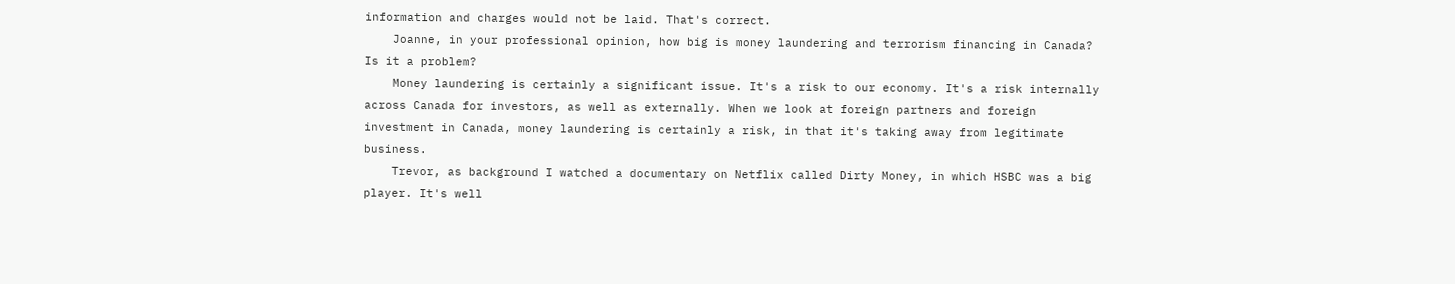information and charges would not be laid. That's correct.
    Joanne, in your professional opinion, how big is money laundering and terrorism financing in Canada? Is it a problem?
    Money laundering is certainly a significant issue. It's a risk to our economy. It's a risk internally across Canada for investors, as well as externally. When we look at foreign partners and foreign investment in Canada, money laundering is certainly a risk, in that it's taking away from legitimate business.
    Trevor, as background I watched a documentary on Netflix called Dirty Money, in which HSBC was a big player. It's well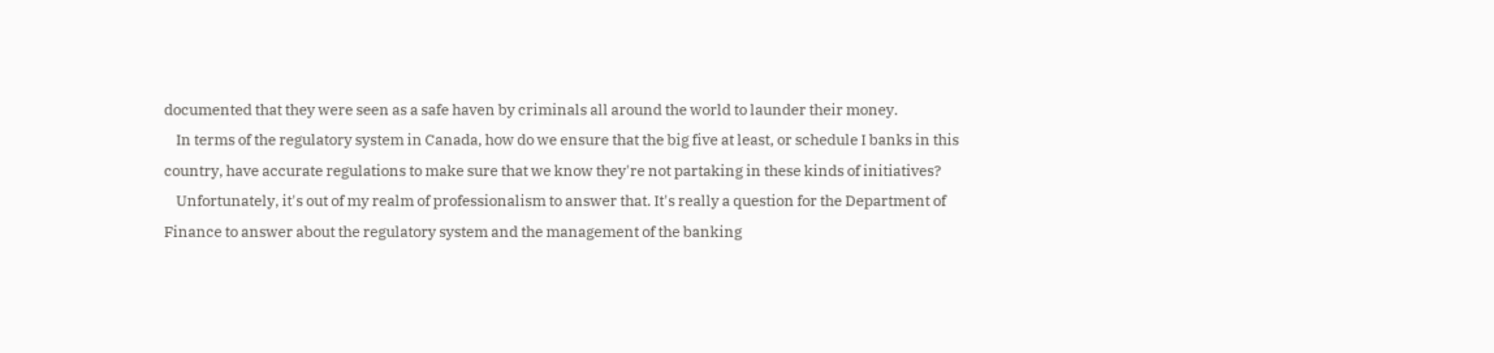documented that they were seen as a safe haven by criminals all around the world to launder their money.
    In terms of the regulatory system in Canada, how do we ensure that the big five at least, or schedule I banks in this country, have accurate regulations to make sure that we know they're not partaking in these kinds of initiatives?
    Unfortunately, it's out of my realm of professionalism to answer that. It's really a question for the Department of Finance to answer about the regulatory system and the management of the banking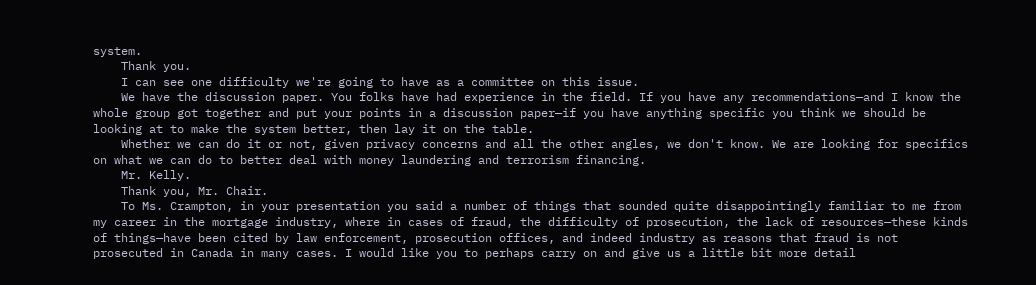system.
    Thank you.
    I can see one difficulty we're going to have as a committee on this issue.
    We have the discussion paper. You folks have had experience in the field. If you have any recommendations—and I know the whole group got together and put your points in a discussion paper—if you have anything specific you think we should be looking at to make the system better, then lay it on the table.
    Whether we can do it or not, given privacy concerns and all the other angles, we don't know. We are looking for specifics on what we can do to better deal with money laundering and terrorism financing.
    Mr. Kelly.
    Thank you, Mr. Chair.
    To Ms. Crampton, in your presentation you said a number of things that sounded quite disappointingly familiar to me from my career in the mortgage industry, where in cases of fraud, the difficulty of prosecution, the lack of resources—these kinds of things—have been cited by law enforcement, prosecution offices, and indeed industry as reasons that fraud is not prosecuted in Canada in many cases. I would like you to perhaps carry on and give us a little bit more detail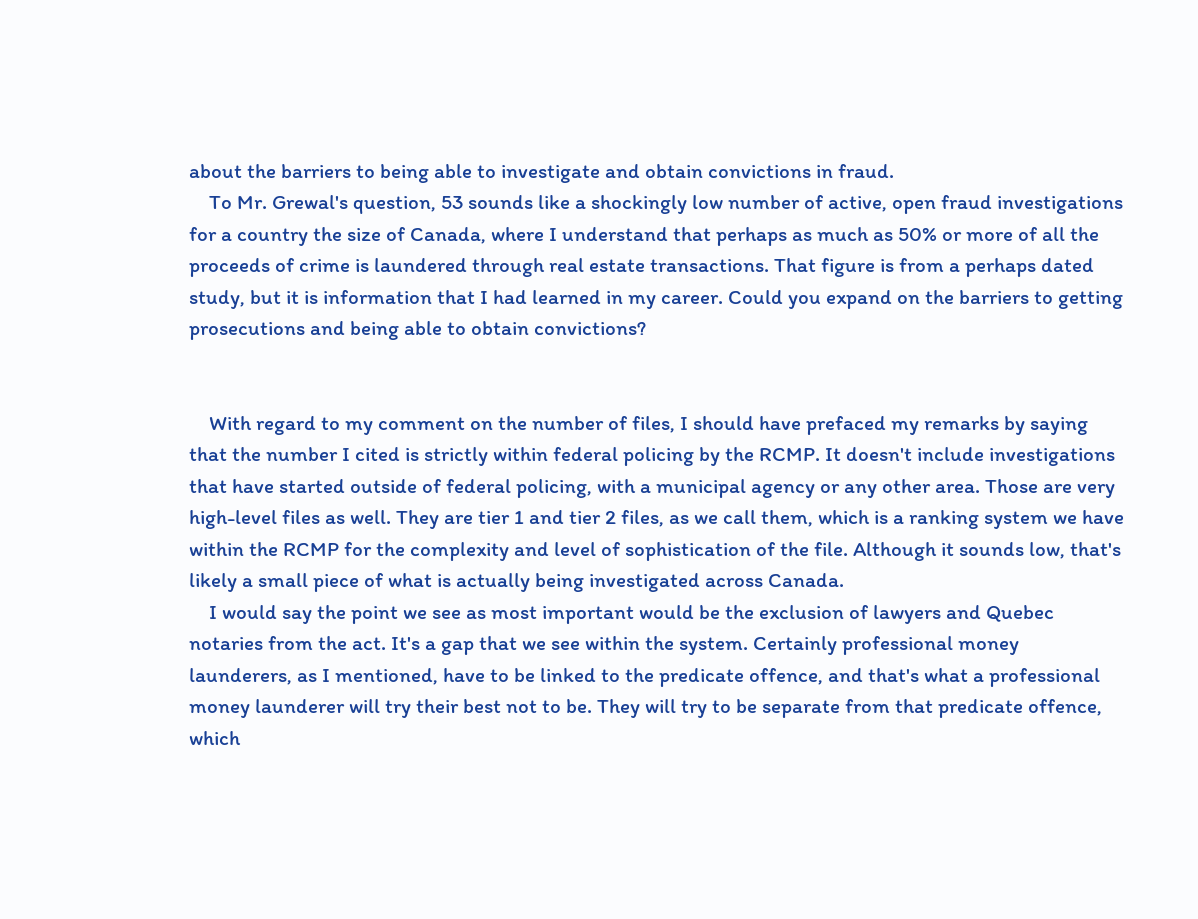about the barriers to being able to investigate and obtain convictions in fraud.
    To Mr. Grewal's question, 53 sounds like a shockingly low number of active, open fraud investigations for a country the size of Canada, where I understand that perhaps as much as 50% or more of all the proceeds of crime is laundered through real estate transactions. That figure is from a perhaps dated study, but it is information that I had learned in my career. Could you expand on the barriers to getting prosecutions and being able to obtain convictions?


    With regard to my comment on the number of files, I should have prefaced my remarks by saying that the number I cited is strictly within federal policing by the RCMP. It doesn't include investigations that have started outside of federal policing, with a municipal agency or any other area. Those are very high-level files as well. They are tier 1 and tier 2 files, as we call them, which is a ranking system we have within the RCMP for the complexity and level of sophistication of the file. Although it sounds low, that's likely a small piece of what is actually being investigated across Canada.
    I would say the point we see as most important would be the exclusion of lawyers and Quebec notaries from the act. It's a gap that we see within the system. Certainly professional money launderers, as I mentioned, have to be linked to the predicate offence, and that's what a professional money launderer will try their best not to be. They will try to be separate from that predicate offence, which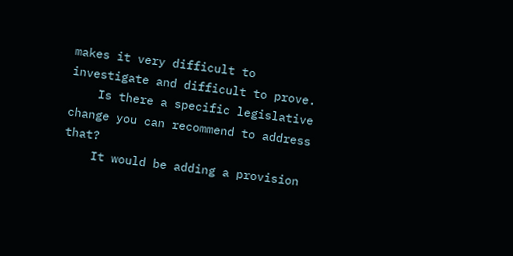makes it very difficult to investigate and difficult to prove.
    Is there a specific legislative change you can recommend to address that?
    It would be adding a provision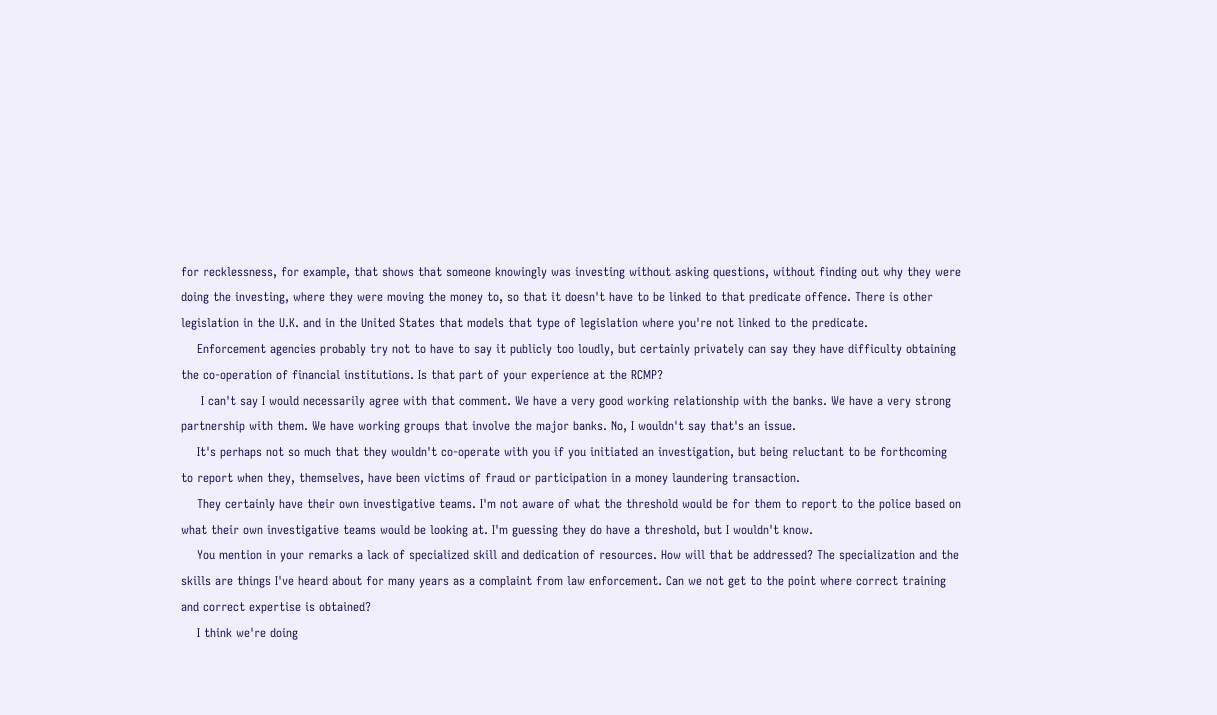for recklessness, for example, that shows that someone knowingly was investing without asking questions, without finding out why they were doing the investing, where they were moving the money to, so that it doesn't have to be linked to that predicate offence. There is other legislation in the U.K. and in the United States that models that type of legislation where you're not linked to the predicate.
    Enforcement agencies probably try not to have to say it publicly too loudly, but certainly privately can say they have difficulty obtaining the co-operation of financial institutions. Is that part of your experience at the RCMP?
     I can't say I would necessarily agree with that comment. We have a very good working relationship with the banks. We have a very strong partnership with them. We have working groups that involve the major banks. No, I wouldn't say that's an issue.
    It's perhaps not so much that they wouldn't co-operate with you if you initiated an investigation, but being reluctant to be forthcoming to report when they, themselves, have been victims of fraud or participation in a money laundering transaction.
    They certainly have their own investigative teams. I'm not aware of what the threshold would be for them to report to the police based on what their own investigative teams would be looking at. I'm guessing they do have a threshold, but I wouldn't know.
    You mention in your remarks a lack of specialized skill and dedication of resources. How will that be addressed? The specialization and the skills are things I've heard about for many years as a complaint from law enforcement. Can we not get to the point where correct training and correct expertise is obtained?
    I think we're doing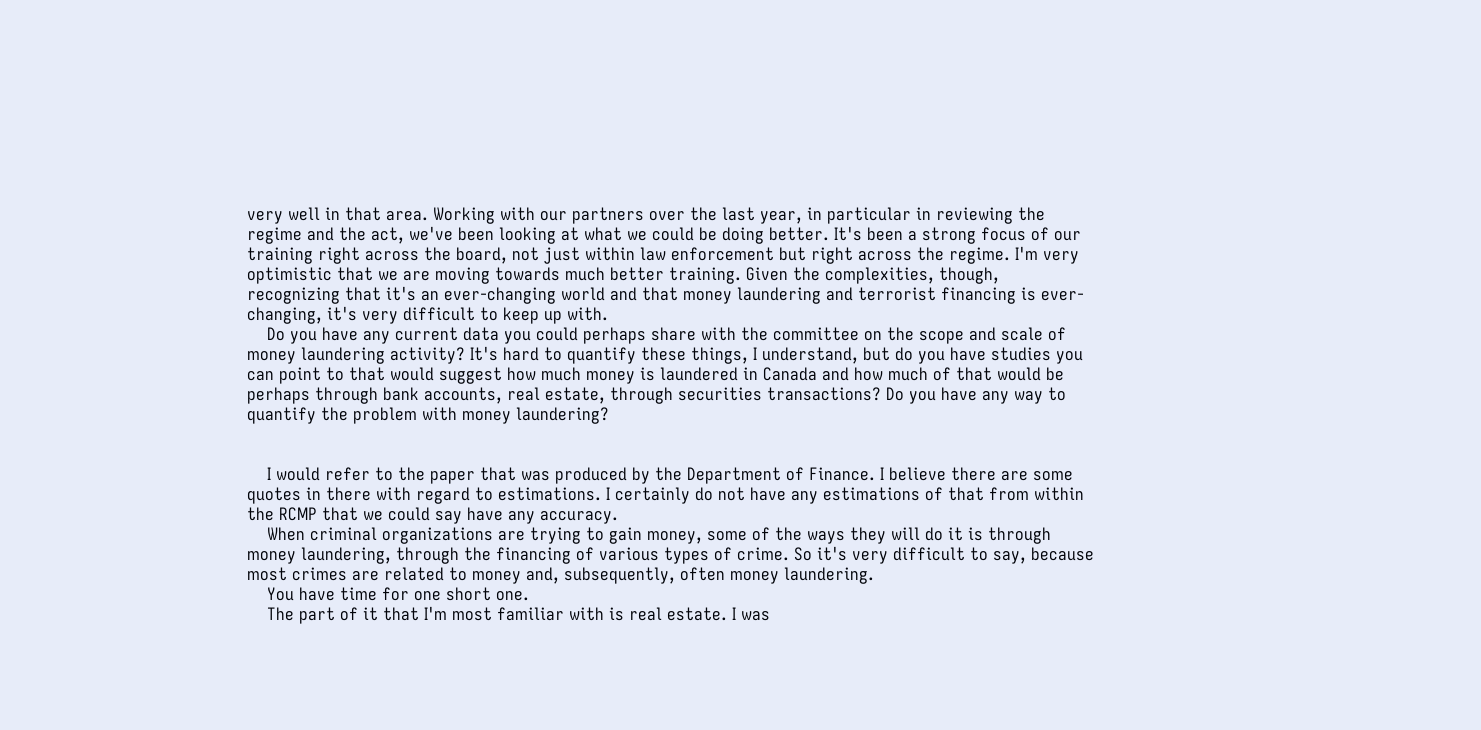very well in that area. Working with our partners over the last year, in particular in reviewing the regime and the act, we've been looking at what we could be doing better. It's been a strong focus of our training right across the board, not just within law enforcement but right across the regime. I'm very optimistic that we are moving towards much better training. Given the complexities, though, recognizing that it's an ever-changing world and that money laundering and terrorist financing is ever-changing, it's very difficult to keep up with.
    Do you have any current data you could perhaps share with the committee on the scope and scale of money laundering activity? It's hard to quantify these things, I understand, but do you have studies you can point to that would suggest how much money is laundered in Canada and how much of that would be perhaps through bank accounts, real estate, through securities transactions? Do you have any way to quantify the problem with money laundering?


    I would refer to the paper that was produced by the Department of Finance. I believe there are some quotes in there with regard to estimations. I certainly do not have any estimations of that from within the RCMP that we could say have any accuracy.
    When criminal organizations are trying to gain money, some of the ways they will do it is through money laundering, through the financing of various types of crime. So it's very difficult to say, because most crimes are related to money and, subsequently, often money laundering.
    You have time for one short one.
    The part of it that I'm most familiar with is real estate. I was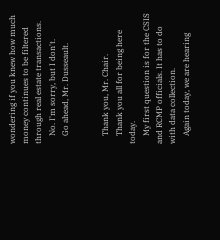wondering if you knew how much money continues to be filtered through real estate transactions.
    No. I'm sorry, but I don't.
    Go ahead, Mr. Dusseault.


    Thank you, Mr. Chair.
    Thank you all for being here today.
    My first question is for the CSIS and RCMP officials. It has to do with data collection.
    Again today, we are hearing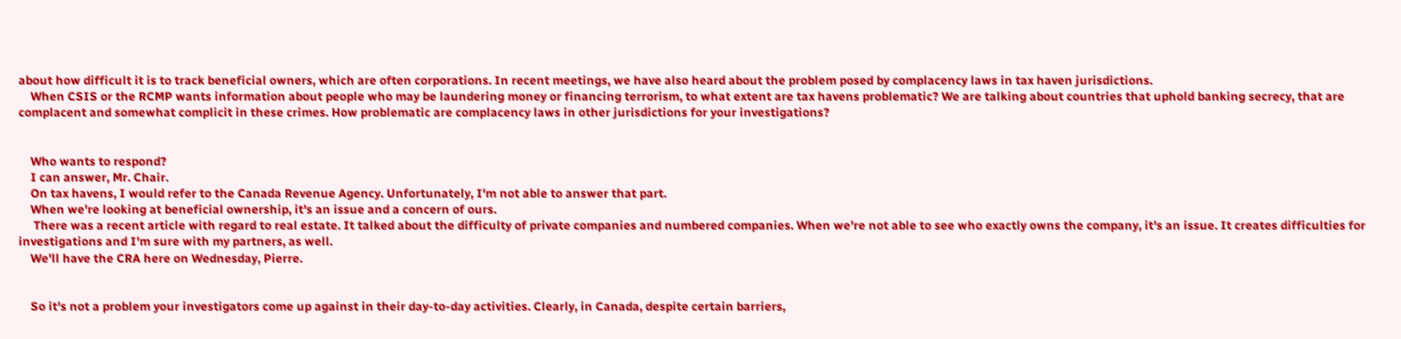about how difficult it is to track beneficial owners, which are often corporations. In recent meetings, we have also heard about the problem posed by complacency laws in tax haven jurisdictions.
    When CSIS or the RCMP wants information about people who may be laundering money or financing terrorism, to what extent are tax havens problematic? We are talking about countries that uphold banking secrecy, that are complacent and somewhat complicit in these crimes. How problematic are complacency laws in other jurisdictions for your investigations?


    Who wants to respond?
    I can answer, Mr. Chair.
    On tax havens, I would refer to the Canada Revenue Agency. Unfortunately, I'm not able to answer that part.
    When we're looking at beneficial ownership, it's an issue and a concern of ours.
     There was a recent article with regard to real estate. It talked about the difficulty of private companies and numbered companies. When we're not able to see who exactly owns the company, it's an issue. It creates difficulties for investigations and I'm sure with my partners, as well.
    We'll have the CRA here on Wednesday, Pierre.


    So it's not a problem your investigators come up against in their day-to-day activities. Clearly, in Canada, despite certain barriers,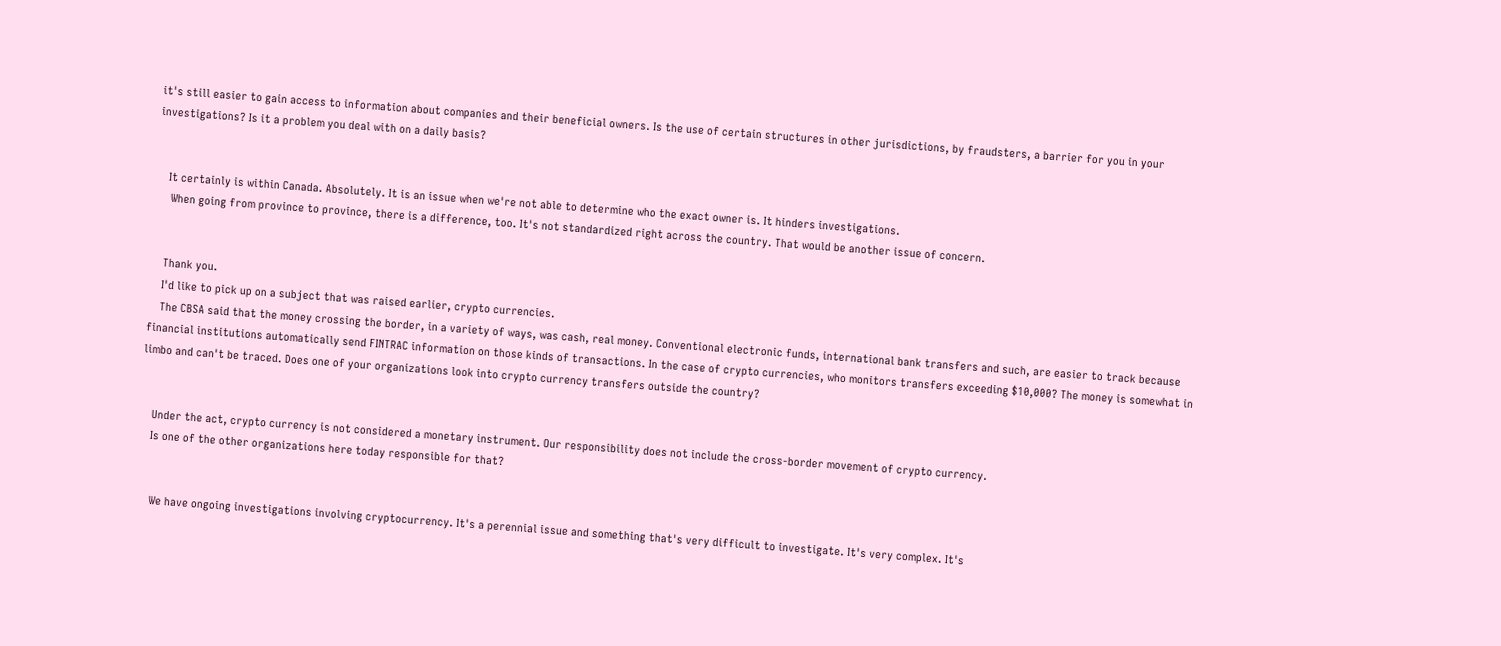it's still easier to gain access to information about companies and their beneficial owners. Is the use of certain structures in other jurisdictions, by fraudsters, a barrier for you in your investigations? Is it a problem you deal with on a daily basis?


    It certainly is within Canada. Absolutely. It is an issue when we're not able to determine who the exact owner is. It hinders investigations.
     When going from province to province, there is a difference, too. It's not standardized right across the country. That would be another issue of concern.


    Thank you.
    I'd like to pick up on a subject that was raised earlier, crypto currencies.
    The CBSA said that the money crossing the border, in a variety of ways, was cash, real money. Conventional electronic funds, international bank transfers and such, are easier to track because financial institutions automatically send FINTRAC information on those kinds of transactions. In the case of crypto currencies, who monitors transfers exceeding $10,000? The money is somewhat in limbo and can't be traced. Does one of your organizations look into crypto currency transfers outside the country?


    Under the act, crypto currency is not considered a monetary instrument. Our responsibility does not include the cross-border movement of crypto currency.
    Is one of the other organizations here today responsible for that?


     We have ongoing investigations involving cryptocurrency. It's a perennial issue and something that's very difficult to investigate. It's very complex. It's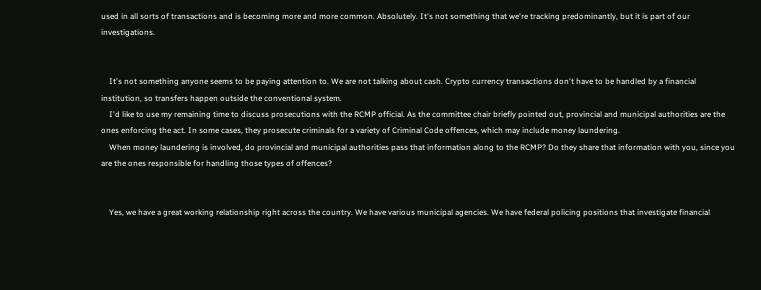used in all sorts of transactions and is becoming more and more common. Absolutely. It's not something that we're tracking predominantly, but it is part of our investigations.


    It's not something anyone seems to be paying attention to. We are not talking about cash. Crypto currency transactions don't have to be handled by a financial institution, so transfers happen outside the conventional system.
    I'd like to use my remaining time to discuss prosecutions with the RCMP official. As the committee chair briefly pointed out, provincial and municipal authorities are the ones enforcing the act. In some cases, they prosecute criminals for a variety of Criminal Code offences, which may include money laundering.
    When money laundering is involved, do provincial and municipal authorities pass that information along to the RCMP? Do they share that information with you, since you are the ones responsible for handling those types of offences?


    Yes, we have a great working relationship right across the country. We have various municipal agencies. We have federal policing positions that investigate financial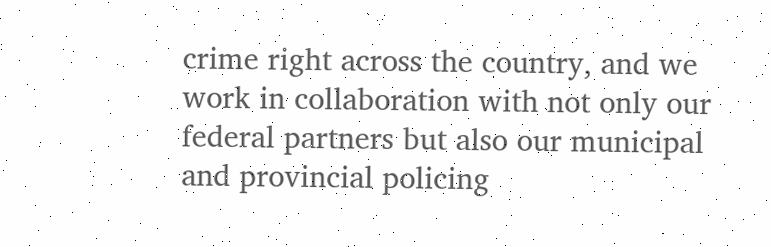crime right across the country, and we work in collaboration with not only our federal partners but also our municipal and provincial policing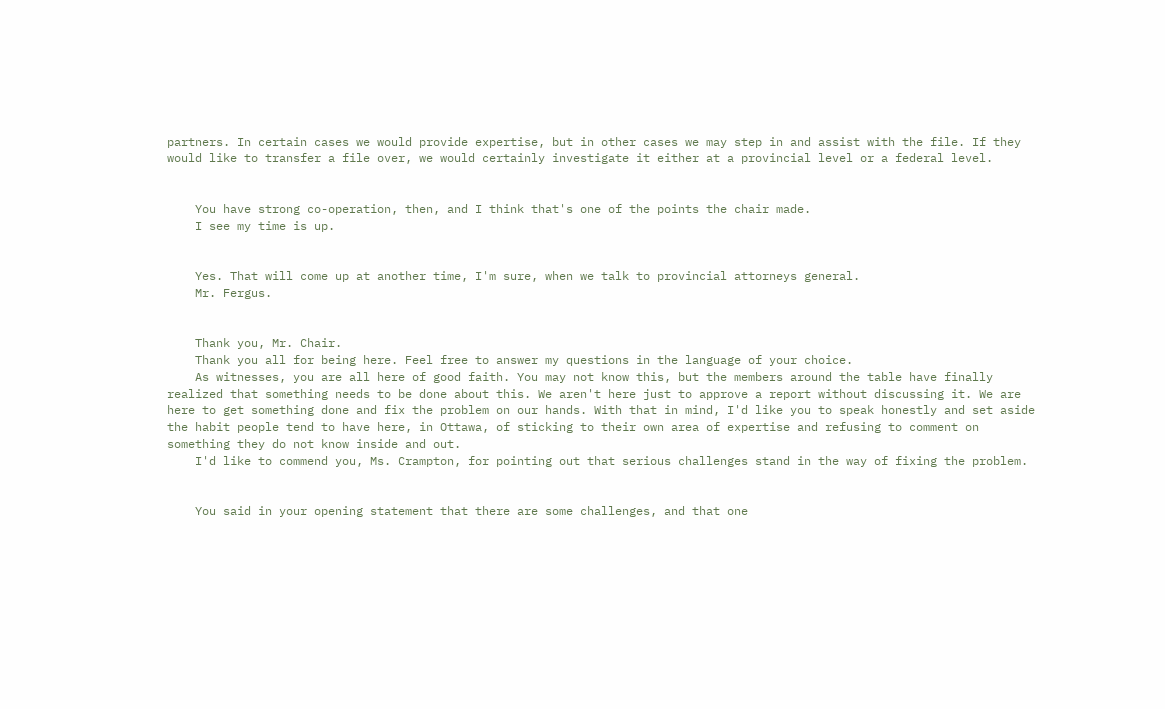partners. In certain cases we would provide expertise, but in other cases we may step in and assist with the file. If they would like to transfer a file over, we would certainly investigate it either at a provincial level or a federal level.


    You have strong co-operation, then, and I think that's one of the points the chair made.
    I see my time is up.


    Yes. That will come up at another time, I'm sure, when we talk to provincial attorneys general.
    Mr. Fergus.


    Thank you, Mr. Chair.
    Thank you all for being here. Feel free to answer my questions in the language of your choice.
    As witnesses, you are all here of good faith. You may not know this, but the members around the table have finally realized that something needs to be done about this. We aren't here just to approve a report without discussing it. We are here to get something done and fix the problem on our hands. With that in mind, I'd like you to speak honestly and set aside the habit people tend to have here, in Ottawa, of sticking to their own area of expertise and refusing to comment on something they do not know inside and out.
    I'd like to commend you, Ms. Crampton, for pointing out that serious challenges stand in the way of fixing the problem.


    You said in your opening statement that there are some challenges, and that one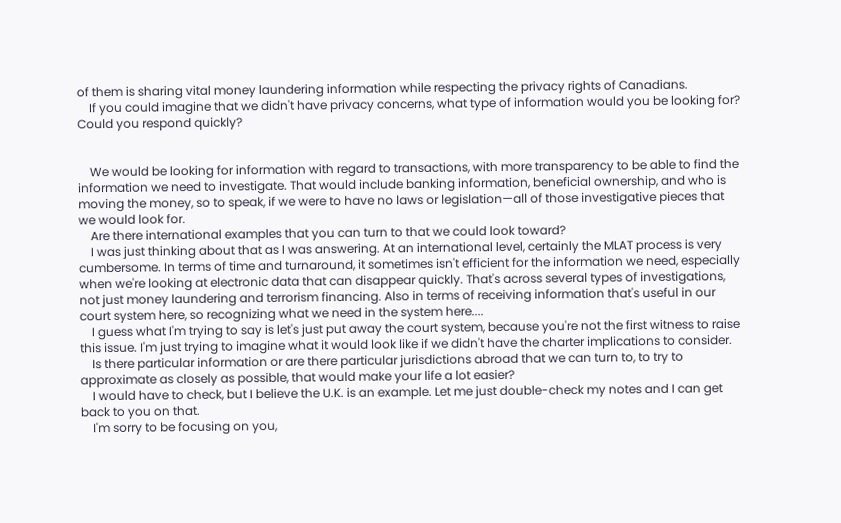of them is sharing vital money laundering information while respecting the privacy rights of Canadians.
    If you could imagine that we didn't have privacy concerns, what type of information would you be looking for? Could you respond quickly?


    We would be looking for information with regard to transactions, with more transparency to be able to find the information we need to investigate. That would include banking information, beneficial ownership, and who is moving the money, so to speak, if we were to have no laws or legislation—all of those investigative pieces that we would look for.
    Are there international examples that you can turn to that we could look toward?
    I was just thinking about that as I was answering. At an international level, certainly the MLAT process is very cumbersome. In terms of time and turnaround, it sometimes isn't efficient for the information we need, especially when we're looking at electronic data that can disappear quickly. That's across several types of investigations, not just money laundering and terrorism financing. Also in terms of receiving information that's useful in our court system here, so recognizing what we need in the system here....
    I guess what I'm trying to say is let's just put away the court system, because you're not the first witness to raise this issue. I'm just trying to imagine what it would look like if we didn't have the charter implications to consider.
    Is there particular information or are there particular jurisdictions abroad that we can turn to, to try to approximate as closely as possible, that would make your life a lot easier?
    I would have to check, but I believe the U.K. is an example. Let me just double-check my notes and I can get back to you on that.
    I'm sorry to be focusing on you,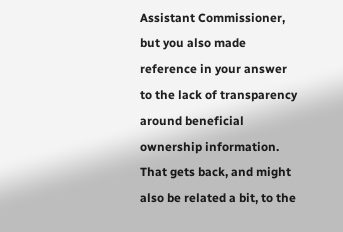Assistant Commissioner, but you also made reference in your answer to the lack of transparency around beneficial ownership information. That gets back, and might also be related a bit, to the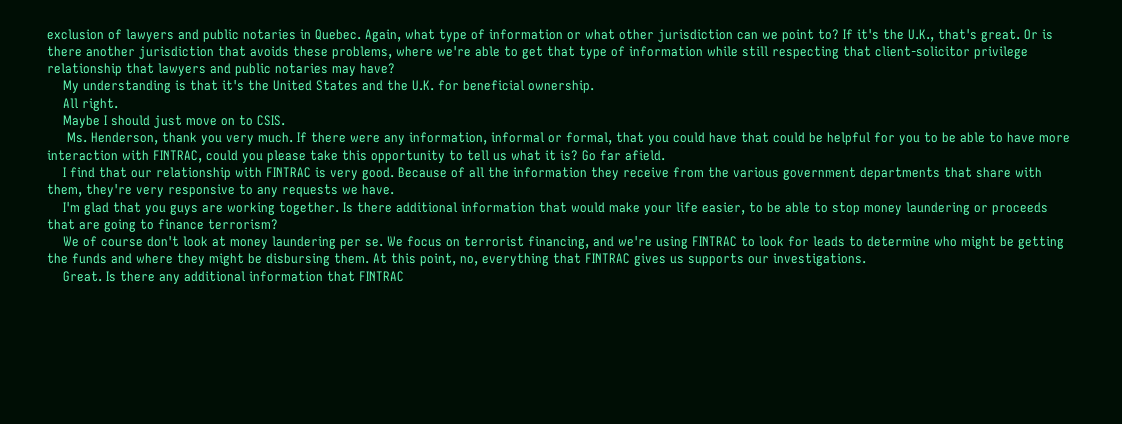exclusion of lawyers and public notaries in Quebec. Again, what type of information or what other jurisdiction can we point to? If it's the U.K., that's great. Or is there another jurisdiction that avoids these problems, where we're able to get that type of information while still respecting that client-solicitor privilege relationship that lawyers and public notaries may have?
    My understanding is that it's the United States and the U.K. for beneficial ownership.
    All right.
    Maybe I should just move on to CSIS.
     Ms. Henderson, thank you very much. If there were any information, informal or formal, that you could have that could be helpful for you to be able to have more interaction with FINTRAC, could you please take this opportunity to tell us what it is? Go far afield.
    I find that our relationship with FINTRAC is very good. Because of all the information they receive from the various government departments that share with them, they're very responsive to any requests we have.
    I'm glad that you guys are working together. Is there additional information that would make your life easier, to be able to stop money laundering or proceeds that are going to finance terrorism?
    We of course don't look at money laundering per se. We focus on terrorist financing, and we're using FINTRAC to look for leads to determine who might be getting the funds and where they might be disbursing them. At this point, no, everything that FINTRAC gives us supports our investigations.
    Great. Is there any additional information that FINTRAC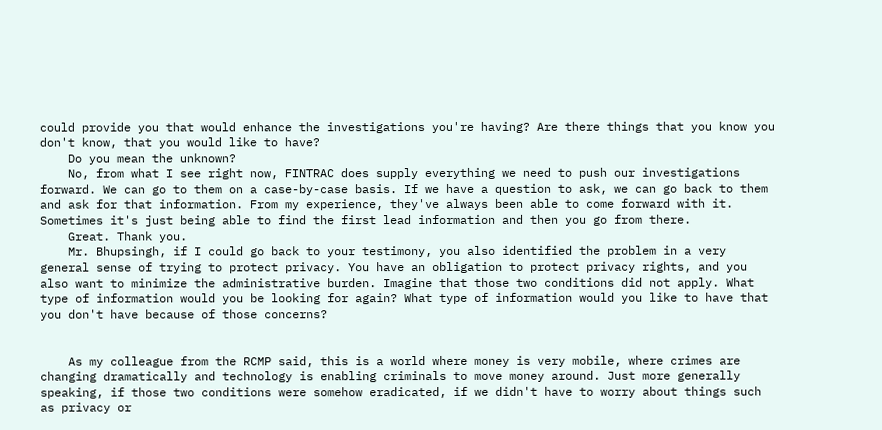could provide you that would enhance the investigations you're having? Are there things that you know you don't know, that you would like to have?
    Do you mean the unknown?
    No, from what I see right now, FINTRAC does supply everything we need to push our investigations forward. We can go to them on a case-by-case basis. If we have a question to ask, we can go back to them and ask for that information. From my experience, they've always been able to come forward with it. Sometimes it's just being able to find the first lead information and then you go from there.
    Great. Thank you.
    Mr. Bhupsingh, if I could go back to your testimony, you also identified the problem in a very general sense of trying to protect privacy. You have an obligation to protect privacy rights, and you also want to minimize the administrative burden. Imagine that those two conditions did not apply. What type of information would you be looking for again? What type of information would you like to have that you don't have because of those concerns?


    As my colleague from the RCMP said, this is a world where money is very mobile, where crimes are changing dramatically and technology is enabling criminals to move money around. Just more generally speaking, if those two conditions were somehow eradicated, if we didn't have to worry about things such as privacy or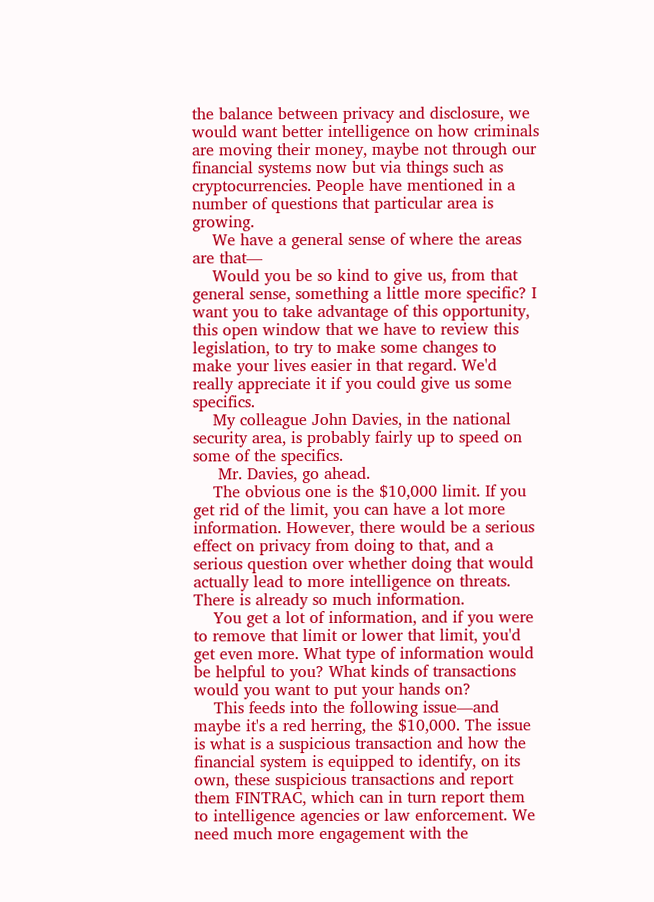the balance between privacy and disclosure, we would want better intelligence on how criminals are moving their money, maybe not through our financial systems now but via things such as cryptocurrencies. People have mentioned in a number of questions that particular area is growing.
    We have a general sense of where the areas are that—
    Would you be so kind to give us, from that general sense, something a little more specific? I want you to take advantage of this opportunity, this open window that we have to review this legislation, to try to make some changes to make your lives easier in that regard. We'd really appreciate it if you could give us some specifics.
    My colleague John Davies, in the national security area, is probably fairly up to speed on some of the specifics.
     Mr. Davies, go ahead.
    The obvious one is the $10,000 limit. If you get rid of the limit, you can have a lot more information. However, there would be a serious effect on privacy from doing to that, and a serious question over whether doing that would actually lead to more intelligence on threats. There is already so much information.
    You get a lot of information, and if you were to remove that limit or lower that limit, you'd get even more. What type of information would be helpful to you? What kinds of transactions would you want to put your hands on?
    This feeds into the following issue—and maybe it's a red herring, the $10,000. The issue is what is a suspicious transaction and how the financial system is equipped to identify, on its own, these suspicious transactions and report them FINTRAC, which can in turn report them to intelligence agencies or law enforcement. We need much more engagement with the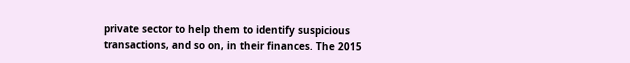private sector to help them to identify suspicious transactions, and so on, in their finances. The 2015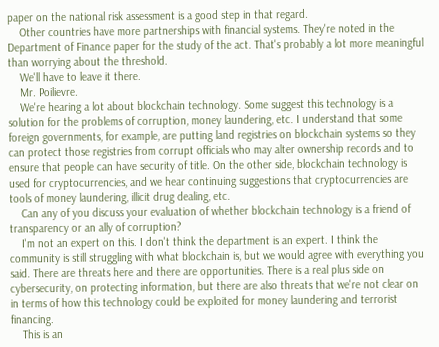paper on the national risk assessment is a good step in that regard.
    Other countries have more partnerships with financial systems. They're noted in the Department of Finance paper for the study of the act. That's probably a lot more meaningful than worrying about the threshold.
    We'll have to leave it there.
    Mr. Poilievre.
    We're hearing a lot about blockchain technology. Some suggest this technology is a solution for the problems of corruption, money laundering, etc. I understand that some foreign governments, for example, are putting land registries on blockchain systems so they can protect those registries from corrupt officials who may alter ownership records and to ensure that people can have security of title. On the other side, blockchain technology is used for cryptocurrencies, and we hear continuing suggestions that cryptocurrencies are tools of money laundering, illicit drug dealing, etc.
    Can any of you discuss your evaluation of whether blockchain technology is a friend of transparency or an ally of corruption?
    I'm not an expert on this. I don't think the department is an expert. I think the community is still struggling with what blockchain is, but we would agree with everything you said. There are threats here and there are opportunities. There is a real plus side on cybersecurity, on protecting information, but there are also threats that we're not clear on in terms of how this technology could be exploited for money laundering and terrorist financing.
    This is an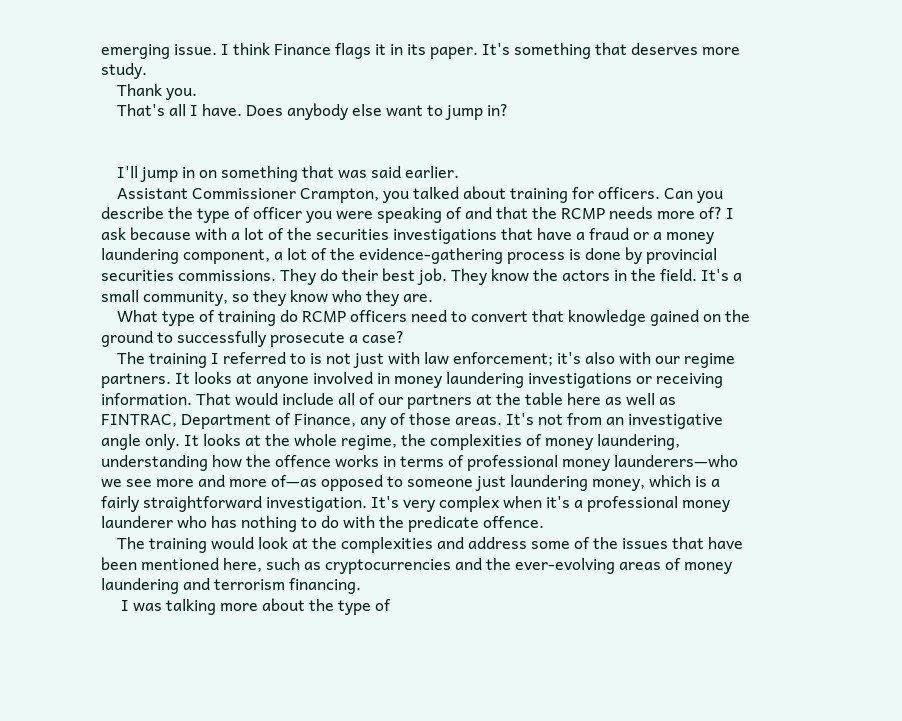emerging issue. I think Finance flags it in its paper. It's something that deserves more study.
    Thank you.
    That's all I have. Does anybody else want to jump in?


    I'll jump in on something that was said earlier.
    Assistant Commissioner Crampton, you talked about training for officers. Can you describe the type of officer you were speaking of and that the RCMP needs more of? I ask because with a lot of the securities investigations that have a fraud or a money laundering component, a lot of the evidence-gathering process is done by provincial securities commissions. They do their best job. They know the actors in the field. It's a small community, so they know who they are.
    What type of training do RCMP officers need to convert that knowledge gained on the ground to successfully prosecute a case?
    The training I referred to is not just with law enforcement; it's also with our regime partners. It looks at anyone involved in money laundering investigations or receiving information. That would include all of our partners at the table here as well as FINTRAC, Department of Finance, any of those areas. It's not from an investigative angle only. It looks at the whole regime, the complexities of money laundering, understanding how the offence works in terms of professional money launderers—who we see more and more of—as opposed to someone just laundering money, which is a fairly straightforward investigation. It's very complex when it's a professional money launderer who has nothing to do with the predicate offence.
    The training would look at the complexities and address some of the issues that have been mentioned here, such as cryptocurrencies and the ever-evolving areas of money laundering and terrorism financing.
     I was talking more about the type of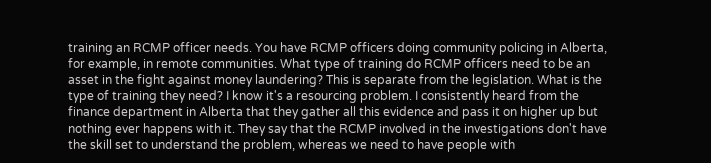training an RCMP officer needs. You have RCMP officers doing community policing in Alberta, for example, in remote communities. What type of training do RCMP officers need to be an asset in the fight against money laundering? This is separate from the legislation. What is the type of training they need? I know it's a resourcing problem. I consistently heard from the finance department in Alberta that they gather all this evidence and pass it on higher up but nothing ever happens with it. They say that the RCMP involved in the investigations don't have the skill set to understand the problem, whereas we need to have people with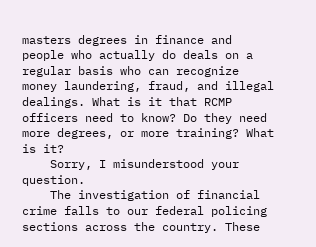masters degrees in finance and people who actually do deals on a regular basis who can recognize money laundering, fraud, and illegal dealings. What is it that RCMP officers need to know? Do they need more degrees, or more training? What is it?
    Sorry, I misunderstood your question.
    The investigation of financial crime falls to our federal policing sections across the country. These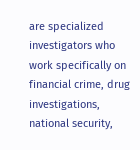are specialized investigators who work specifically on financial crime, drug investigations, national security,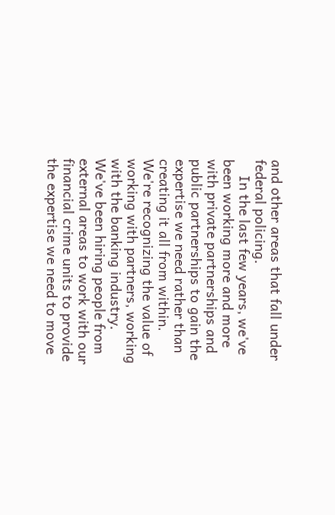and other areas that fall under federal policing.
    In the last few years, we've been working more and more with private partnerships and public partnerships to gain the expertise we need rather than creating it all from within. We're recognizing the value of working with partners, working with the banking industry. We've been hiring people from external areas to work with our financial crime units to provide the expertise we need to move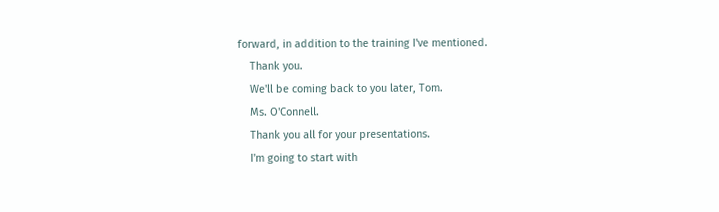forward, in addition to the training I've mentioned.
    Thank you.
    We'll be coming back to you later, Tom.
    Ms. O'Connell.
    Thank you all for your presentations.
    I'm going to start with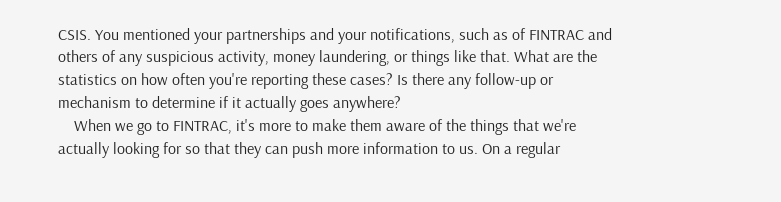CSIS. You mentioned your partnerships and your notifications, such as of FINTRAC and others of any suspicious activity, money laundering, or things like that. What are the statistics on how often you're reporting these cases? Is there any follow-up or mechanism to determine if it actually goes anywhere?
    When we go to FINTRAC, it's more to make them aware of the things that we're actually looking for so that they can push more information to us. On a regular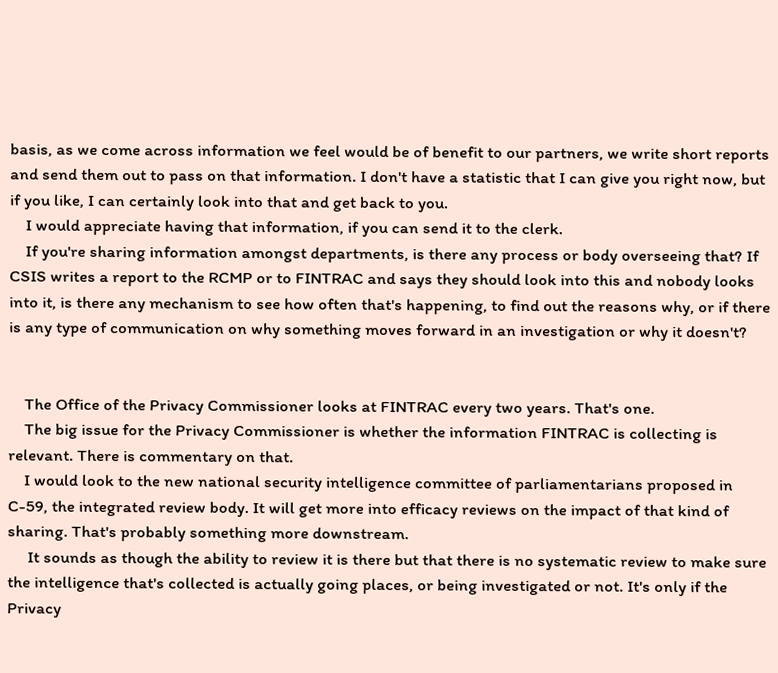basis, as we come across information we feel would be of benefit to our partners, we write short reports and send them out to pass on that information. I don't have a statistic that I can give you right now, but if you like, I can certainly look into that and get back to you.
    I would appreciate having that information, if you can send it to the clerk.
    If you're sharing information amongst departments, is there any process or body overseeing that? If CSIS writes a report to the RCMP or to FINTRAC and says they should look into this and nobody looks into it, is there any mechanism to see how often that's happening, to find out the reasons why, or if there is any type of communication on why something moves forward in an investigation or why it doesn't?


    The Office of the Privacy Commissioner looks at FINTRAC every two years. That's one.
    The big issue for the Privacy Commissioner is whether the information FINTRAC is collecting is relevant. There is commentary on that.
    I would look to the new national security intelligence committee of parliamentarians proposed in C-59, the integrated review body. It will get more into efficacy reviews on the impact of that kind of sharing. That's probably something more downstream.
     It sounds as though the ability to review it is there but that there is no systematic review to make sure the intelligence that's collected is actually going places, or being investigated or not. It's only if the Privacy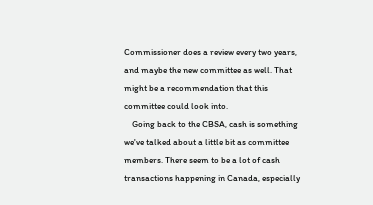Commissioner does a review every two years, and maybe the new committee as well. That might be a recommendation that this committee could look into.
    Going back to the CBSA, cash is something we've talked about a little bit as committee members. There seem to be a lot of cash transactions happening in Canada, especially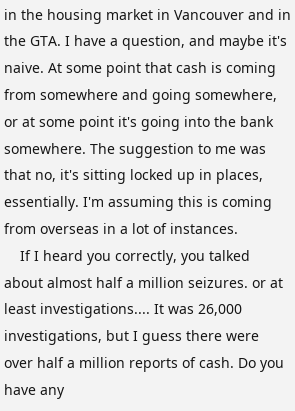in the housing market in Vancouver and in the GTA. I have a question, and maybe it's naive. At some point that cash is coming from somewhere and going somewhere, or at some point it's going into the bank somewhere. The suggestion to me was that no, it's sitting locked up in places, essentially. I'm assuming this is coming from overseas in a lot of instances.
    If I heard you correctly, you talked about almost half a million seizures. or at least investigations.... It was 26,000 investigations, but I guess there were over half a million reports of cash. Do you have any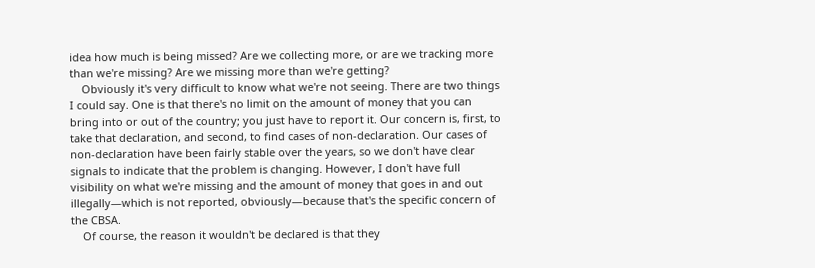idea how much is being missed? Are we collecting more, or are we tracking more than we're missing? Are we missing more than we're getting?
    Obviously it's very difficult to know what we're not seeing. There are two things I could say. One is that there's no limit on the amount of money that you can bring into or out of the country; you just have to report it. Our concern is, first, to take that declaration, and second, to find cases of non-declaration. Our cases of non-declaration have been fairly stable over the years, so we don't have clear signals to indicate that the problem is changing. However, I don't have full visibility on what we're missing and the amount of money that goes in and out illegally—which is not reported, obviously—because that's the specific concern of the CBSA.
    Of course, the reason it wouldn't be declared is that they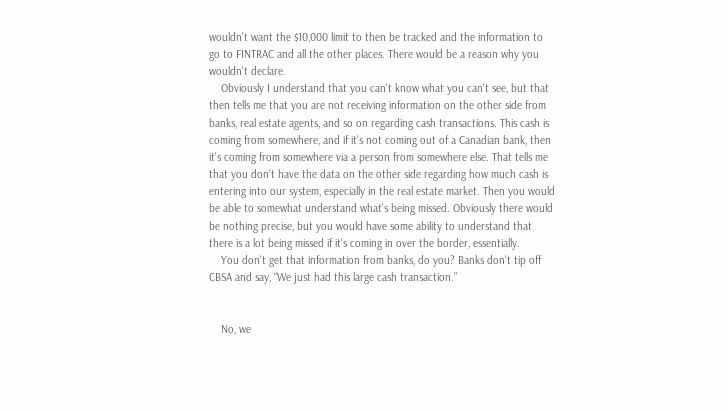wouldn't want the $10,000 limit to then be tracked and the information to go to FINTRAC and all the other places. There would be a reason why you wouldn't declare.
    Obviously I understand that you can't know what you can't see, but that then tells me that you are not receiving information on the other side from banks, real estate agents, and so on regarding cash transactions. This cash is coming from somewhere, and if it's not coming out of a Canadian bank, then it's coming from somewhere via a person from somewhere else. That tells me that you don't have the data on the other side regarding how much cash is entering into our system, especially in the real estate market. Then you would be able to somewhat understand what's being missed. Obviously there would be nothing precise, but you would have some ability to understand that there is a lot being missed if it's coming in over the border, essentially.
    You don't get that information from banks, do you? Banks don't tip off CBSA and say, “We just had this large cash transaction.”


    No, we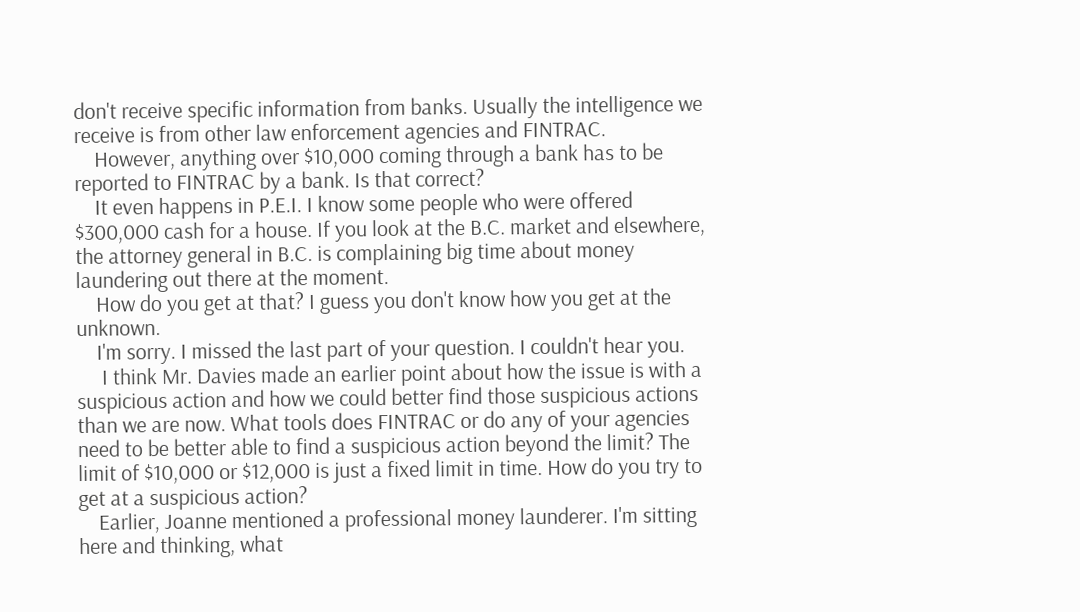don't receive specific information from banks. Usually the intelligence we receive is from other law enforcement agencies and FINTRAC.
    However, anything over $10,000 coming through a bank has to be reported to FINTRAC by a bank. Is that correct?
    It even happens in P.E.I. I know some people who were offered $300,000 cash for a house. If you look at the B.C. market and elsewhere, the attorney general in B.C. is complaining big time about money laundering out there at the moment.
    How do you get at that? I guess you don't know how you get at the unknown.
    I'm sorry. I missed the last part of your question. I couldn't hear you.
     I think Mr. Davies made an earlier point about how the issue is with a suspicious action and how we could better find those suspicious actions than we are now. What tools does FINTRAC or do any of your agencies need to be better able to find a suspicious action beyond the limit? The limit of $10,000 or $12,000 is just a fixed limit in time. How do you try to get at a suspicious action?
    Earlier, Joanne mentioned a professional money launderer. I'm sitting here and thinking, what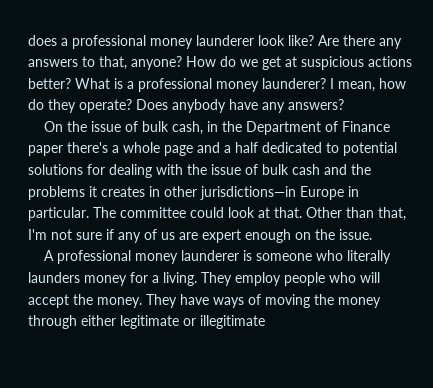does a professional money launderer look like? Are there any answers to that, anyone? How do we get at suspicious actions better? What is a professional money launderer? I mean, how do they operate? Does anybody have any answers?
    On the issue of bulk cash, in the Department of Finance paper there's a whole page and a half dedicated to potential solutions for dealing with the issue of bulk cash and the problems it creates in other jurisdictions—in Europe in particular. The committee could look at that. Other than that, I'm not sure if any of us are expert enough on the issue.
    A professional money launderer is someone who literally launders money for a living. They employ people who will accept the money. They have ways of moving the money through either legitimate or illegitimate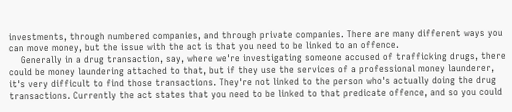investments, through numbered companies, and through private companies. There are many different ways you can move money, but the issue with the act is that you need to be linked to an offence.
    Generally in a drug transaction, say, where we're investigating someone accused of trafficking drugs, there could be money laundering attached to that, but if they use the services of a professional money launderer, it's very difficult to find those transactions. They're not linked to the person who's actually doing the drug transactions. Currently the act states that you need to be linked to that predicate offence, and so you could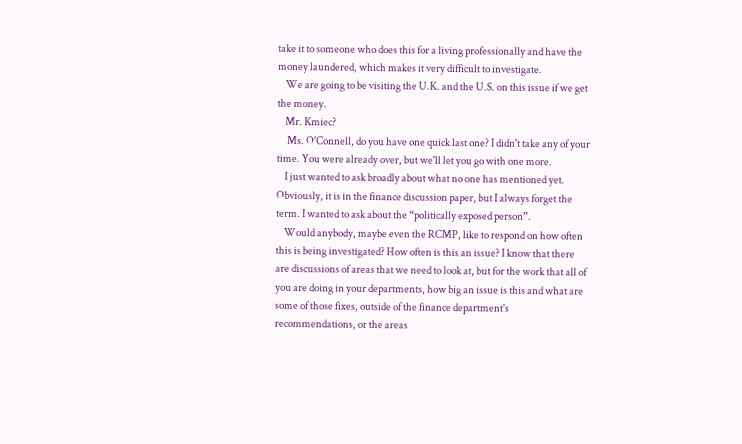take it to someone who does this for a living professionally and have the money laundered, which makes it very difficult to investigate.
    We are going to be visiting the U.K. and the U.S. on this issue if we get the money.
    Mr. Kmiec?
     Ms. O'Connell, do you have one quick last one? I didn't take any of your time. You were already over, but we'll let you go with one more.
    I just wanted to ask broadly about what no one has mentioned yet. Obviously, it is in the finance discussion paper, but I always forget the term. I wanted to ask about the “politically exposed person”.
    Would anybody, maybe even the RCMP, like to respond on how often this is being investigated? How often is this an issue? I know that there are discussions of areas that we need to look at, but for the work that all of you are doing in your departments, how big an issue is this and what are some of those fixes, outside of the finance department's recommendations, or the areas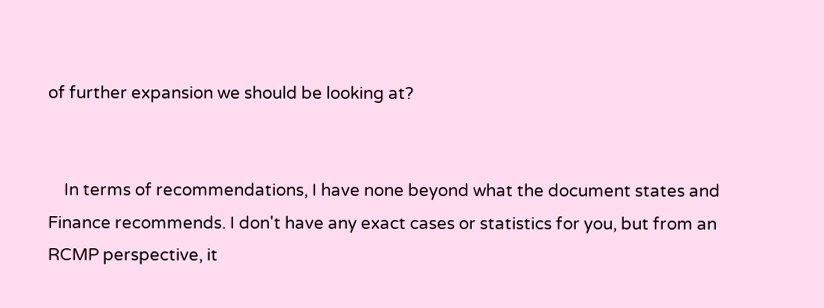of further expansion we should be looking at?


    In terms of recommendations, I have none beyond what the document states and Finance recommends. I don't have any exact cases or statistics for you, but from an RCMP perspective, it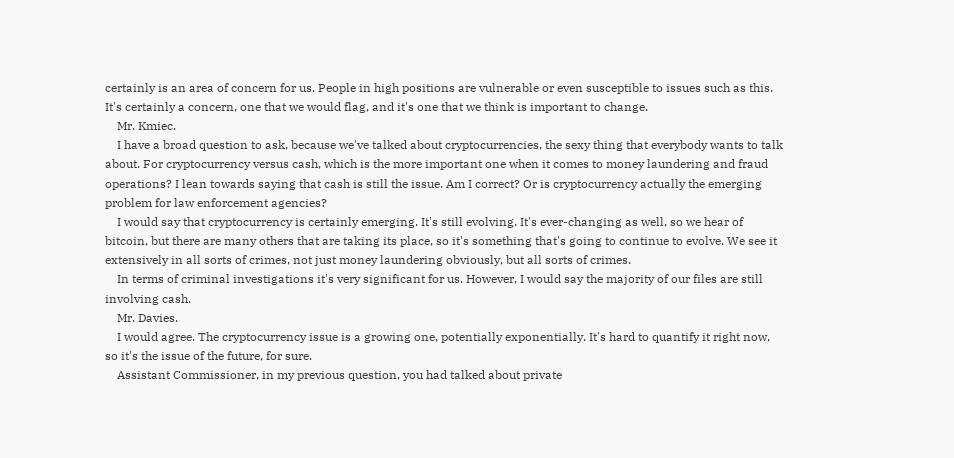certainly is an area of concern for us. People in high positions are vulnerable or even susceptible to issues such as this. It's certainly a concern, one that we would flag, and it's one that we think is important to change.
    Mr. Kmiec.
    I have a broad question to ask, because we've talked about cryptocurrencies, the sexy thing that everybody wants to talk about. For cryptocurrency versus cash, which is the more important one when it comes to money laundering and fraud operations? I lean towards saying that cash is still the issue. Am I correct? Or is cryptocurrency actually the emerging problem for law enforcement agencies?
    I would say that cryptocurrency is certainly emerging. It's still evolving. It's ever-changing as well, so we hear of bitcoin, but there are many others that are taking its place, so it's something that's going to continue to evolve. We see it extensively in all sorts of crimes, not just money laundering obviously, but all sorts of crimes.
    In terms of criminal investigations it's very significant for us. However, I would say the majority of our files are still involving cash.
    Mr. Davies.
    I would agree. The cryptocurrency issue is a growing one, potentially exponentially. It's hard to quantify it right now, so it's the issue of the future, for sure.
    Assistant Commissioner, in my previous question, you had talked about private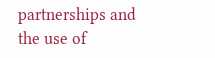partnerships and the use of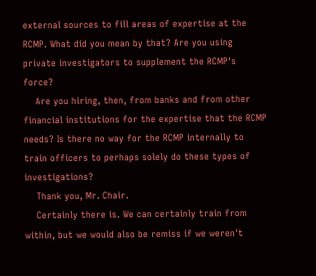external sources to fill areas of expertise at the RCMP. What did you mean by that? Are you using private investigators to supplement the RCMP's force?
    Are you hiring, then, from banks and from other financial institutions for the expertise that the RCMP needs? Is there no way for the RCMP internally to train officers to perhaps solely do these types of investigations?
    Thank you, Mr. Chair.
    Certainly there is. We can certainly train from within, but we would also be remiss if we weren't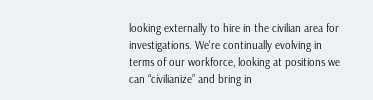looking externally to hire in the civilian area for investigations. We're continually evolving in terms of our workforce, looking at positions we can “civilianize” and bring in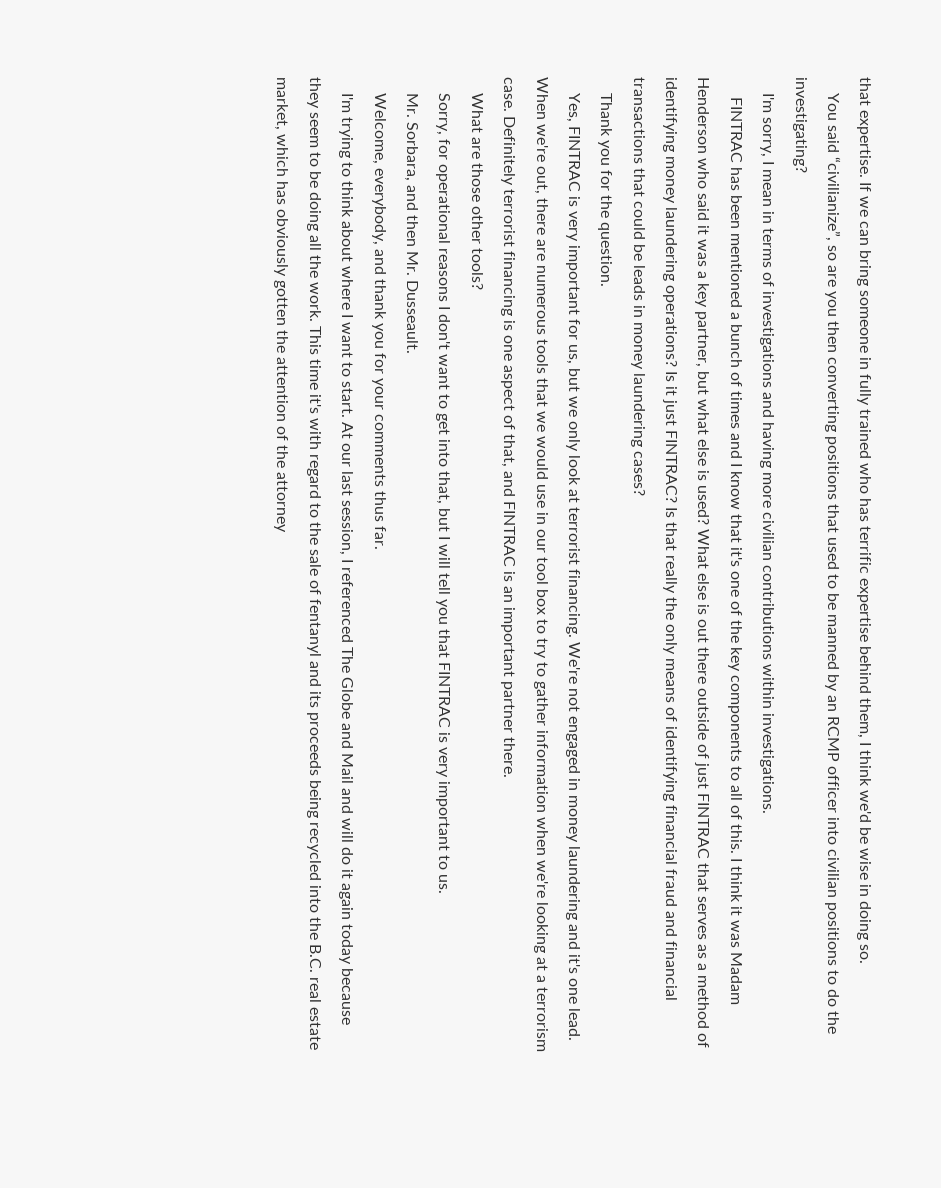that expertise. If we can bring someone in fully trained who has terrific expertise behind them, I think we'd be wise in doing so.
    You said “civilianize”, so are you then converting positions that used to be manned by an RCMP officer into civilian positions to do the investigating?
    I'm sorry, I mean in terms of investigations and having more civilian contributions within investigations.
     FINTRAC has been mentioned a bunch of times and I know that it's one of the key components to all of this. I think it was Madam Henderson who said it was a key partner, but what else is used? What else is out there outside of just FINTRAC that serves as a method of identifying money laundering operations? Is it just FINTRAC? Is that really the only means of identifying financial fraud and financial transactions that could be leads in money laundering cases?
    Thank you for the question.
    Yes, FINTRAC is very important for us, but we only look at terrorist financing. We're not engaged in money laundering and it's one lead. When we're out, there are numerous tools that we would use in our tool box to try to gather information when we're looking at a terrorism case. Definitely terrorist financing is one aspect of that, and FINTRAC is an important partner there.
    What are those other tools?
    Sorry, for operational reasons I don't want to get into that, but I will tell you that FINTRAC is very important to us.
    Mr. Sorbara, and then Mr. Dusseault.
    Welcome, everybody, and thank you for your comments thus far.
    I'm trying to think about where I want to start. At our last session, I referenced The Globe and Mail and will do it again today because they seem to be doing all the work. This time it's with regard to the sale of fentanyl and its proceeds being recycled into the B.C. real estate market, which has obviously gotten the attention of the attorney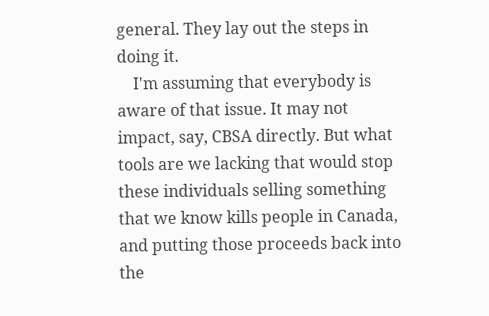general. They lay out the steps in doing it.
    I'm assuming that everybody is aware of that issue. It may not impact, say, CBSA directly. But what tools are we lacking that would stop these individuals selling something that we know kills people in Canada, and putting those proceeds back into the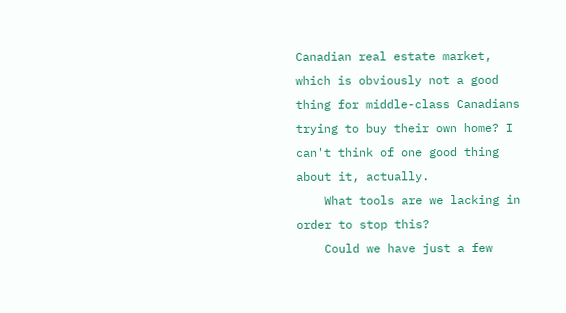Canadian real estate market, which is obviously not a good thing for middle-class Canadians trying to buy their own home? I can't think of one good thing about it, actually.
    What tools are we lacking in order to stop this?
    Could we have just a few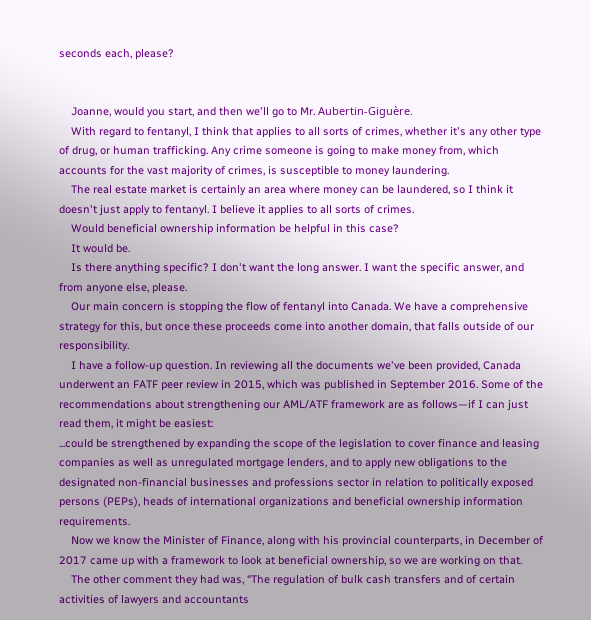seconds each, please?


    Joanne, would you start, and then we'll go to Mr. Aubertin-Giguère.
    With regard to fentanyl, I think that applies to all sorts of crimes, whether it's any other type of drug, or human trafficking. Any crime someone is going to make money from, which accounts for the vast majority of crimes, is susceptible to money laundering.
    The real estate market is certainly an area where money can be laundered, so I think it doesn't just apply to fentanyl. I believe it applies to all sorts of crimes.
    Would beneficial ownership information be helpful in this case?
    It would be.
    Is there anything specific? I don't want the long answer. I want the specific answer, and from anyone else, please.
    Our main concern is stopping the flow of fentanyl into Canada. We have a comprehensive strategy for this, but once these proceeds come into another domain, that falls outside of our responsibility.
    I have a follow-up question. In reviewing all the documents we've been provided, Canada underwent an FATF peer review in 2015, which was published in September 2016. Some of the recommendations about strengthening our AML/ATF framework are as follows—if I can just read them, it might be easiest:
...could be strengthened by expanding the scope of the legislation to cover finance and leasing companies as well as unregulated mortgage lenders, and to apply new obligations to the designated non-financial businesses and professions sector in relation to politically exposed persons (PEPs), heads of international organizations and beneficial ownership information requirements.
    Now we know the Minister of Finance, along with his provincial counterparts, in December of 2017 came up with a framework to look at beneficial ownership, so we are working on that.
    The other comment they had was, “The regulation of bulk cash transfers and of certain activities of lawyers and accountants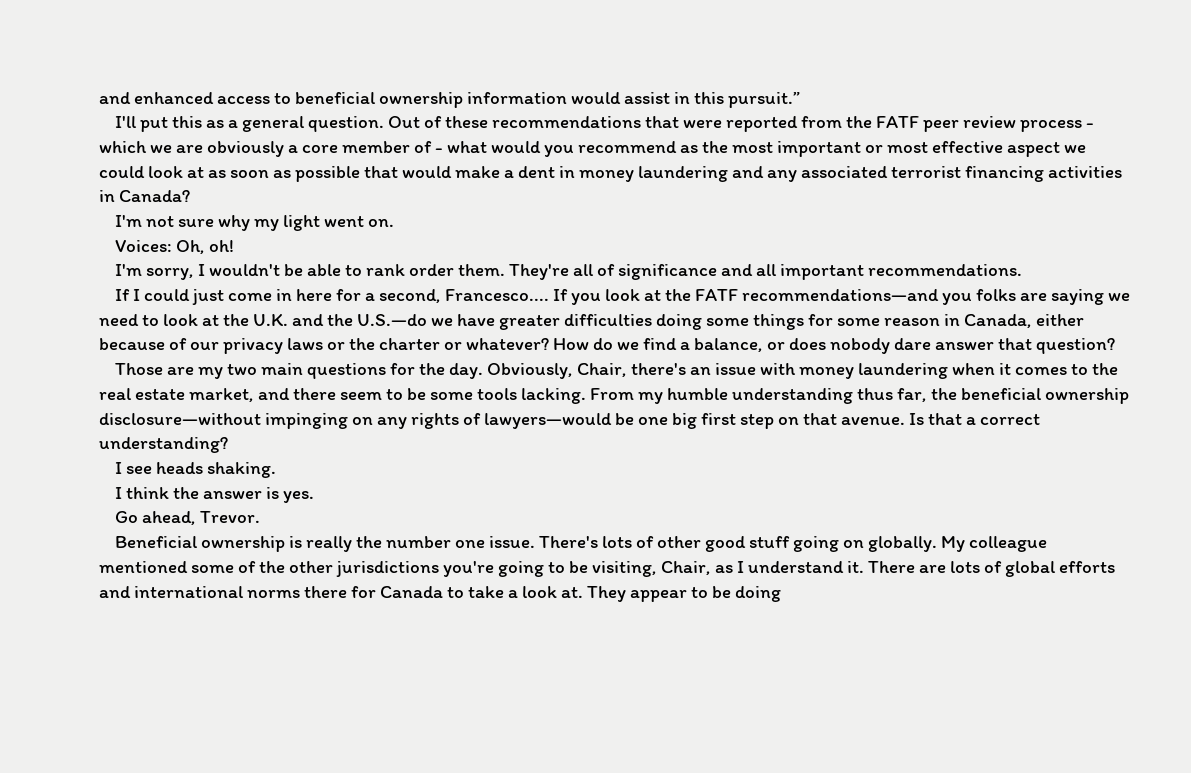and enhanced access to beneficial ownership information would assist in this pursuit.”
    I'll put this as a general question. Out of these recommendations that were reported from the FATF peer review process - which we are obviously a core member of - what would you recommend as the most important or most effective aspect we could look at as soon as possible that would make a dent in money laundering and any associated terrorist financing activities in Canada?
    I'm not sure why my light went on.
    Voices: Oh, oh!
    I'm sorry, I wouldn't be able to rank order them. They're all of significance and all important recommendations.
    If I could just come in here for a second, Francesco.... If you look at the FATF recommendations—and you folks are saying we need to look at the U.K. and the U.S.—do we have greater difficulties doing some things for some reason in Canada, either because of our privacy laws or the charter or whatever? How do we find a balance, or does nobody dare answer that question?
    Those are my two main questions for the day. Obviously, Chair, there's an issue with money laundering when it comes to the real estate market, and there seem to be some tools lacking. From my humble understanding thus far, the beneficial ownership disclosure—without impinging on any rights of lawyers—would be one big first step on that avenue. Is that a correct understanding?
    I see heads shaking.
    I think the answer is yes.
    Go ahead, Trevor.
    Beneficial ownership is really the number one issue. There's lots of other good stuff going on globally. My colleague mentioned some of the other jurisdictions you're going to be visiting, Chair, as I understand it. There are lots of global efforts and international norms there for Canada to take a look at. They appear to be doing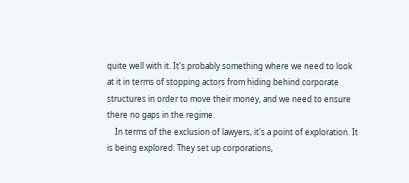quite well with it. It's probably something where we need to look at it in terms of stopping actors from hiding behind corporate structures in order to move their money, and we need to ensure there no gaps in the regime.
    In terms of the exclusion of lawyers, it's a point of exploration. It is being explored. They set up corporations,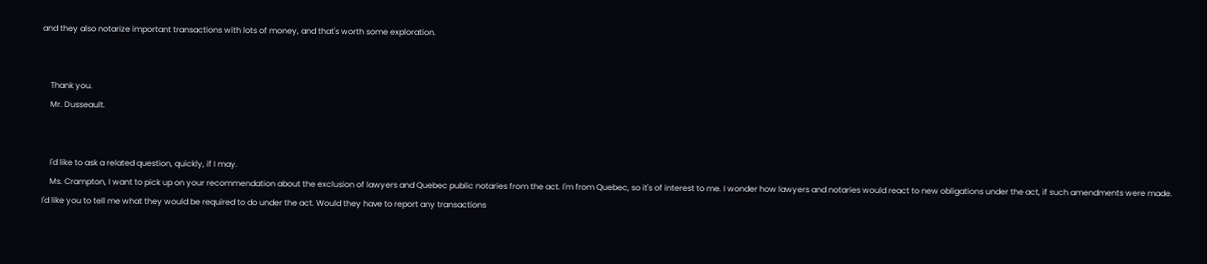and they also notarize important transactions with lots of money, and that's worth some exploration.


    Thank you.
    Mr. Dusseault.


    I'd like to ask a related question, quickly, if I may.
    Ms. Crampton, I want to pick up on your recommendation about the exclusion of lawyers and Quebec public notaries from the act. I'm from Quebec, so it's of interest to me. I wonder how lawyers and notaries would react to new obligations under the act, if such amendments were made. I'd like you to tell me what they would be required to do under the act. Would they have to report any transactions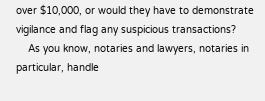over $10,000, or would they have to demonstrate vigilance and flag any suspicious transactions?
    As you know, notaries and lawyers, notaries in particular, handle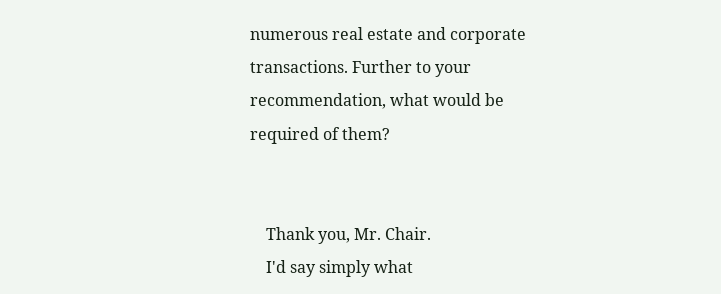numerous real estate and corporate transactions. Further to your recommendation, what would be required of them?


    Thank you, Mr. Chair.
    I'd say simply what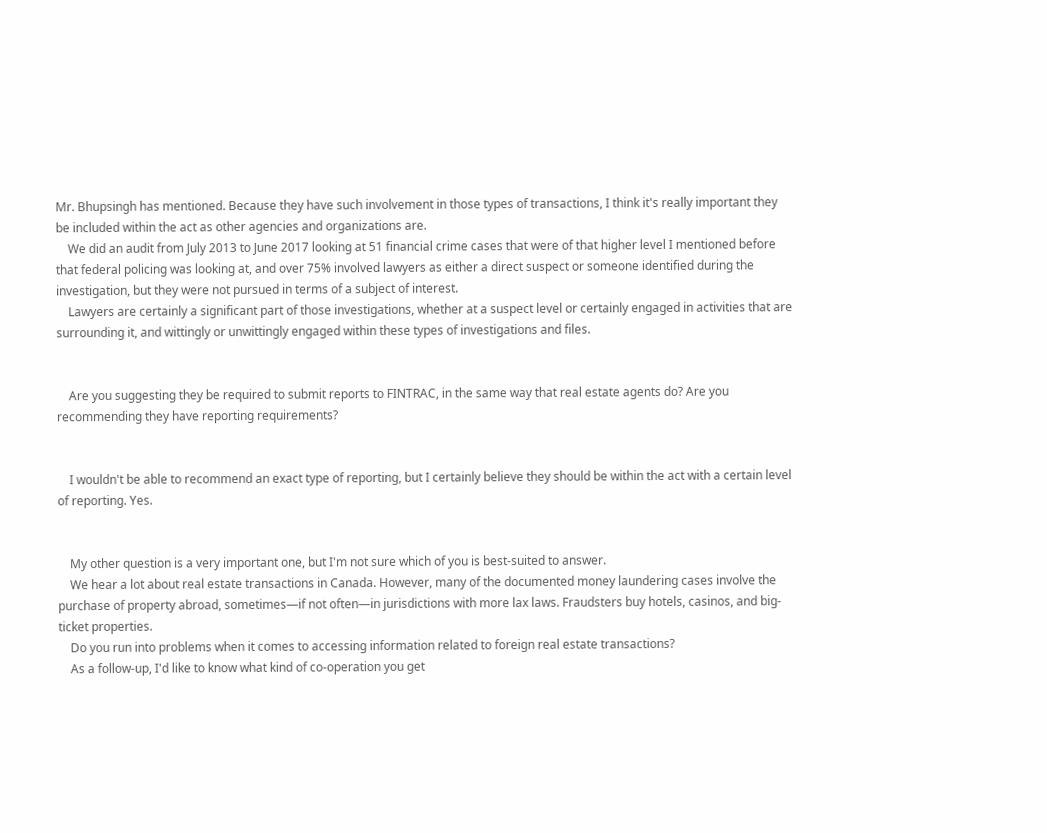Mr. Bhupsingh has mentioned. Because they have such involvement in those types of transactions, I think it's really important they be included within the act as other agencies and organizations are.
    We did an audit from July 2013 to June 2017 looking at 51 financial crime cases that were of that higher level I mentioned before that federal policing was looking at, and over 75% involved lawyers as either a direct suspect or someone identified during the investigation, but they were not pursued in terms of a subject of interest.
    Lawyers are certainly a significant part of those investigations, whether at a suspect level or certainly engaged in activities that are surrounding it, and wittingly or unwittingly engaged within these types of investigations and files.


    Are you suggesting they be required to submit reports to FINTRAC, in the same way that real estate agents do? Are you recommending they have reporting requirements?


    I wouldn't be able to recommend an exact type of reporting, but I certainly believe they should be within the act with a certain level of reporting. Yes.


    My other question is a very important one, but I'm not sure which of you is best-suited to answer.
    We hear a lot about real estate transactions in Canada. However, many of the documented money laundering cases involve the purchase of property abroad, sometimes—if not often—in jurisdictions with more lax laws. Fraudsters buy hotels, casinos, and big-ticket properties.
    Do you run into problems when it comes to accessing information related to foreign real estate transactions?
    As a follow-up, I'd like to know what kind of co-operation you get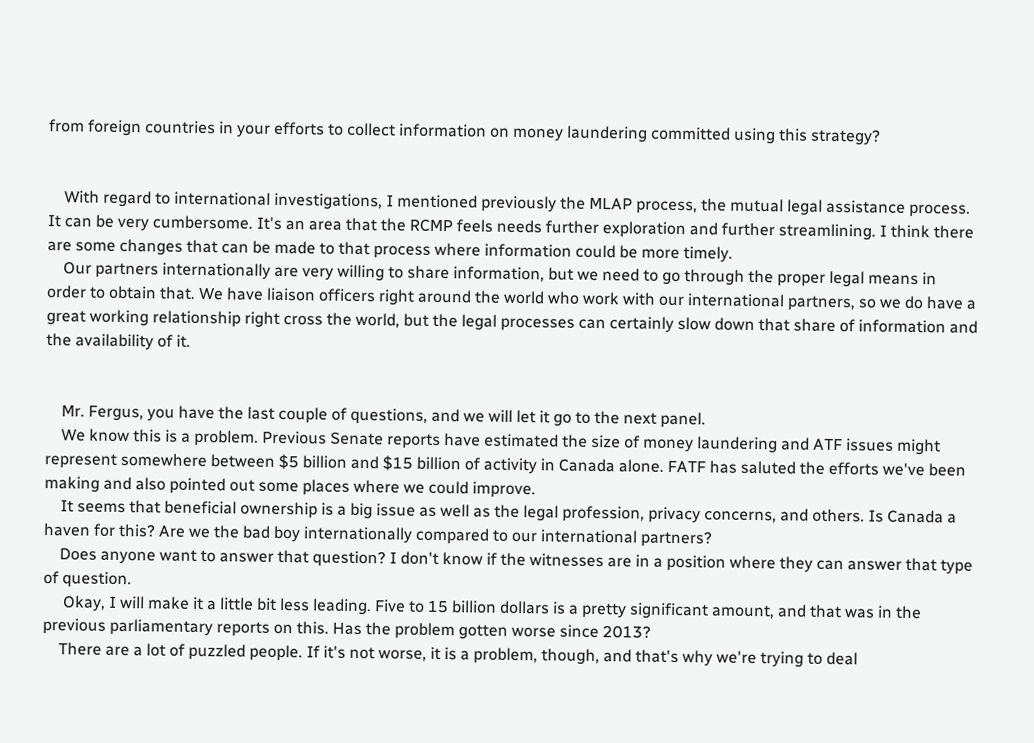from foreign countries in your efforts to collect information on money laundering committed using this strategy?


    With regard to international investigations, I mentioned previously the MLAP process, the mutual legal assistance process. It can be very cumbersome. It's an area that the RCMP feels needs further exploration and further streamlining. I think there are some changes that can be made to that process where information could be more timely.
    Our partners internationally are very willing to share information, but we need to go through the proper legal means in order to obtain that. We have liaison officers right around the world who work with our international partners, so we do have a great working relationship right cross the world, but the legal processes can certainly slow down that share of information and the availability of it.


    Mr. Fergus, you have the last couple of questions, and we will let it go to the next panel.
    We know this is a problem. Previous Senate reports have estimated the size of money laundering and ATF issues might represent somewhere between $5 billion and $15 billion of activity in Canada alone. FATF has saluted the efforts we've been making and also pointed out some places where we could improve.
    It seems that beneficial ownership is a big issue as well as the legal profession, privacy concerns, and others. Is Canada a haven for this? Are we the bad boy internationally compared to our international partners?
    Does anyone want to answer that question? I don't know if the witnesses are in a position where they can answer that type of question.
     Okay, I will make it a little bit less leading. Five to 15 billion dollars is a pretty significant amount, and that was in the previous parliamentary reports on this. Has the problem gotten worse since 2013?
    There are a lot of puzzled people. If it's not worse, it is a problem, though, and that's why we're trying to deal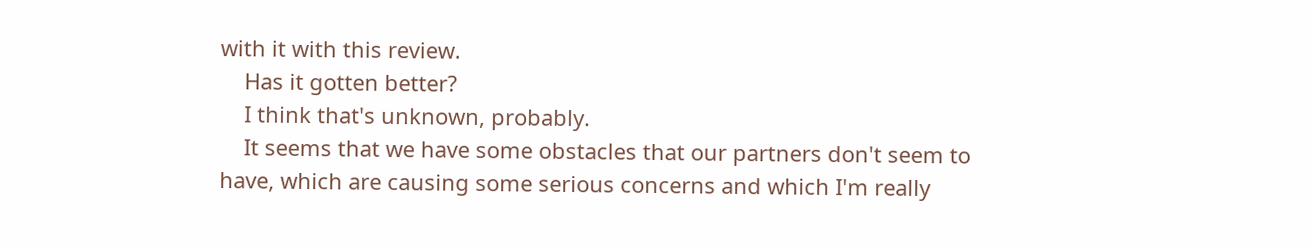with it with this review.
    Has it gotten better?
    I think that's unknown, probably.
    It seems that we have some obstacles that our partners don't seem to have, which are causing some serious concerns and which I'm really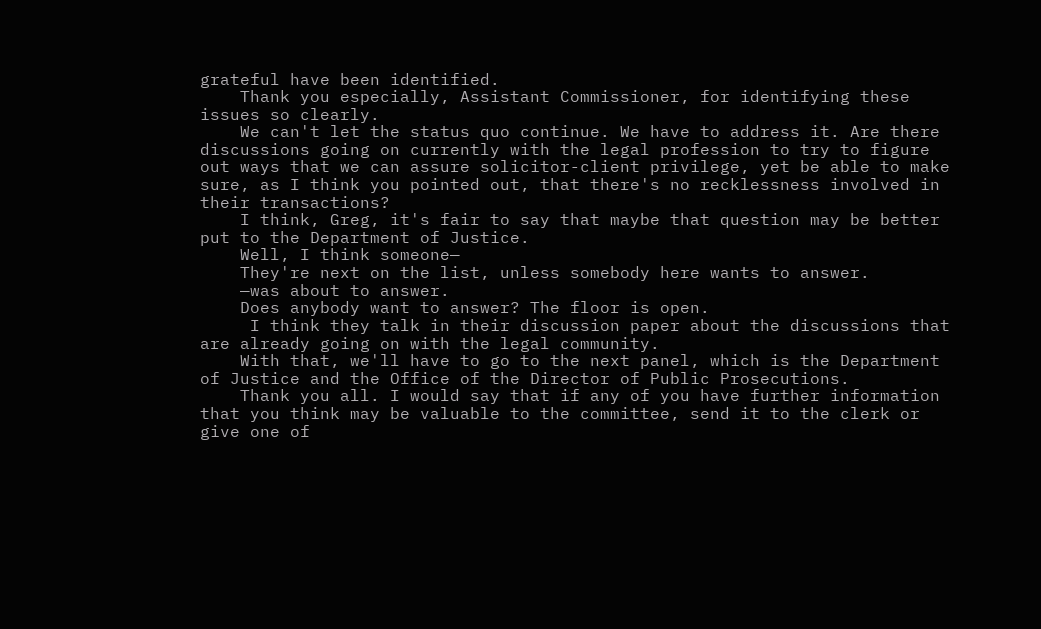grateful have been identified.
    Thank you especially, Assistant Commissioner, for identifying these issues so clearly.
    We can't let the status quo continue. We have to address it. Are there discussions going on currently with the legal profession to try to figure out ways that we can assure solicitor-client privilege, yet be able to make sure, as I think you pointed out, that there's no recklessness involved in their transactions?
    I think, Greg, it's fair to say that maybe that question may be better put to the Department of Justice.
    Well, I think someone—
    They're next on the list, unless somebody here wants to answer.
    —was about to answer.
    Does anybody want to answer? The floor is open.
     I think they talk in their discussion paper about the discussions that are already going on with the legal community.
    With that, we'll have to go to the next panel, which is the Department of Justice and the Office of the Director of Public Prosecutions.
    Thank you all. I would say that if any of you have further information that you think may be valuable to the committee, send it to the clerk or give one of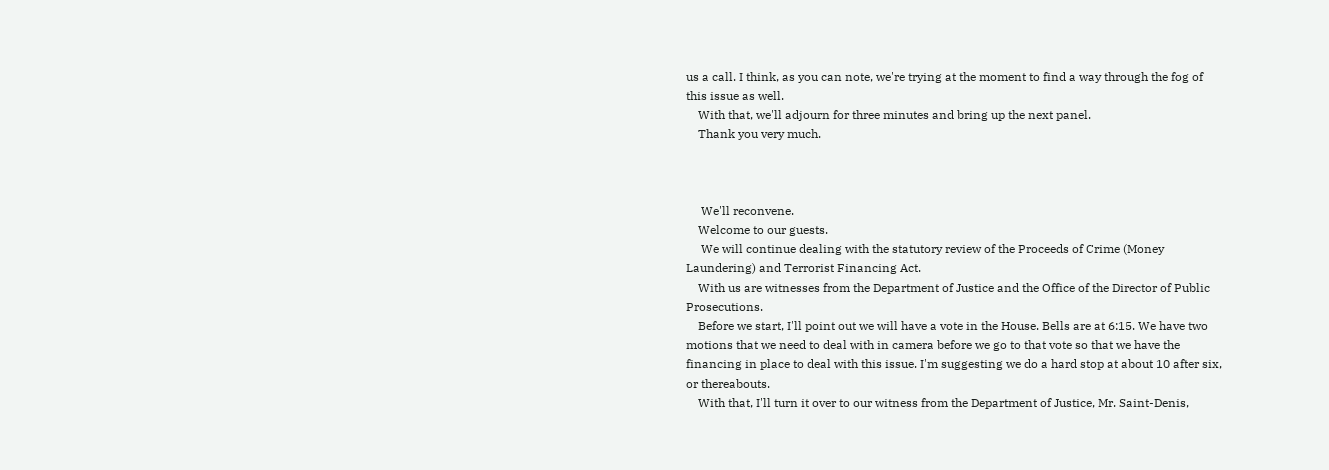us a call. I think, as you can note, we're trying at the moment to find a way through the fog of this issue as well.
    With that, we'll adjourn for three minutes and bring up the next panel.
    Thank you very much.



     We'll reconvene.
    Welcome to our guests.
     We will continue dealing with the statutory review of the Proceeds of Crime (Money Laundering) and Terrorist Financing Act.
    With us are witnesses from the Department of Justice and the Office of the Director of Public Prosecutions.
    Before we start, I'll point out we will have a vote in the House. Bells are at 6:15. We have two motions that we need to deal with in camera before we go to that vote so that we have the financing in place to deal with this issue. I'm suggesting we do a hard stop at about 10 after six, or thereabouts.
    With that, I'll turn it over to our witness from the Department of Justice, Mr. Saint-Denis,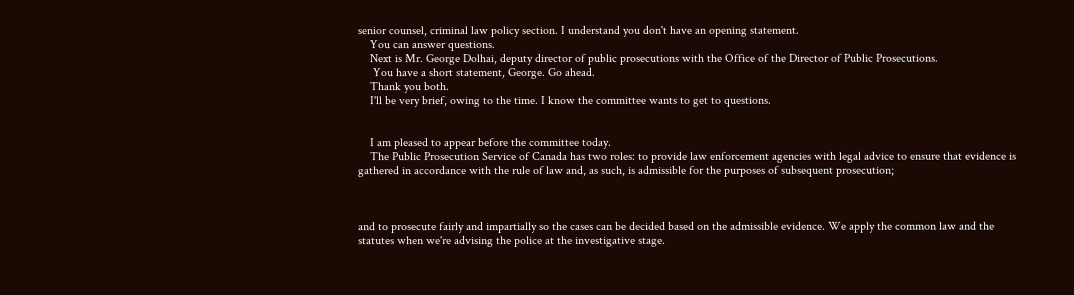senior counsel, criminal law policy section. I understand you don't have an opening statement.
    You can answer questions.
    Next is Mr. George Dolhai, deputy director of public prosecutions with the Office of the Director of Public Prosecutions.
     You have a short statement, George. Go ahead.
    Thank you both.
    I'll be very brief, owing to the time. I know the committee wants to get to questions.


    I am pleased to appear before the committee today.
    The Public Prosecution Service of Canada has two roles: to provide law enforcement agencies with legal advice to ensure that evidence is gathered in accordance with the rule of law and, as such, is admissible for the purposes of subsequent prosecution;



and to prosecute fairly and impartially so the cases can be decided based on the admissible evidence. We apply the common law and the statutes when we're advising the police at the investigative stage.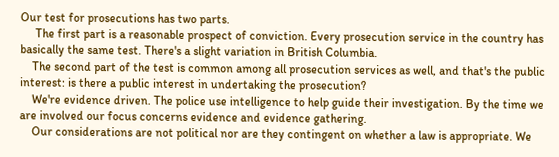Our test for prosecutions has two parts.
     The first part is a reasonable prospect of conviction. Every prosecution service in the country has basically the same test. There's a slight variation in British Columbia.
    The second part of the test is common among all prosecution services as well, and that's the public interest: is there a public interest in undertaking the prosecution?
    We're evidence driven. The police use intelligence to help guide their investigation. By the time we are involved our focus concerns evidence and evidence gathering.
    Our considerations are not political nor are they contingent on whether a law is appropriate. We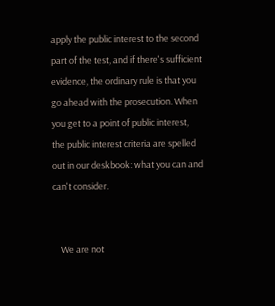apply the public interest to the second part of the test, and if there's sufficient evidence, the ordinary rule is that you go ahead with the prosecution. When you get to a point of public interest, the public interest criteria are spelled out in our deskbook: what you can and can't consider.


    We are not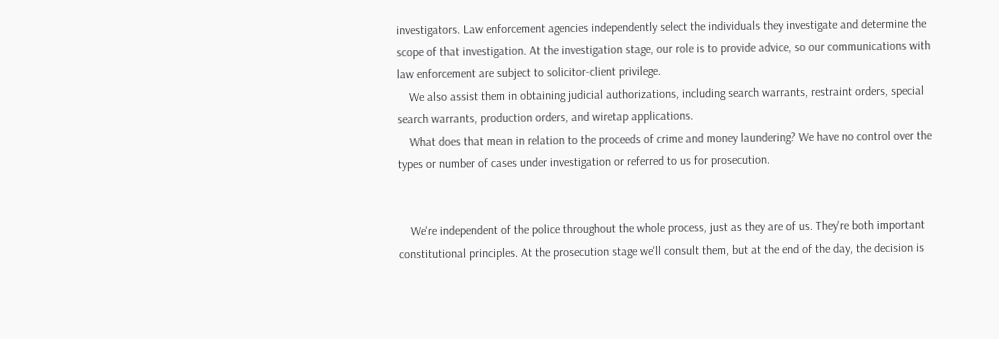investigators. Law enforcement agencies independently select the individuals they investigate and determine the scope of that investigation. At the investigation stage, our role is to provide advice, so our communications with law enforcement are subject to solicitor-client privilege.
    We also assist them in obtaining judicial authorizations, including search warrants, restraint orders, special search warrants, production orders, and wiretap applications.
    What does that mean in relation to the proceeds of crime and money laundering? We have no control over the types or number of cases under investigation or referred to us for prosecution.


    We're independent of the police throughout the whole process, just as they are of us. They're both important constitutional principles. At the prosecution stage we'll consult them, but at the end of the day, the decision is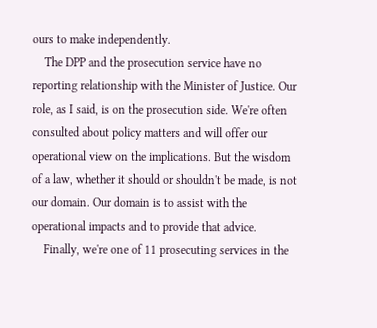ours to make independently.
    The DPP and the prosecution service have no reporting relationship with the Minister of Justice. Our role, as I said, is on the prosecution side. We're often consulted about policy matters and will offer our operational view on the implications. But the wisdom of a law, whether it should or shouldn't be made, is not our domain. Our domain is to assist with the operational impacts and to provide that advice.
    Finally, we're one of 11 prosecuting services in the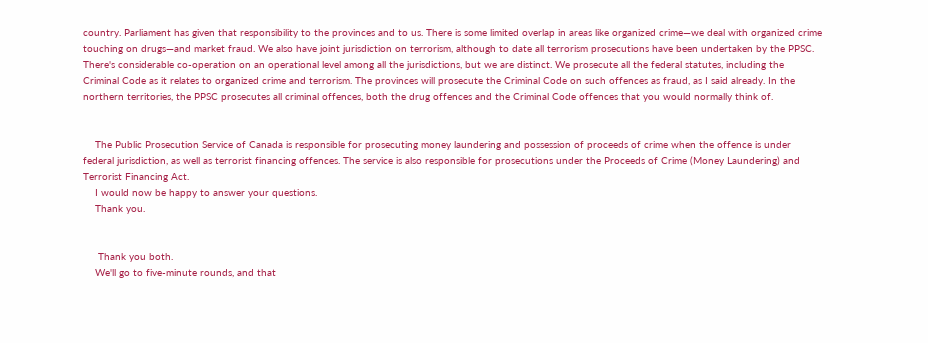country. Parliament has given that responsibility to the provinces and to us. There is some limited overlap in areas like organized crime—we deal with organized crime touching on drugs—and market fraud. We also have joint jurisdiction on terrorism, although to date all terrorism prosecutions have been undertaken by the PPSC. There's considerable co-operation on an operational level among all the jurisdictions, but we are distinct. We prosecute all the federal statutes, including the Criminal Code as it relates to organized crime and terrorism. The provinces will prosecute the Criminal Code on such offences as fraud, as I said already. In the northern territories, the PPSC prosecutes all criminal offences, both the drug offences and the Criminal Code offences that you would normally think of.


    The Public Prosecution Service of Canada is responsible for prosecuting money laundering and possession of proceeds of crime when the offence is under federal jurisdiction, as well as terrorist financing offences. The service is also responsible for prosecutions under the Proceeds of Crime (Money Laundering) and Terrorist Financing Act.
    I would now be happy to answer your questions.
    Thank you.


     Thank you both.
    We'll go to five-minute rounds, and that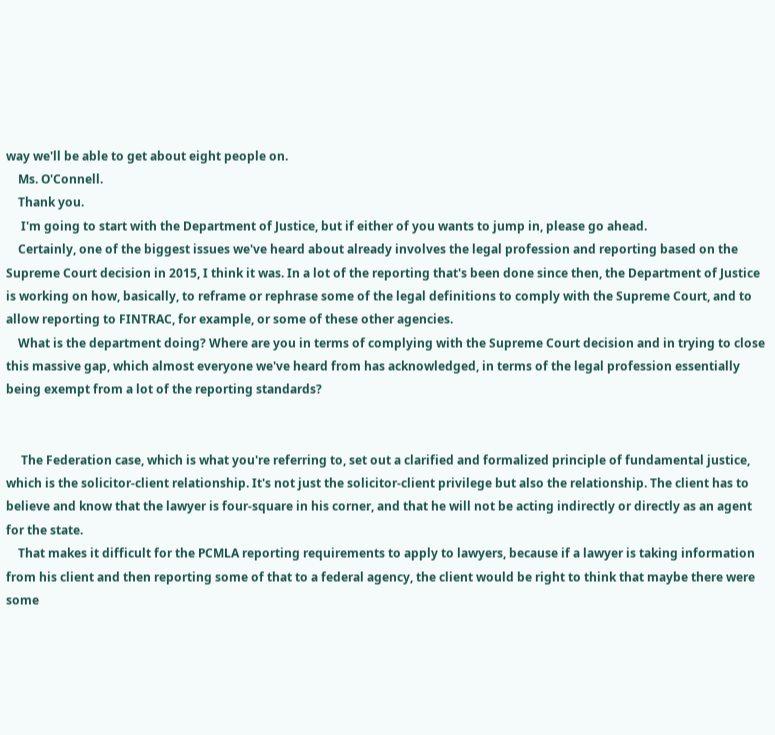way we'll be able to get about eight people on.
    Ms. O'Connell.
    Thank you.
     I'm going to start with the Department of Justice, but if either of you wants to jump in, please go ahead.
    Certainly, one of the biggest issues we've heard about already involves the legal profession and reporting based on the Supreme Court decision in 2015, I think it was. In a lot of the reporting that's been done since then, the Department of Justice is working on how, basically, to reframe or rephrase some of the legal definitions to comply with the Supreme Court, and to allow reporting to FINTRAC, for example, or some of these other agencies.
    What is the department doing? Where are you in terms of complying with the Supreme Court decision and in trying to close this massive gap, which almost everyone we've heard from has acknowledged, in terms of the legal profession essentially being exempt from a lot of the reporting standards?


     The Federation case, which is what you're referring to, set out a clarified and formalized principle of fundamental justice, which is the solicitor-client relationship. It's not just the solicitor-client privilege but also the relationship. The client has to believe and know that the lawyer is four-square in his corner, and that he will not be acting indirectly or directly as an agent for the state.
    That makes it difficult for the PCMLA reporting requirements to apply to lawyers, because if a lawyer is taking information from his client and then reporting some of that to a federal agency, the client would be right to think that maybe there were some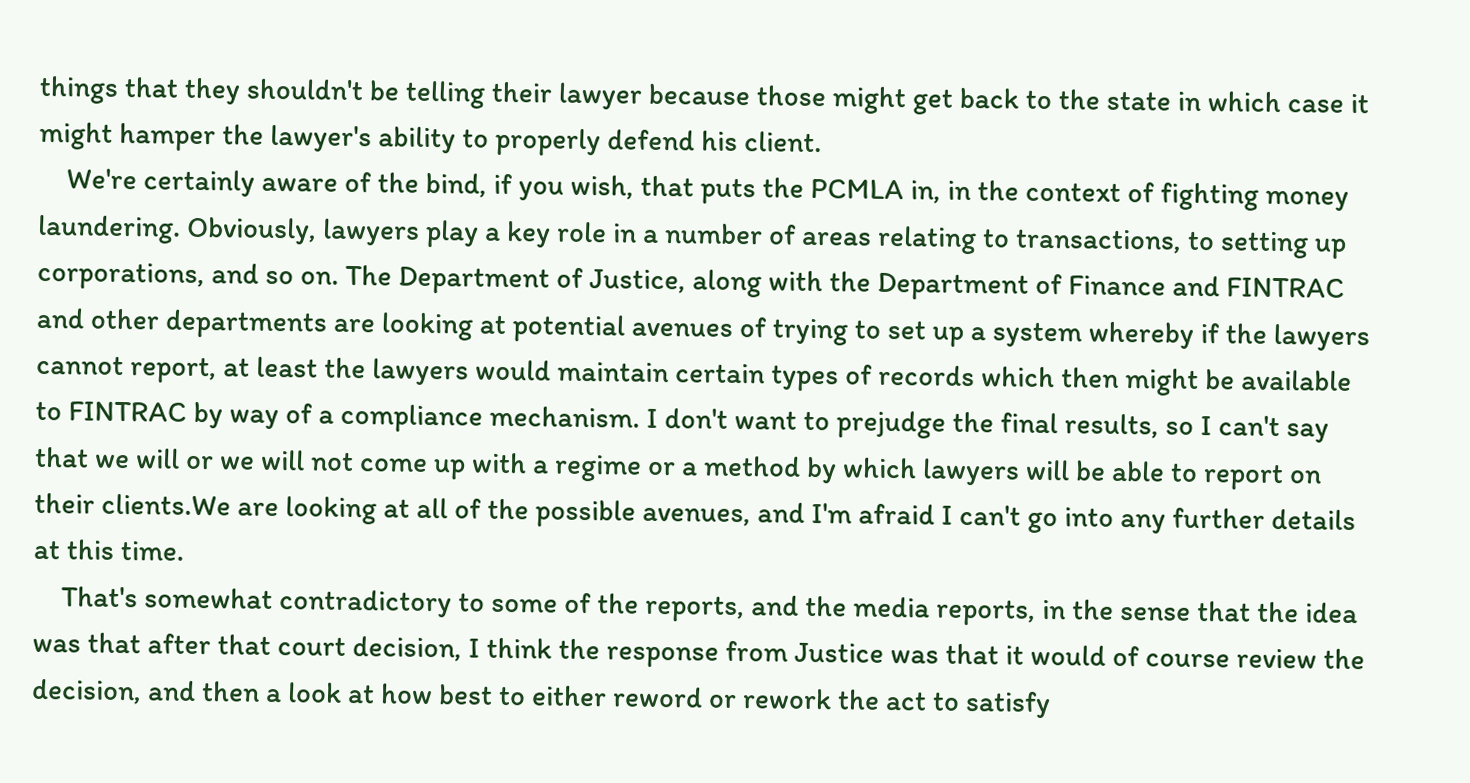things that they shouldn't be telling their lawyer because those might get back to the state in which case it might hamper the lawyer's ability to properly defend his client.
    We're certainly aware of the bind, if you wish, that puts the PCMLA in, in the context of fighting money laundering. Obviously, lawyers play a key role in a number of areas relating to transactions, to setting up corporations, and so on. The Department of Justice, along with the Department of Finance and FINTRAC and other departments are looking at potential avenues of trying to set up a system whereby if the lawyers cannot report, at least the lawyers would maintain certain types of records which then might be available to FINTRAC by way of a compliance mechanism. I don't want to prejudge the final results, so I can't say that we will or we will not come up with a regime or a method by which lawyers will be able to report on their clients.We are looking at all of the possible avenues, and I'm afraid I can't go into any further details at this time.
    That's somewhat contradictory to some of the reports, and the media reports, in the sense that the idea was that after that court decision, I think the response from Justice was that it would of course review the decision, and then a look at how best to either reword or rework the act to satisfy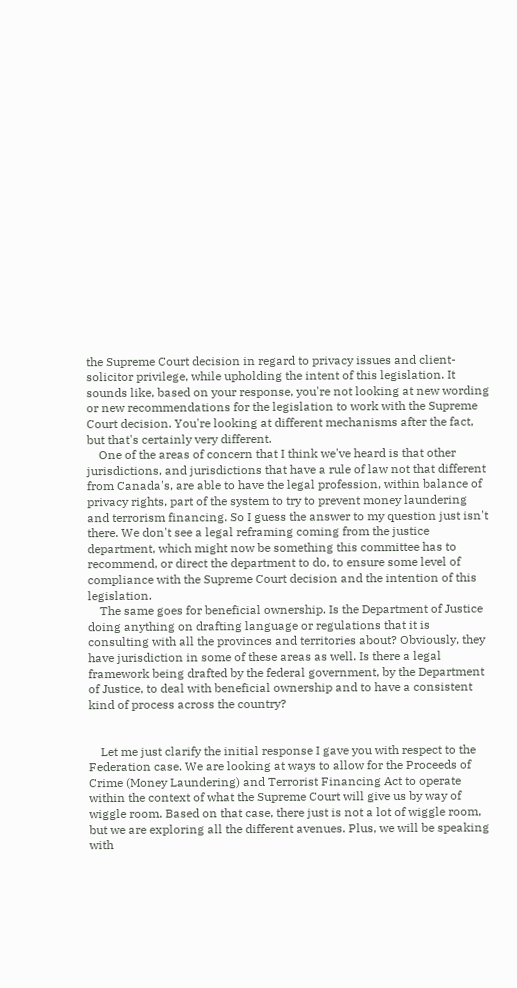the Supreme Court decision in regard to privacy issues and client-solicitor privilege, while upholding the intent of this legislation. It sounds like, based on your response, you're not looking at new wording or new recommendations for the legislation to work with the Supreme Court decision. You're looking at different mechanisms after the fact, but that's certainly very different.
    One of the areas of concern that I think we've heard is that other jurisdictions, and jurisdictions that have a rule of law not that different from Canada's, are able to have the legal profession, within balance of privacy rights, part of the system to try to prevent money laundering and terrorism financing. So I guess the answer to my question just isn't there. We don't see a legal reframing coming from the justice department, which might now be something this committee has to recommend, or direct the department to do, to ensure some level of compliance with the Supreme Court decision and the intention of this legislation.
    The same goes for beneficial ownership. Is the Department of Justice doing anything on drafting language or regulations that it is consulting with all the provinces and territories about? Obviously, they have jurisdiction in some of these areas as well. Is there a legal framework being drafted by the federal government, by the Department of Justice, to deal with beneficial ownership and to have a consistent kind of process across the country?


    Let me just clarify the initial response I gave you with respect to the Federation case. We are looking at ways to allow for the Proceeds of Crime (Money Laundering) and Terrorist Financing Act to operate within the context of what the Supreme Court will give us by way of wiggle room. Based on that case, there just is not a lot of wiggle room, but we are exploring all the different avenues. Plus, we will be speaking with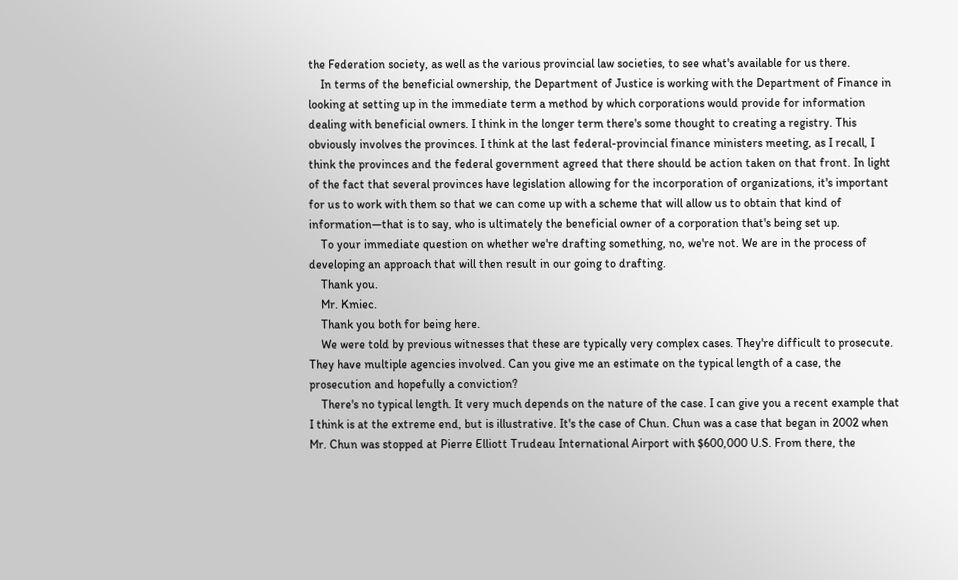the Federation society, as well as the various provincial law societies, to see what's available for us there.
    In terms of the beneficial ownership, the Department of Justice is working with the Department of Finance in looking at setting up in the immediate term a method by which corporations would provide for information dealing with beneficial owners. I think in the longer term there's some thought to creating a registry. This obviously involves the provinces. I think at the last federal-provincial finance ministers meeting, as I recall, I think the provinces and the federal government agreed that there should be action taken on that front. In light of the fact that several provinces have legislation allowing for the incorporation of organizations, it's important for us to work with them so that we can come up with a scheme that will allow us to obtain that kind of information—that is to say, who is ultimately the beneficial owner of a corporation that's being set up.
    To your immediate question on whether we're drafting something, no, we're not. We are in the process of developing an approach that will then result in our going to drafting.
    Thank you.
    Mr. Kmiec.
    Thank you both for being here.
    We were told by previous witnesses that these are typically very complex cases. They're difficult to prosecute. They have multiple agencies involved. Can you give me an estimate on the typical length of a case, the prosecution and hopefully a conviction?
    There's no typical length. It very much depends on the nature of the case. I can give you a recent example that I think is at the extreme end, but is illustrative. It's the case of Chun. Chun was a case that began in 2002 when Mr. Chun was stopped at Pierre Elliott Trudeau International Airport with $600,000 U.S. From there, the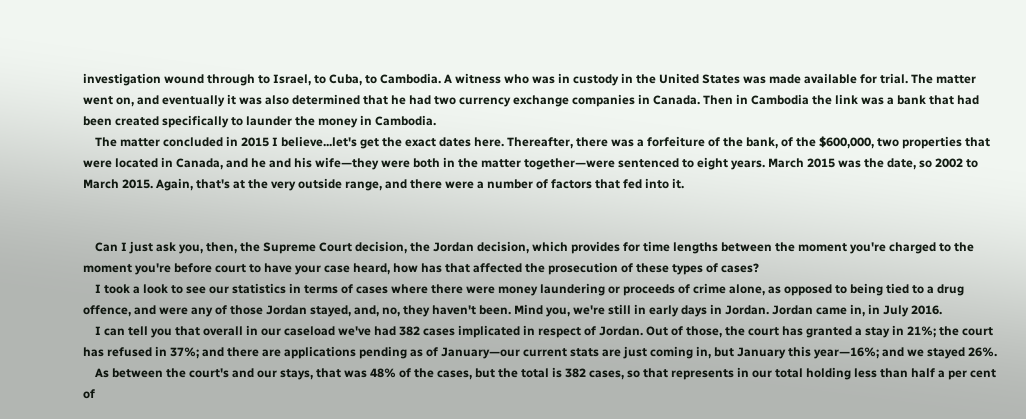investigation wound through to Israel, to Cuba, to Cambodia. A witness who was in custody in the United States was made available for trial. The matter went on, and eventually it was also determined that he had two currency exchange companies in Canada. Then in Cambodia the link was a bank that had been created specifically to launder the money in Cambodia.
    The matter concluded in 2015 I believe...let's get the exact dates here. Thereafter, there was a forfeiture of the bank, of the $600,000, two properties that were located in Canada, and he and his wife—they were both in the matter together—were sentenced to eight years. March 2015 was the date, so 2002 to March 2015. Again, that's at the very outside range, and there were a number of factors that fed into it.


    Can I just ask you, then, the Supreme Court decision, the Jordan decision, which provides for time lengths between the moment you're charged to the moment you're before court to have your case heard, how has that affected the prosecution of these types of cases?
    I took a look to see our statistics in terms of cases where there were money laundering or proceeds of crime alone, as opposed to being tied to a drug offence, and were any of those Jordan stayed, and, no, they haven't been. Mind you, we're still in early days in Jordan. Jordan came in, in July 2016.
    I can tell you that overall in our caseload we've had 382 cases implicated in respect of Jordan. Out of those, the court has granted a stay in 21%; the court has refused in 37%; and there are applications pending as of January—our current stats are just coming in, but January this year—16%; and we stayed 26%.
    As between the court's and our stays, that was 48% of the cases, but the total is 382 cases, so that represents in our total holding less than half a per cent of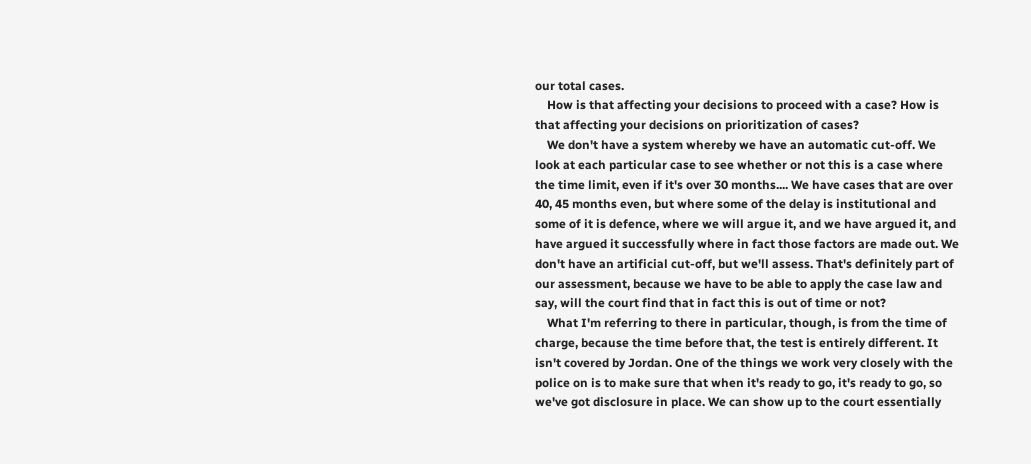our total cases.
    How is that affecting your decisions to proceed with a case? How is that affecting your decisions on prioritization of cases?
    We don't have a system whereby we have an automatic cut-off. We look at each particular case to see whether or not this is a case where the time limit, even if it's over 30 months.... We have cases that are over 40, 45 months even, but where some of the delay is institutional and some of it is defence, where we will argue it, and we have argued it, and have argued it successfully where in fact those factors are made out. We don't have an artificial cut-off, but we'll assess. That's definitely part of our assessment, because we have to be able to apply the case law and say, will the court find that in fact this is out of time or not?
    What I'm referring to there in particular, though, is from the time of charge, because the time before that, the test is entirely different. It isn't covered by Jordan. One of the things we work very closely with the police on is to make sure that when it's ready to go, it's ready to go, so we've got disclosure in place. We can show up to the court essentially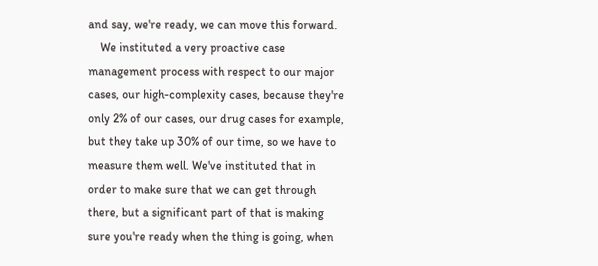and say, we're ready, we can move this forward.
    We instituted a very proactive case management process with respect to our major cases, our high-complexity cases, because they're only 2% of our cases, our drug cases for example, but they take up 30% of our time, so we have to measure them well. We've instituted that in order to make sure that we can get through there, but a significant part of that is making sure you're ready when the thing is going, when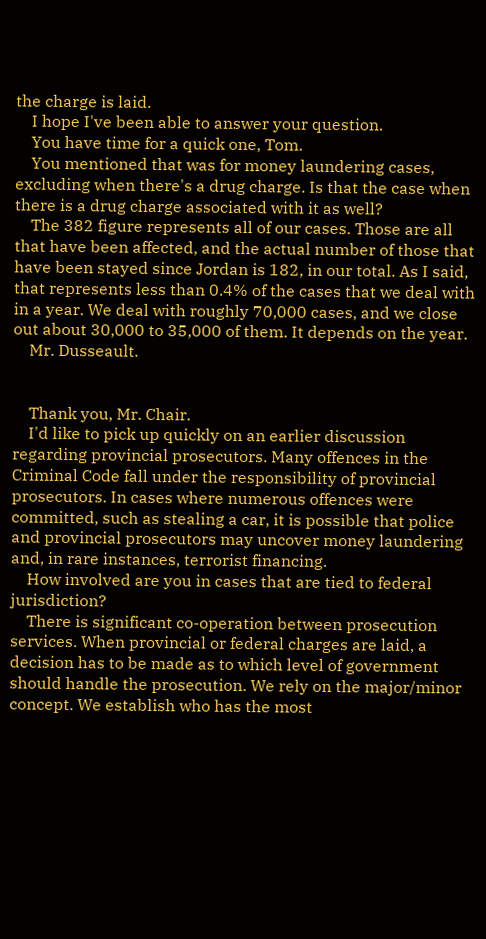the charge is laid.
    I hope I've been able to answer your question.
    You have time for a quick one, Tom.
    You mentioned that was for money laundering cases, excluding when there's a drug charge. Is that the case when there is a drug charge associated with it as well?
    The 382 figure represents all of our cases. Those are all that have been affected, and the actual number of those that have been stayed since Jordan is 182, in our total. As I said, that represents less than 0.4% of the cases that we deal with in a year. We deal with roughly 70,000 cases, and we close out about 30,000 to 35,000 of them. It depends on the year.
    Mr. Dusseault.


    Thank you, Mr. Chair.
    I'd like to pick up quickly on an earlier discussion regarding provincial prosecutors. Many offences in the Criminal Code fall under the responsibility of provincial prosecutors. In cases where numerous offences were committed, such as stealing a car, it is possible that police and provincial prosecutors may uncover money laundering and, in rare instances, terrorist financing.
    How involved are you in cases that are tied to federal jurisdiction?
    There is significant co-operation between prosecution services. When provincial or federal charges are laid, a decision has to be made as to which level of government should handle the prosecution. We rely on the major/minor concept. We establish who has the most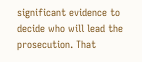significant evidence to decide who will lead the prosecution. That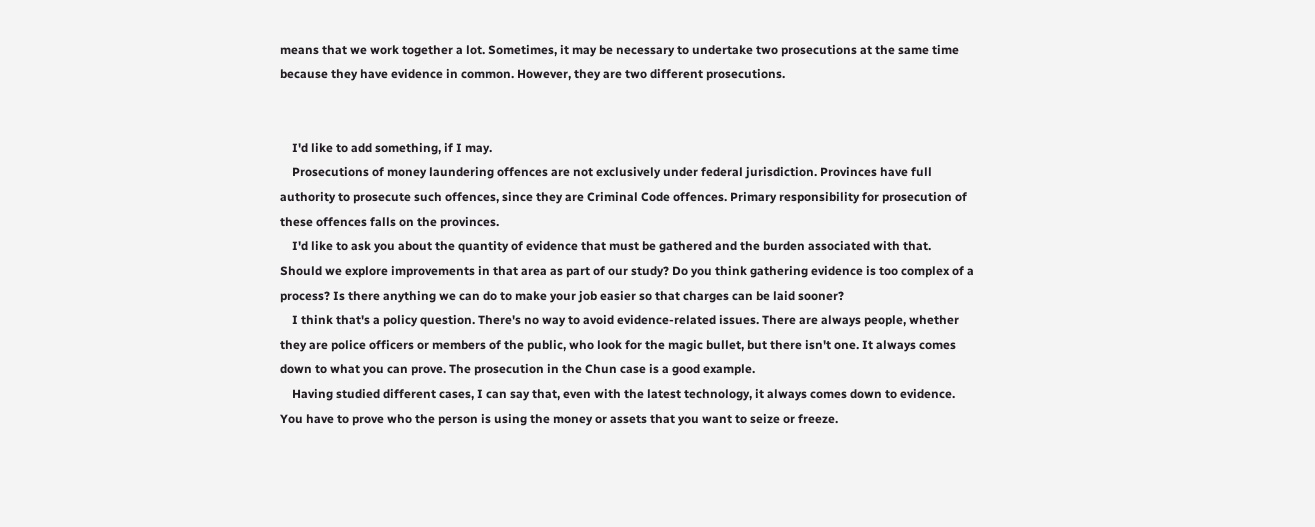means that we work together a lot. Sometimes, it may be necessary to undertake two prosecutions at the same time because they have evidence in common. However, they are two different prosecutions.


    I'd like to add something, if I may.
    Prosecutions of money laundering offences are not exclusively under federal jurisdiction. Provinces have full authority to prosecute such offences, since they are Criminal Code offences. Primary responsibility for prosecution of these offences falls on the provinces.
    I'd like to ask you about the quantity of evidence that must be gathered and the burden associated with that. Should we explore improvements in that area as part of our study? Do you think gathering evidence is too complex of a process? Is there anything we can do to make your job easier so that charges can be laid sooner?
    I think that's a policy question. There's no way to avoid evidence-related issues. There are always people, whether they are police officers or members of the public, who look for the magic bullet, but there isn't one. It always comes down to what you can prove. The prosecution in the Chun case is a good example.
    Having studied different cases, I can say that, even with the latest technology, it always comes down to evidence. You have to prove who the person is using the money or assets that you want to seize or freeze.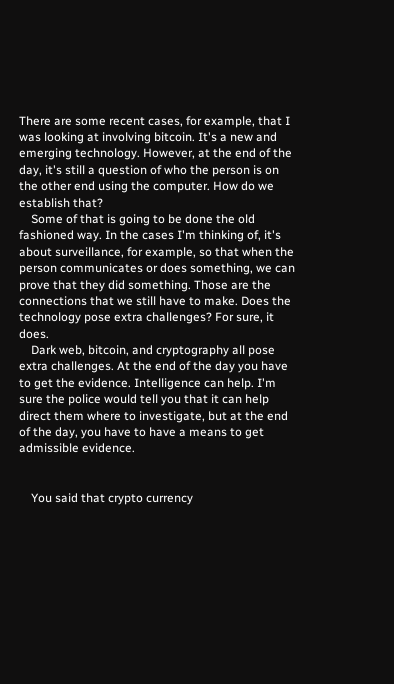There are some recent cases, for example, that I was looking at involving bitcoin. It's a new and emerging technology. However, at the end of the day, it's still a question of who the person is on the other end using the computer. How do we establish that?
    Some of that is going to be done the old fashioned way. In the cases I'm thinking of, it's about surveillance, for example, so that when the person communicates or does something, we can prove that they did something. Those are the connections that we still have to make. Does the technology pose extra challenges? For sure, it does.
    Dark web, bitcoin, and cryptography all pose extra challenges. At the end of the day you have to get the evidence. Intelligence can help. I'm sure the police would tell you that it can help direct them where to investigate, but at the end of the day, you have to have a means to get admissible evidence.


    You said that crypto currency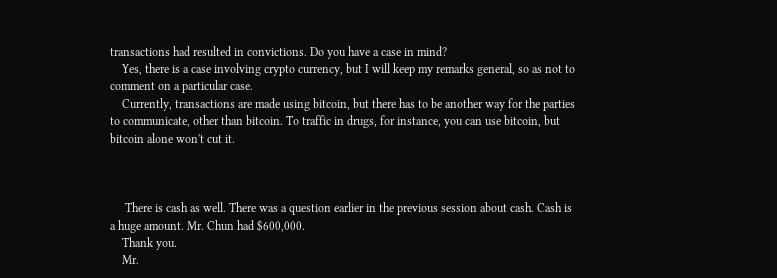transactions had resulted in convictions. Do you have a case in mind?
    Yes, there is a case involving crypto currency, but I will keep my remarks general, so as not to comment on a particular case.
    Currently, transactions are made using bitcoin, but there has to be another way for the parties to communicate, other than bitcoin. To traffic in drugs, for instance, you can use bitcoin, but bitcoin alone won't cut it.



     There is cash as well. There was a question earlier in the previous session about cash. Cash is a huge amount. Mr. Chun had $600,000.
    Thank you.
    Mr.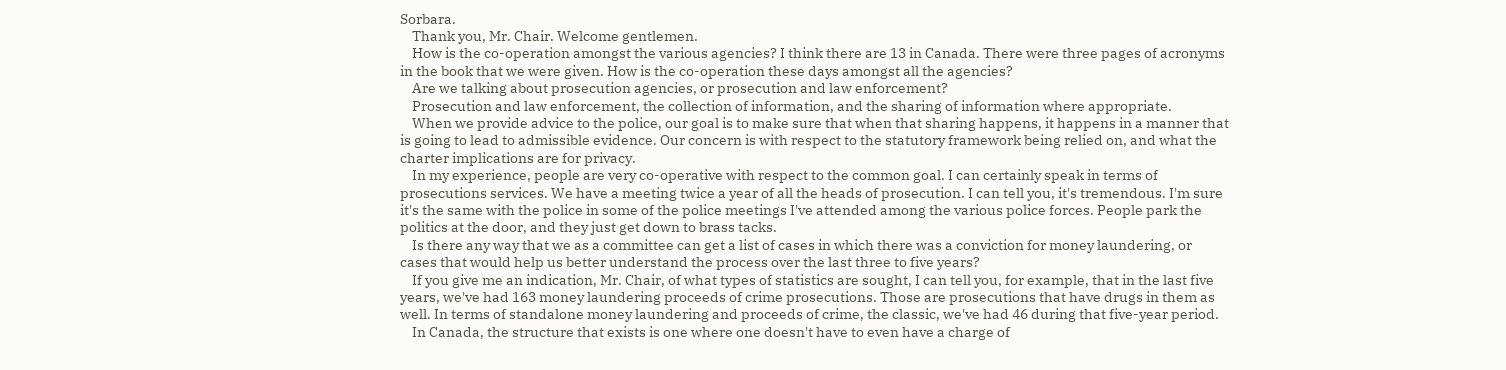Sorbara.
    Thank you, Mr. Chair. Welcome gentlemen.
    How is the co-operation amongst the various agencies? I think there are 13 in Canada. There were three pages of acronyms in the book that we were given. How is the co-operation these days amongst all the agencies?
    Are we talking about prosecution agencies, or prosecution and law enforcement?
    Prosecution and law enforcement, the collection of information, and the sharing of information where appropriate.
    When we provide advice to the police, our goal is to make sure that when that sharing happens, it happens in a manner that is going to lead to admissible evidence. Our concern is with respect to the statutory framework being relied on, and what the charter implications are for privacy.
    In my experience, people are very co-operative with respect to the common goal. I can certainly speak in terms of prosecutions services. We have a meeting twice a year of all the heads of prosecution. I can tell you, it's tremendous. I'm sure it's the same with the police in some of the police meetings I've attended among the various police forces. People park the politics at the door, and they just get down to brass tacks.
    Is there any way that we as a committee can get a list of cases in which there was a conviction for money laundering, or cases that would help us better understand the process over the last three to five years?
    If you give me an indication, Mr. Chair, of what types of statistics are sought, I can tell you, for example, that in the last five years, we've had 163 money laundering proceeds of crime prosecutions. Those are prosecutions that have drugs in them as well. In terms of standalone money laundering and proceeds of crime, the classic, we've had 46 during that five-year period.
    In Canada, the structure that exists is one where one doesn't have to even have a charge of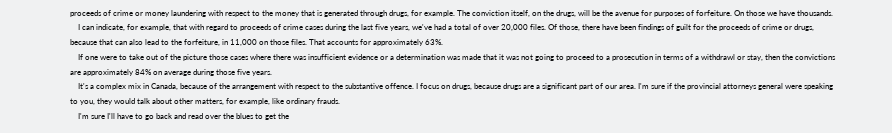proceeds of crime or money laundering with respect to the money that is generated through drugs, for example. The conviction itself, on the drugs, will be the avenue for purposes of forfeiture. On those we have thousands.
    I can indicate, for example, that with regard to proceeds of crime cases during the last five years, we've had a total of over 20,000 files. Of those, there have been findings of guilt for the proceeds of crime or drugs, because that can also lead to the forfeiture, in 11,000 on those files. That accounts for approximately 63%.
    If one were to take out of the picture those cases where there was insufficient evidence or a determination was made that it was not going to proceed to a prosecution in terms of a withdrawl or stay, then the convictions are approximately 84% on average during those five years.
    It's a complex mix in Canada, because of the arrangement with respect to the substantive offence. I focus on drugs, because drugs are a significant part of our area. I'm sure if the provincial attorneys general were speaking to you, they would talk about other matters, for example, like ordinary frauds.
    I'm sure I'll have to go back and read over the blues to get the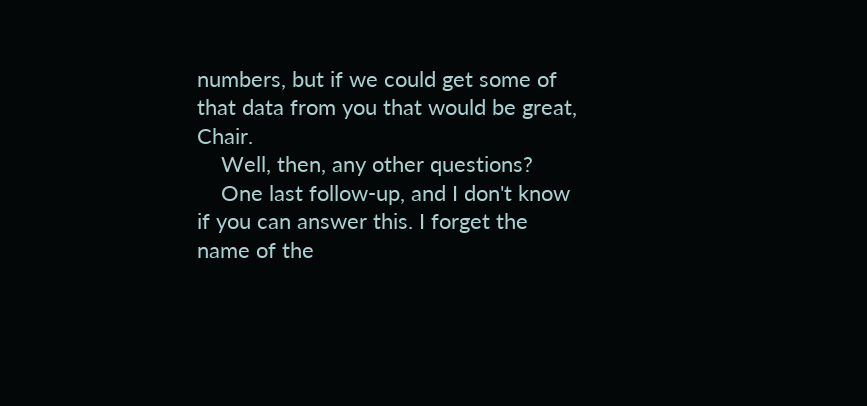numbers, but if we could get some of that data from you that would be great, Chair.
    Well, then, any other questions?
    One last follow-up, and I don't know if you can answer this. I forget the name of the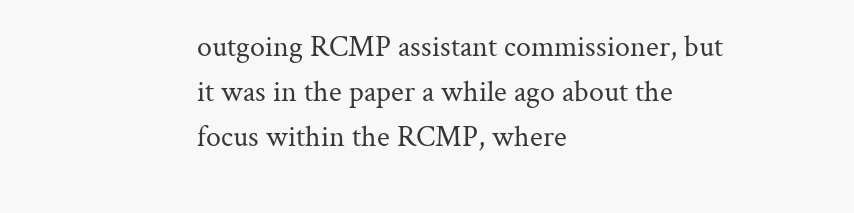outgoing RCMP assistant commissioner, but it was in the paper a while ago about the focus within the RCMP, where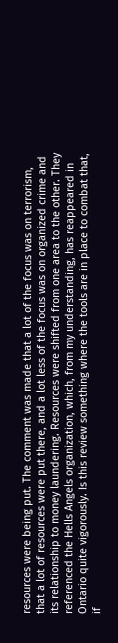resources were being put. The comment was made that a lot of the focus was on terrorism, that a lot of resources were put there, and a lot less of the focus was on organized crime and its relationship to money laundering. Resources were shifted from one area to the other. They referenced the Hells Angels organization, which, from my understanding, has reappeared in Ontario quite vigorously. Is this review something where the tools are in place to combat that, if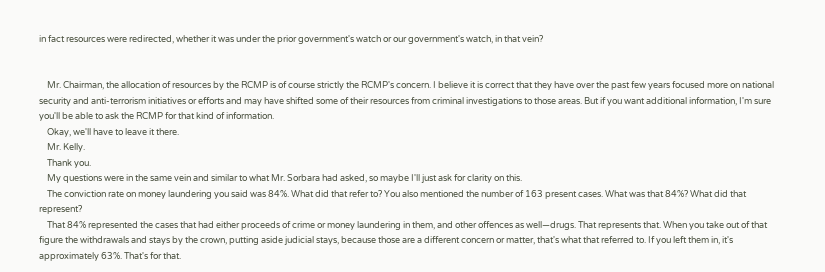in fact resources were redirected, whether it was under the prior government's watch or our government's watch, in that vein?


    Mr. Chairman, the allocation of resources by the RCMP is of course strictly the RCMP's concern. I believe it is correct that they have over the past few years focused more on national security and anti-terrorism initiatives or efforts and may have shifted some of their resources from criminal investigations to those areas. But if you want additional information, I'm sure you'll be able to ask the RCMP for that kind of information.
    Okay, we'll have to leave it there.
    Mr. Kelly.
    Thank you.
    My questions were in the same vein and similar to what Mr. Sorbara had asked, so maybe I'll just ask for clarity on this.
    The conviction rate on money laundering you said was 84%. What did that refer to? You also mentioned the number of 163 present cases. What was that 84%? What did that represent?
    That 84% represented the cases that had either proceeds of crime or money laundering in them, and other offences as well—drugs. That represents that. When you take out of that figure the withdrawals and stays by the crown, putting aside judicial stays, because those are a different concern or matter, that's what that referred to. If you left them in, it's approximately 63%. That's for that.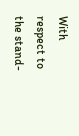With respect to the stand-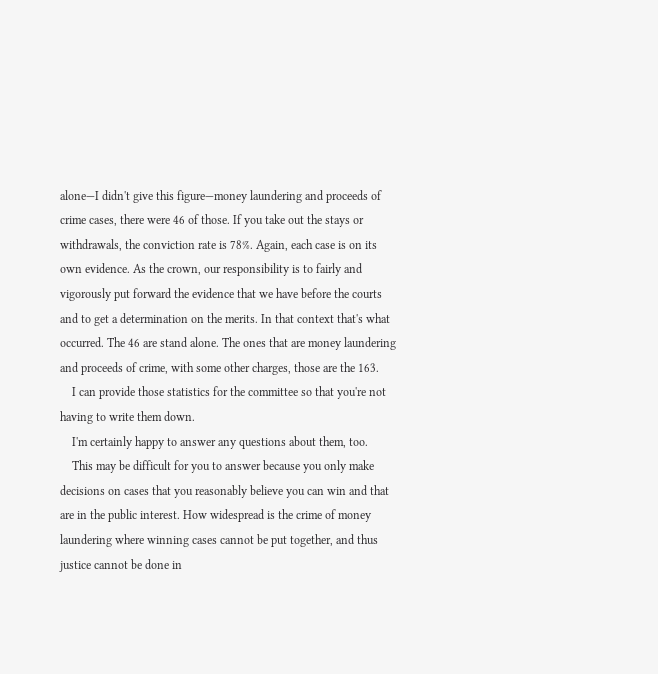alone—I didn't give this figure—money laundering and proceeds of crime cases, there were 46 of those. If you take out the stays or withdrawals, the conviction rate is 78%. Again, each case is on its own evidence. As the crown, our responsibility is to fairly and vigorously put forward the evidence that we have before the courts and to get a determination on the merits. In that context that's what occurred. The 46 are stand alone. The ones that are money laundering and proceeds of crime, with some other charges, those are the 163.
    I can provide those statistics for the committee so that you're not having to write them down.
    I'm certainly happy to answer any questions about them, too.
    This may be difficult for you to answer because you only make decisions on cases that you reasonably believe you can win and that are in the public interest. How widespread is the crime of money laundering where winning cases cannot be put together, and thus justice cannot be done in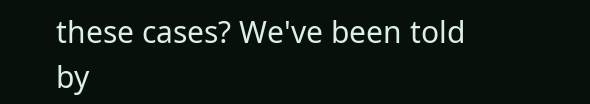these cases? We've been told by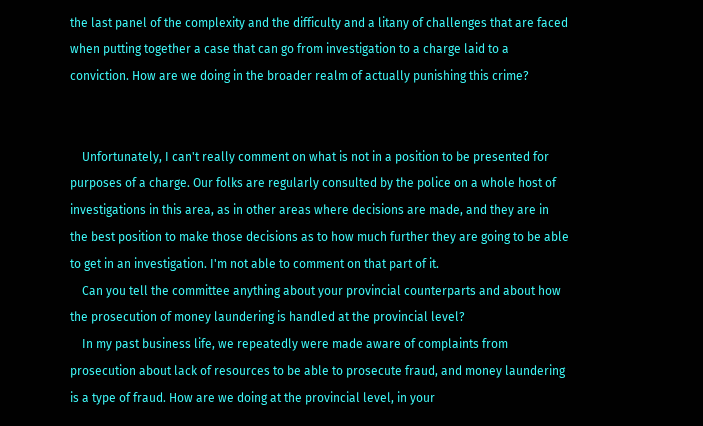the last panel of the complexity and the difficulty and a litany of challenges that are faced when putting together a case that can go from investigation to a charge laid to a conviction. How are we doing in the broader realm of actually punishing this crime?


    Unfortunately, I can't really comment on what is not in a position to be presented for purposes of a charge. Our folks are regularly consulted by the police on a whole host of investigations in this area, as in other areas where decisions are made, and they are in the best position to make those decisions as to how much further they are going to be able to get in an investigation. I'm not able to comment on that part of it.
    Can you tell the committee anything about your provincial counterparts and about how the prosecution of money laundering is handled at the provincial level?
    In my past business life, we repeatedly were made aware of complaints from prosecution about lack of resources to be able to prosecute fraud, and money laundering is a type of fraud. How are we doing at the provincial level, in your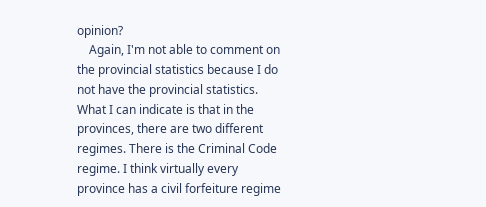opinion?
    Again, I'm not able to comment on the provincial statistics because I do not have the provincial statistics. What I can indicate is that in the provinces, there are two different regimes. There is the Criminal Code regime. I think virtually every province has a civil forfeiture regime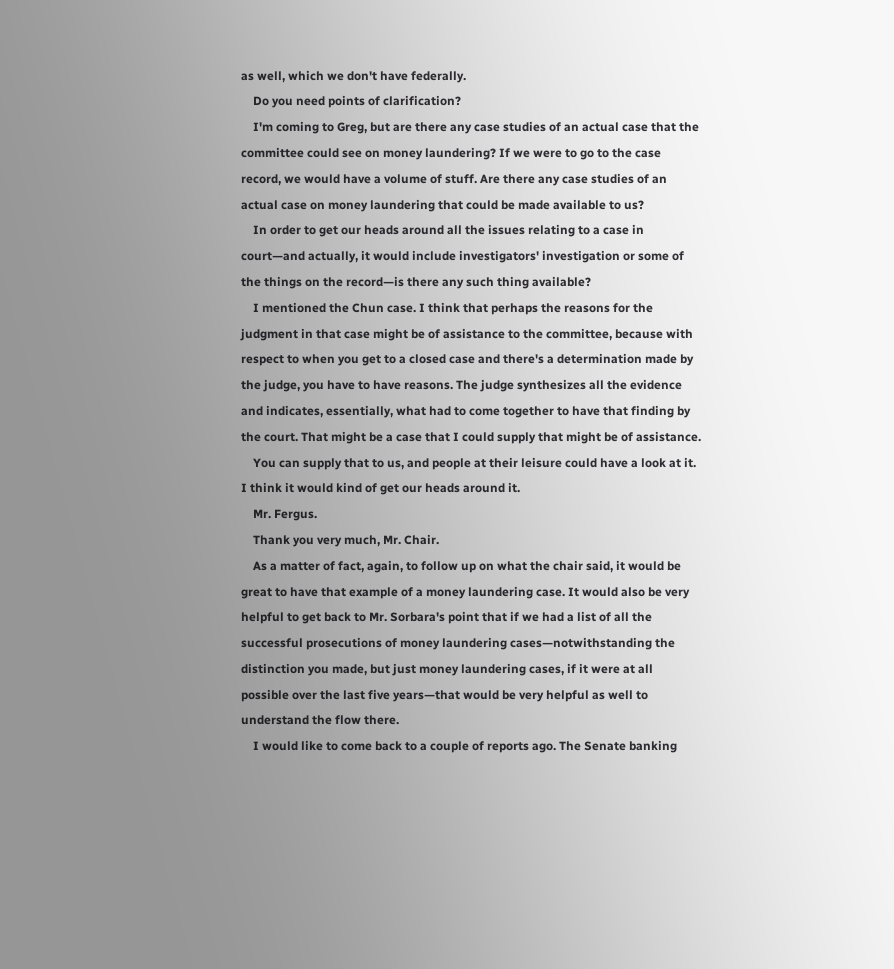as well, which we don't have federally.
    Do you need points of clarification?
    I'm coming to Greg, but are there any case studies of an actual case that the committee could see on money laundering? If we were to go to the case record, we would have a volume of stuff. Are there any case studies of an actual case on money laundering that could be made available to us?
    In order to get our heads around all the issues relating to a case in court—and actually, it would include investigators' investigation or some of the things on the record—is there any such thing available?
    I mentioned the Chun case. I think that perhaps the reasons for the judgment in that case might be of assistance to the committee, because with respect to when you get to a closed case and there's a determination made by the judge, you have to have reasons. The judge synthesizes all the evidence and indicates, essentially, what had to come together to have that finding by the court. That might be a case that I could supply that might be of assistance.
    You can supply that to us, and people at their leisure could have a look at it. I think it would kind of get our heads around it.
    Mr. Fergus.
    Thank you very much, Mr. Chair.
    As a matter of fact, again, to follow up on what the chair said, it would be great to have that example of a money laundering case. It would also be very helpful to get back to Mr. Sorbara's point that if we had a list of all the successful prosecutions of money laundering cases—notwithstanding the distinction you made, but just money laundering cases, if it were at all possible over the last five years—that would be very helpful as well to understand the flow there.
    I would like to come back to a couple of reports ago. The Senate banking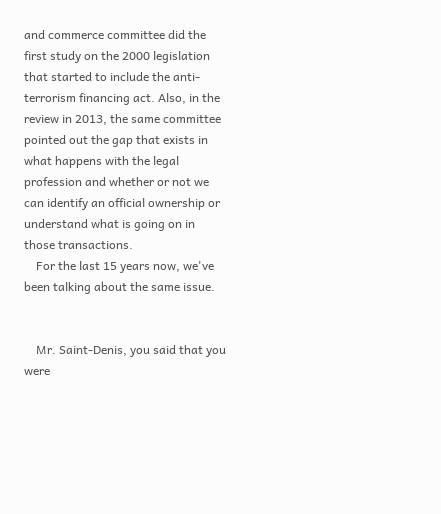and commerce committee did the first study on the 2000 legislation that started to include the anti-terrorism financing act. Also, in the review in 2013, the same committee pointed out the gap that exists in what happens with the legal profession and whether or not we can identify an official ownership or understand what is going on in those transactions.
    For the last 15 years now, we've been talking about the same issue.


    Mr. Saint-Denis, you said that you were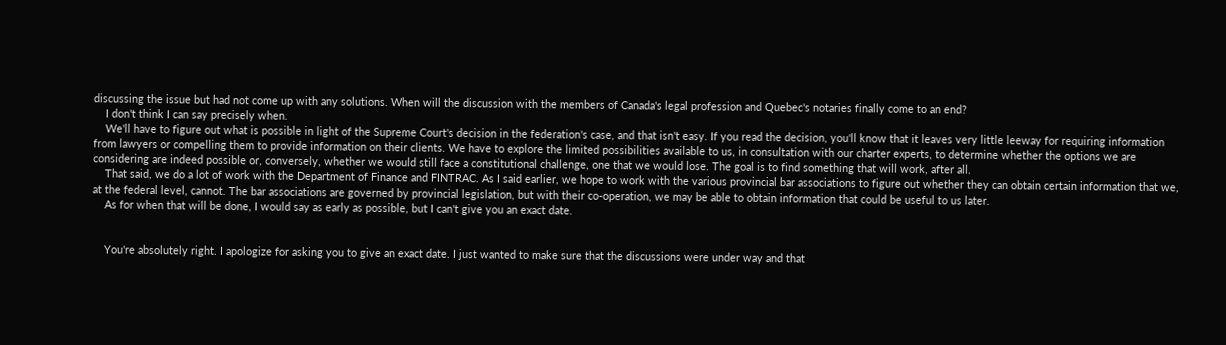discussing the issue but had not come up with any solutions. When will the discussion with the members of Canada's legal profession and Quebec's notaries finally come to an end?
    I don't think I can say precisely when.
    We'll have to figure out what is possible in light of the Supreme Court's decision in the federation's case, and that isn't easy. If you read the decision, you'll know that it leaves very little leeway for requiring information from lawyers or compelling them to provide information on their clients. We have to explore the limited possibilities available to us, in consultation with our charter experts, to determine whether the options we are considering are indeed possible or, conversely, whether we would still face a constitutional challenge, one that we would lose. The goal is to find something that will work, after all.
    That said, we do a lot of work with the Department of Finance and FINTRAC. As I said earlier, we hope to work with the various provincial bar associations to figure out whether they can obtain certain information that we, at the federal level, cannot. The bar associations are governed by provincial legislation, but with their co-operation, we may be able to obtain information that could be useful to us later.
    As for when that will be done, I would say as early as possible, but I can't give you an exact date.


    You're absolutely right. I apologize for asking you to give an exact date. I just wanted to make sure that the discussions were under way and that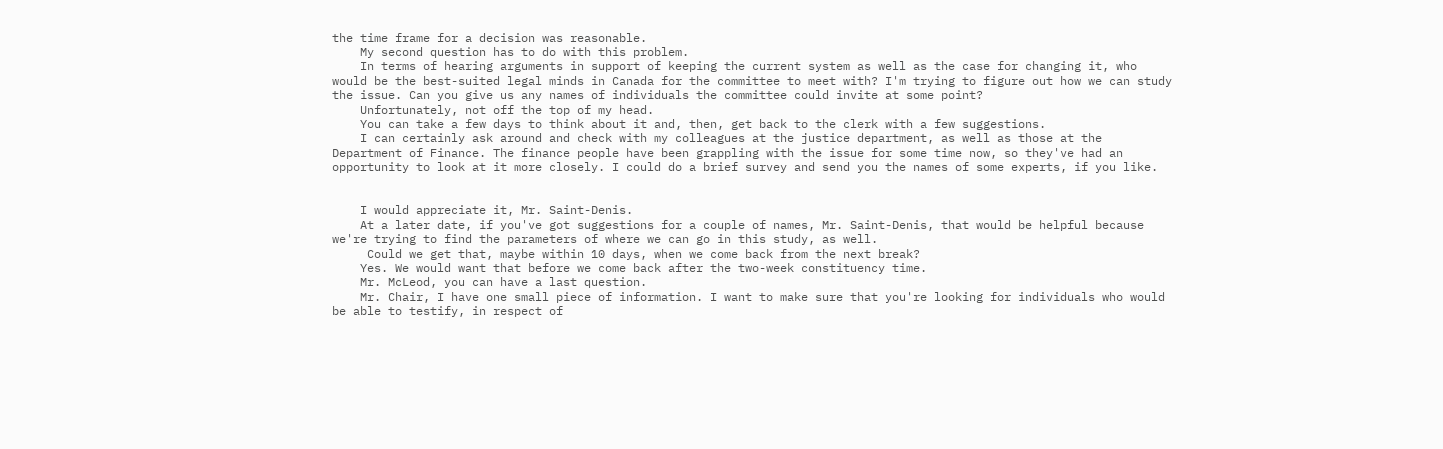the time frame for a decision was reasonable.
    My second question has to do with this problem.
    In terms of hearing arguments in support of keeping the current system as well as the case for changing it, who would be the best-suited legal minds in Canada for the committee to meet with? I'm trying to figure out how we can study the issue. Can you give us any names of individuals the committee could invite at some point?
    Unfortunately, not off the top of my head.
    You can take a few days to think about it and, then, get back to the clerk with a few suggestions.
    I can certainly ask around and check with my colleagues at the justice department, as well as those at the Department of Finance. The finance people have been grappling with the issue for some time now, so they've had an opportunity to look at it more closely. I could do a brief survey and send you the names of some experts, if you like.


    I would appreciate it, Mr. Saint-Denis.
    At a later date, if you've got suggestions for a couple of names, Mr. Saint-Denis, that would be helpful because we're trying to find the parameters of where we can go in this study, as well.
     Could we get that, maybe within 10 days, when we come back from the next break?
    Yes. We would want that before we come back after the two-week constituency time.
    Mr. McLeod, you can have a last question.
    Mr. Chair, I have one small piece of information. I want to make sure that you're looking for individuals who would be able to testify, in respect of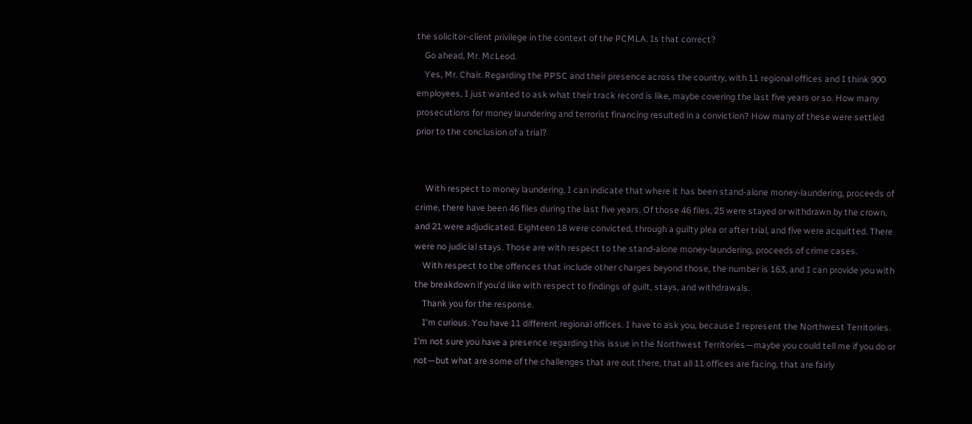the solicitor-client privilege in the context of the PCMLA. Is that correct?
    Go ahead, Mr. McLeod.
    Yes, Mr. Chair. Regarding the PPSC and their presence across the country, with 11 regional offices and I think 900 employees, I just wanted to ask what their track record is like, maybe covering the last five years or so. How many prosecutions for money laundering and terrorist financing resulted in a conviction? How many of these were settled prior to the conclusion of a trial?


     With respect to money laundering, I can indicate that where it has been stand-alone money-laundering, proceeds of crime, there have been 46 files during the last five years. Of those 46 files, 25 were stayed or withdrawn by the crown, and 21 were adjudicated. Eighteen 18 were convicted, through a guilty plea or after trial, and five were acquitted. There were no judicial stays. Those are with respect to the stand-alone money-laundering, proceeds of crime cases.
    With respect to the offences that include other charges beyond those, the number is 163, and I can provide you with the breakdown if you'd like with respect to findings of guilt, stays, and withdrawals.
    Thank you for the response.
    I'm curious. You have 11 different regional offices. I have to ask you, because I represent the Northwest Territories. I'm not sure you have a presence regarding this issue in the Northwest Territories—maybe you could tell me if you do or not—but what are some of the challenges that are out there, that all 11 offices are facing, that are fairly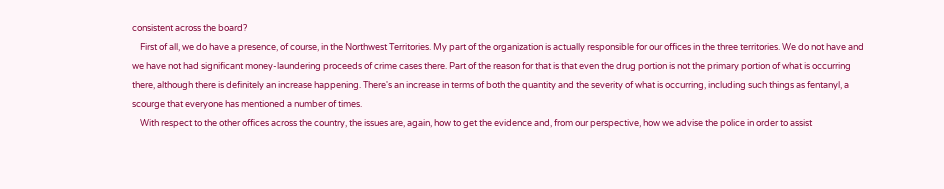consistent across the board?
    First of all, we do have a presence, of course, in the Northwest Territories. My part of the organization is actually responsible for our offices in the three territories. We do not have and we have not had significant money-laundering proceeds of crime cases there. Part of the reason for that is that even the drug portion is not the primary portion of what is occurring there, although there is definitely an increase happening. There's an increase in terms of both the quantity and the severity of what is occurring, including such things as fentanyl, a scourge that everyone has mentioned a number of times.
    With respect to the other offices across the country, the issues are, again, how to get the evidence and, from our perspective, how we advise the police in order to assist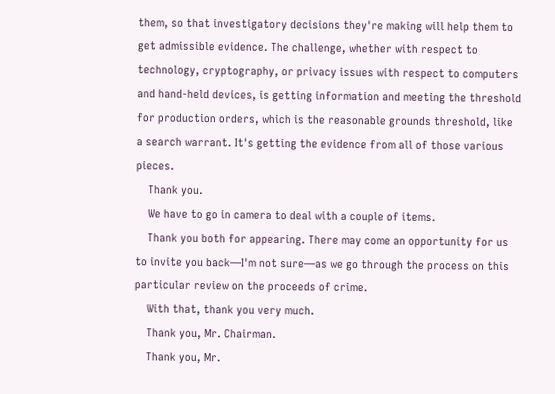them, so that investigatory decisions they're making will help them to get admissible evidence. The challenge, whether with respect to technology, cryptography, or privacy issues with respect to computers and hand-held devices, is getting information and meeting the threshold for production orders, which is the reasonable grounds threshold, like a search warrant. It's getting the evidence from all of those various pieces.
    Thank you.
    We have to go in camera to deal with a couple of items.
    Thank you both for appearing. There may come an opportunity for us to invite you back—I'm not sure—as we go through the process on this particular review on the proceeds of crime.
    With that, thank you very much.
    Thank you, Mr. Chairman.
    Thank you, Mr.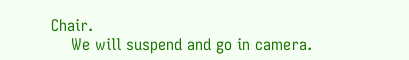Chair.
    We will suspend and go in camera.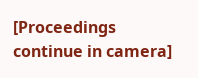[Proceedings continue in camera]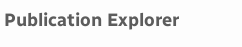Publication Explorer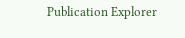Publication Explorer